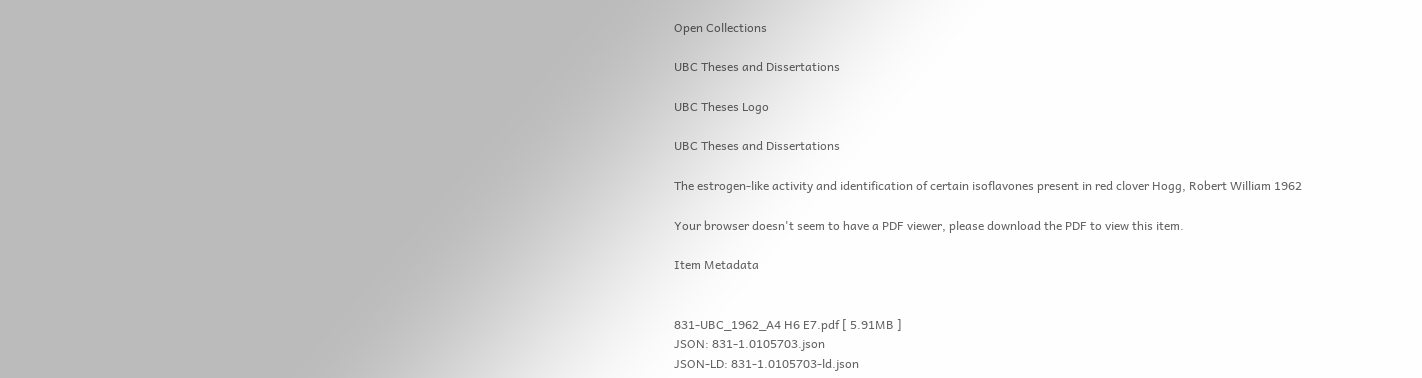Open Collections

UBC Theses and Dissertations

UBC Theses Logo

UBC Theses and Dissertations

The estrogen-like activity and identification of certain isoflavones present in red clover Hogg, Robert William 1962

Your browser doesn't seem to have a PDF viewer, please download the PDF to view this item.

Item Metadata


831-UBC_1962_A4 H6 E7.pdf [ 5.91MB ]
JSON: 831-1.0105703.json
JSON-LD: 831-1.0105703-ld.json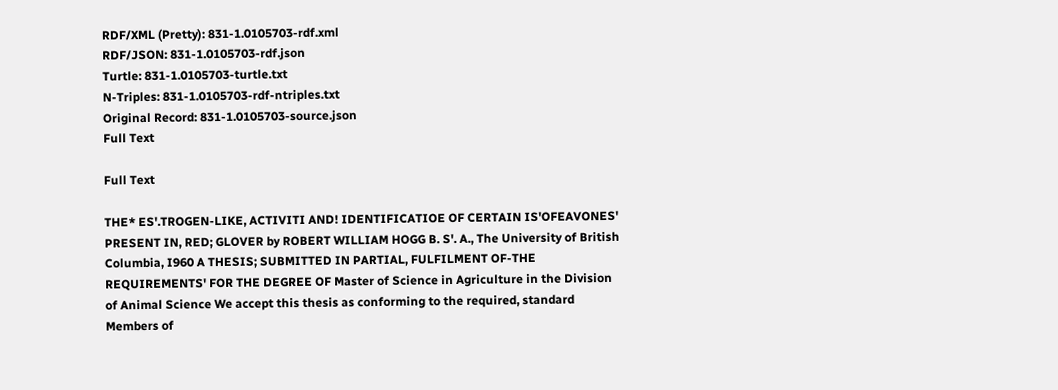RDF/XML (Pretty): 831-1.0105703-rdf.xml
RDF/JSON: 831-1.0105703-rdf.json
Turtle: 831-1.0105703-turtle.txt
N-Triples: 831-1.0105703-rdf-ntriples.txt
Original Record: 831-1.0105703-source.json
Full Text

Full Text

THE* ES'.TROGEN-LIKE, ACTIVITI AND! IDENTIFICATIOE OF CERTAIN IS'OFEAVONES' PRESENT IN, RED; GLOVER by ROBERT WILLIAM HOGG B. S'. A., The University of British Columbia, I960 A THESIS; SUBMITTED IN PARTIAL, FULFILMENT OF-THE REQUIREMENTS' FOR THE DEGREE OF Master of Science in Agriculture in the Division of Animal Science We accept this thesis as conforming to the required, standard Members of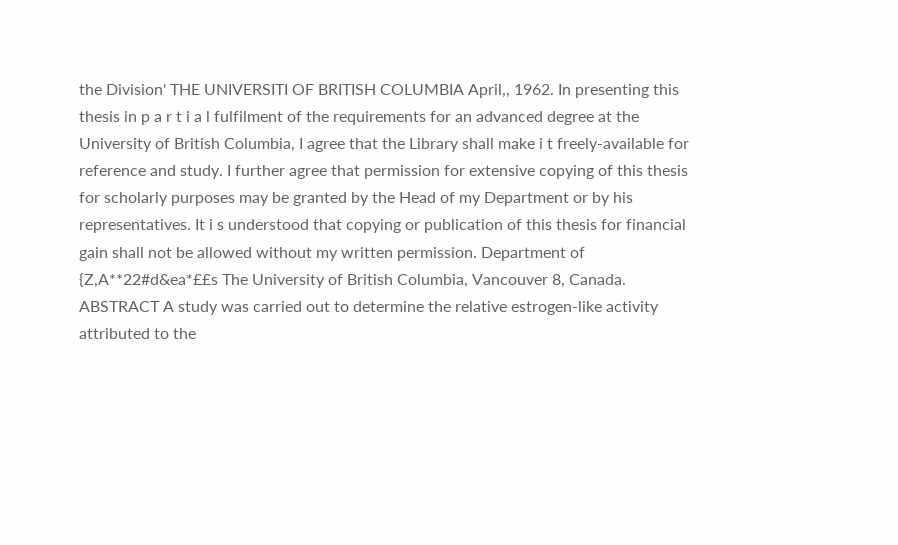the Division' THE UNIVERSITI OF BRITISH COLUMBIA April,, 1962. In presenting this thesis in p a r t i a l fulfilment of the requirements for an advanced degree at the University of British Columbia, I agree that the Library shall make i t freely-available for reference and study. I further agree that permission for extensive copying of this thesis for scholarly purposes may be granted by the Head of my Department or by his representatives. It i s understood that copying or publication of this thesis for financial gain shall not be allowed without my written permission. Department of {Z,A**22#d&ea*££s The University of British Columbia, Vancouver 8, Canada. ABSTRACT A study was carried out to determine the relative estrogen-like activity attributed to the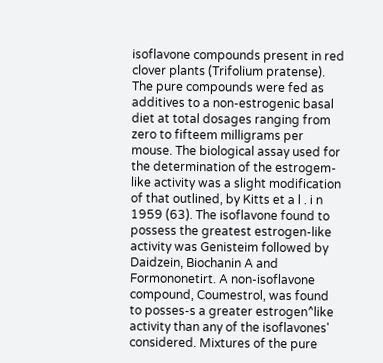isoflavone compounds present in red clover plants (Trifolium pratense). The pure compounds were fed as additives to a non-estrogenic basal diet at total dosages ranging from zero to fifteem milligrams per mouse. The biological assay used for the determination of the estrogem-like activity was a slight modification of that outlined, by Kitts et a l . i n 1959 (63). The isoflavone found to possess the greatest estrogen-like activity was Genisteim followed by Daidzein, Biochanin A and Formononetirt. A non-isoflavone compound, Coumestrol, was found to posses-s a greater estrogen^like activity than any of the isoflavones' considered. Mixtures of the pure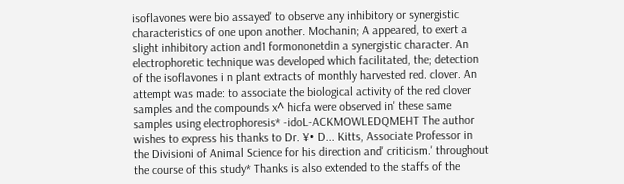isoflavones were bio assayed' to observe any inhibitory or synergistic characteristics of one upon another. Mochanin; A appeared, to exert a slight inhibitory action and1 formononetdin a synergistic character. An electrophoretic technique was developed which facilitated, the; detection of the isoflavones i n plant extracts of monthly harvested red. clover. An attempt was made: to associate the biological activity of the red clover samples and the compounds x^ hicfa were observed in' these same samples using electrophoresis* -idoL-ACKMOWLEDQMEHT The author wishes to express his thanks to Dr. ¥• D... Kitts, Associate Professor in the Divisioni of Animal Science for his direction and' criticism.' throughout the course of this study* Thanks is also extended to the staffs of the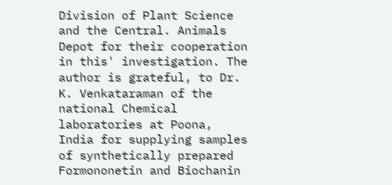Division of Plant Science and the Central. Animals Depot for their cooperation in this' investigation. The author is grateful, to Dr. K. Venkataraman of the national Chemical laboratories at Poona, India for supplying samples of synthetically prepared Formononetin and Biochanin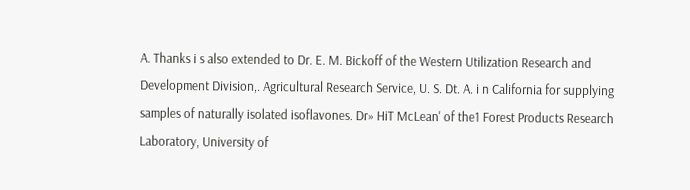A. Thanks i s also extended to Dr. E. M. Bickoff of the Western Utilization Research and Development Division,. Agricultural Research Service, U. S. Dt. A. i n California for supplying samples of naturally isolated isoflavones. Dr» HiT McLean' of the1 Forest Products Research Laboratory, University of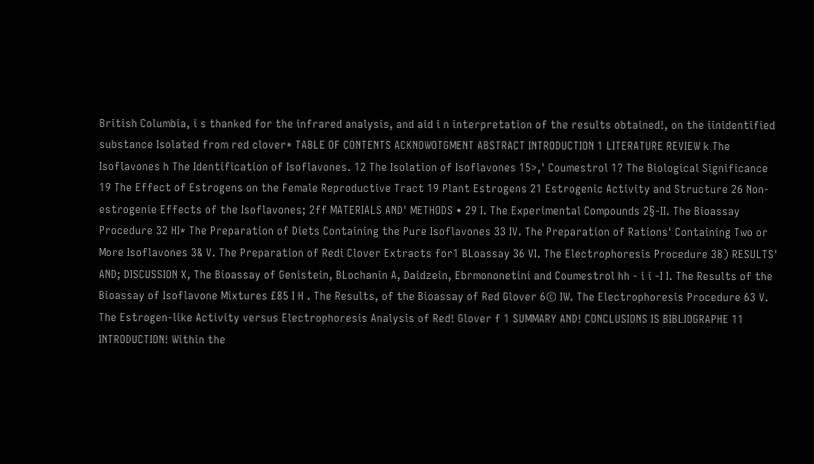British Columbia, i s thanked for the infrared analysis, and aid i n interpretation of the results obtained!, on the iinidentified substance Isolated from red clover* TABLE OF CONTENTS ACKNOWOTGMENT ABSTRACT INTRODUCTION 1 LITERATURE REVIEW k The Isoflavones h The Identification of Isoflavones. 12 The Isolation of Isoflavones 15>,' Coumestrol 1? The Biological Significance 19 The Effect of Estrogens on the Female Reproductive Tract 19 Plant Estrogens 21 Estrogenic Activity and Structure 26 Non-estrogenie Effects of the Isoflavones; 2ff MATERIALS AND' METHODS • 29 I. The Experimental Compounds 2§-II. The Bioassay Procedure 32 HI* The Preparation of Diets Containing the Pure Isoflavones 33 IV. The Preparation of Rations' Containing Two or More Isoflavones 3& V. The Preparation of Redi Clover Extracts for1 BLoassay 36 VI. The Electrophoresis Procedure 38) RESULTS' AND; DISCUSSION X, The Bioassay of Genistein, BLochanin A, Daidzein, Ebrmononetini and Coumestrol hh - i i -I I. The Results of the Bioassay of Isoflavone Mixtures £85 I H . The Results, of the Bioassay of Red Glover 6© IW. The Electrophoresis Procedure 63 V. The Estrogen-like Activity versus Electrophoresis Analysis of Red! Glover f 1 SUMMARY AND! CONCLUSIONS IS BIBLIOGRAPHE 11 INTRODUCTION! Within the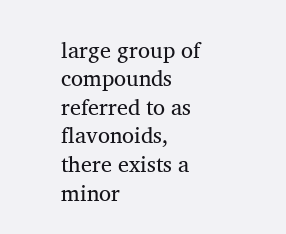large group of compounds referred to as flavonoids, there exists a minor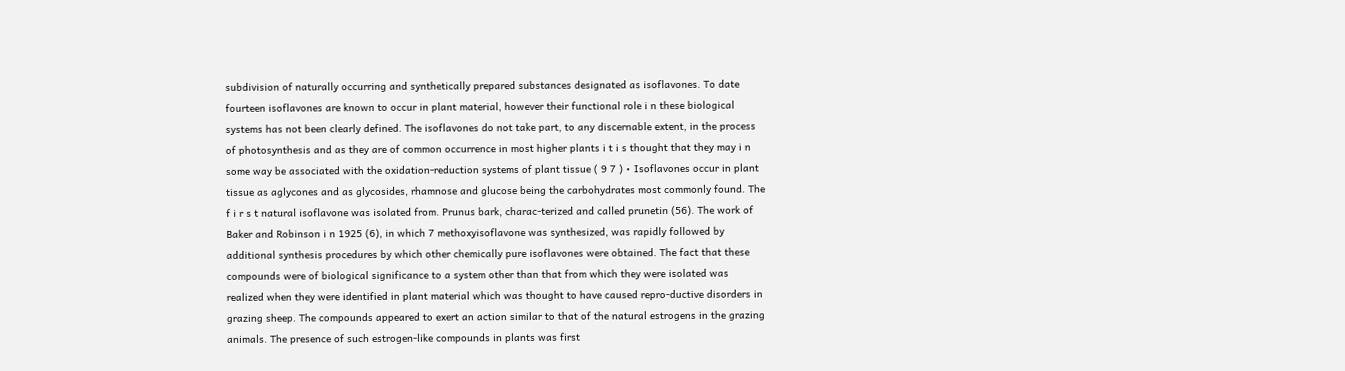subdivision of naturally occurring and synthetically prepared substances designated as isoflavones. To date fourteen isoflavones are known to occur in plant material, however their functional role i n these biological systems has not been clearly defined. The isoflavones do not take part, to any discernable extent, in the process of photosynthesis and as they are of common occurrence in most higher plants i t i s thought that they may i n some way be associated with the oxidation-reduction systems of plant tissue ( 9 7 ) • Isoflavones occur in plant tissue as aglycones and as glycosides, rhamnose and glucose being the carbohydrates most commonly found. The f i r s t natural isoflavone was isolated from. Prunus bark, charac-terized and called prunetin (56). The work of Baker and Robinson i n 1925 (6), in which 7 methoxyisoflavone was synthesized, was rapidly followed by additional synthesis procedures by which other chemically pure isoflavones were obtained. The fact that these compounds were of biological significance to a system other than that from which they were isolated was realized when they were identified in plant material which was thought to have caused repro-ductive disorders in grazing sheep. The compounds appeared to exert an action similar to that of the natural estrogens in the grazing animals. The presence of such estrogen-like compounds in plants was first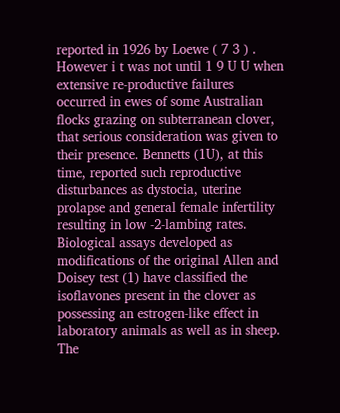reported in 1926 by Loewe ( 7 3 ) . However i t was not until 1 9 U U when extensive re-productive failures occurred in ewes of some Australian flocks grazing on subterranean clover, that serious consideration was given to their presence. Bennetts (1U), at this time, reported such reproductive disturbances as dystocia, uterine prolapse and general female infertility resulting in low -2-lambing rates. Biological assays developed as modifications of the original Allen and Doisey test (1) have classified the isoflavones present in the clover as possessing an estrogen-like effect in laboratory animals as well as in sheep. The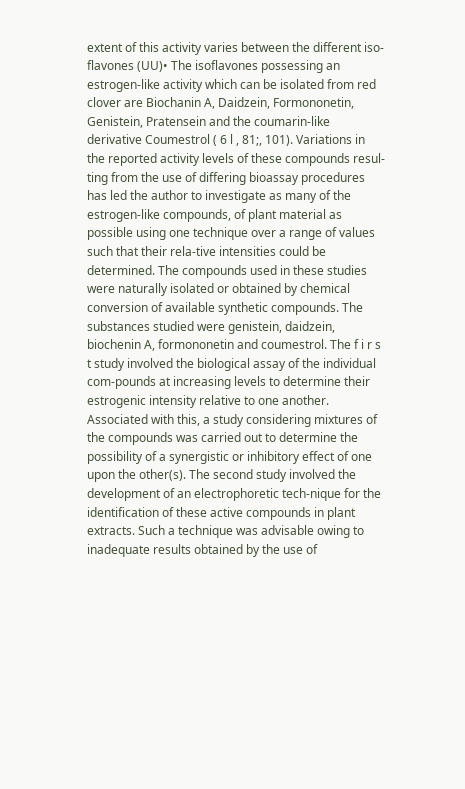extent of this activity varies between the different iso-flavones (UU)• The isoflavones possessing an estrogen-like activity which can be isolated from red clover are Biochanin A, Daidzein, Formononetin, Genistein, Pratensein and the coumarin-like derivative Coumestrol ( 6 l , 81;, 101). Variations in the reported activity levels of these compounds resul-ting from the use of differing bioassay procedures has led the author to investigate as many of the estrogen-like compounds, of plant material as possible using one technique over a range of values such that their rela-tive intensities could be determined. The compounds used in these studies were naturally isolated or obtained by chemical conversion of available synthetic compounds. The substances studied were genistein, daidzein, biochenin A, formononetin and coumestrol. The f i r s t study involved the biological assay of the individual com-pounds at increasing levels to determine their estrogenic intensity relative to one another. Associated with this, a study considering mixtures of the compounds was carried out to determine the possibility of a synergistic or inhibitory effect of one upon the other(s). The second study involved the development of an electrophoretic tech-nique for the identification of these active compounds in plant extracts. Such a technique was advisable owing to inadequate results obtained by the use of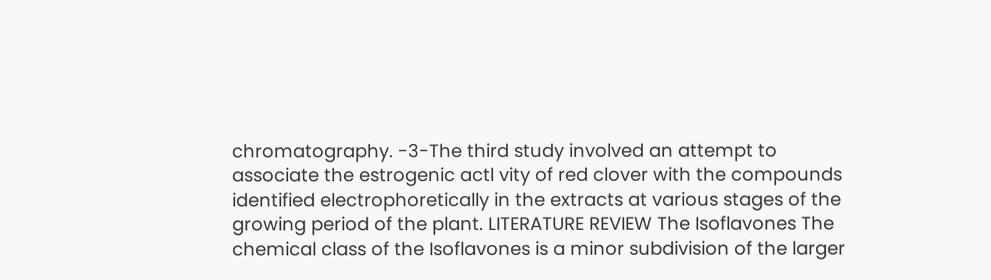chromatography. -3-The third study involved an attempt to associate the estrogenic actl vity of red clover with the compounds identified electrophoretically in the extracts at various stages of the growing period of the plant. LITERATURE REVIEW The Isoflavones The chemical class of the Isoflavones is a minor subdivision of the larger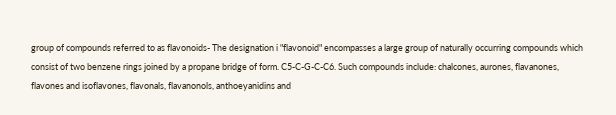group of compounds referred to as flavonoids- The designation i "flavonoid" encompasses a large group of naturally occurring compounds which consist of two benzene rings joined by a propane bridge of form. C5-C-G-C-C6. Such compounds include: chalcones, aurones, flavanones, flavones and isoflavones, flavonals, flavanonols, anthoeyanidins and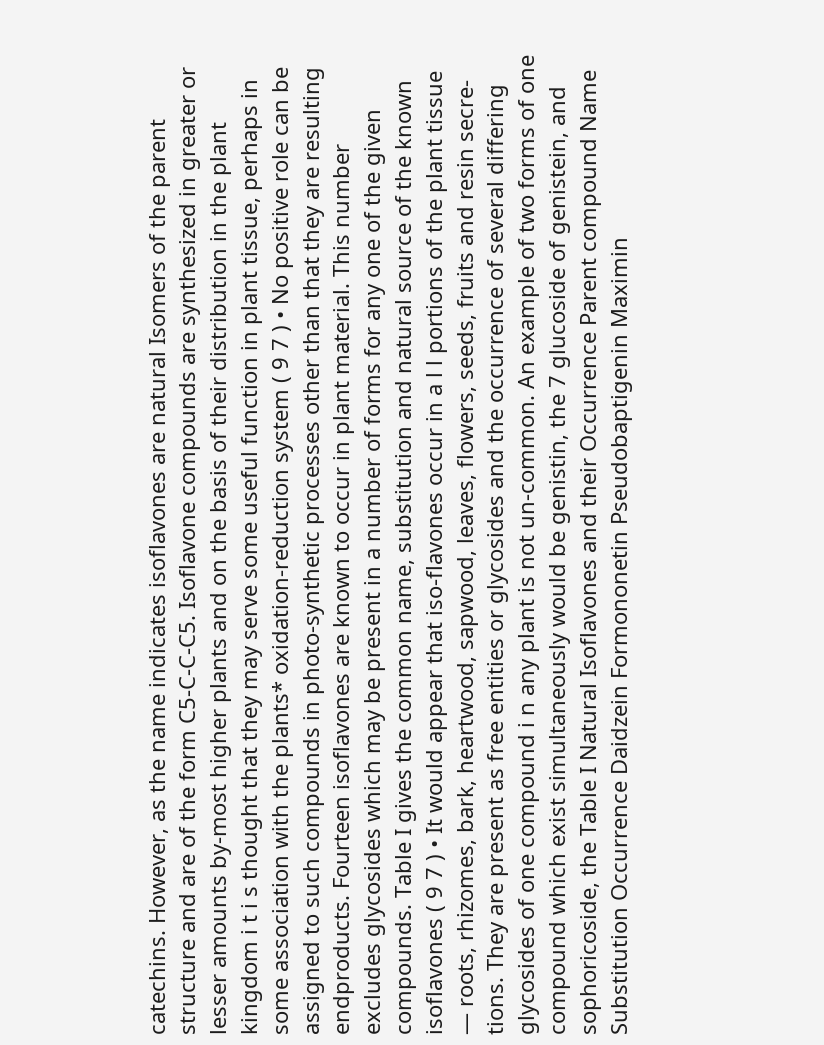catechins. However, as the name indicates isoflavones are natural Isomers of the parent structure and are of the form C5-C-C-C5. Isoflavone compounds are synthesized in greater or lesser amounts by-most higher plants and on the basis of their distribution in the plant kingdom i t i s thought that they may serve some useful function in plant tissue, perhaps in some association with the plants* oxidation-reduction system ( 9 7 ) • No positive role can be assigned to such compounds in photo-synthetic processes other than that they are resulting endproducts. Fourteen isoflavones are known to occur in plant material. This number excludes glycosides which may be present in a number of forms for any one of the given compounds. Table I gives the common name, substitution and natural source of the known isoflavones ( 9 7 ) • It would appear that iso-flavones occur in a l l portions of the plant tissue — roots, rhizomes, bark, heartwood, sapwood, leaves, flowers, seeds, fruits and resin secre-tions. They are present as free entities or glycosides and the occurrence of several differing glycosides of one compound i n any plant is not un-common. An example of two forms of one compound which exist simultaneously would be genistin, the 7 glucoside of genistein, and sophoricoside, the Table I Natural Isoflavones and their Occurrence Parent compound Name Substitution Occurrence Daidzein Formononetin Pseudobaptigenin Maximin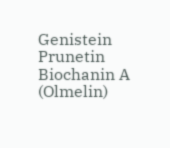Genistein Prunetin Biochanin A (Olmelin)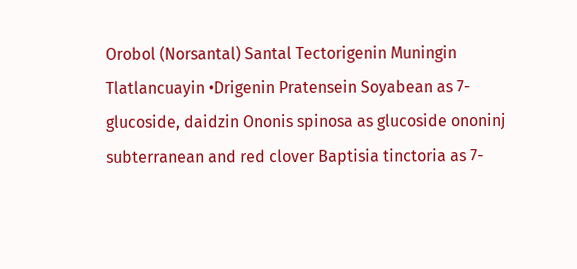Orobol (Norsantal) Santal Tectorigenin Muningin Tlatlancuayin •Drigenin Pratensein Soyabean as 7-glucoside, daidzin Ononis spinosa as glucoside ononinj subterranean and red clover Baptisia tinctoria as 7-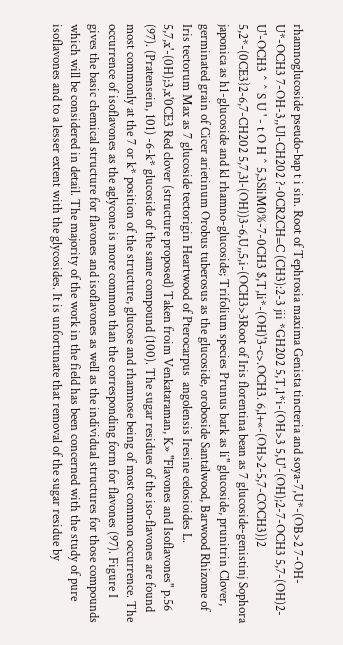rhamnoglucoside pseudo-bap t i sin. Root of Tephrosia maxima Genista tincteria and soya-7,U*-(OB>2 7-OH-U*-OCH3 7-OH-3,,Ul-CH202 ?-0CR2CH=C (CH3):2-3 jii *GH202 5,T,1*i-(OH>3 5,U'-(OH);2-7-OCH3 5,7-(OH)2-U'-OCH3 ^ ^ S U ' - t O H ^ 5,3SliM0%-7-0CH3 $,T,li*-(OH)'3-c>.OCH3. 6,l+«-(OH>2-5,7-COCH3))2 5,2*-(0CE3}2-6,7-CH202 5,7,3l-(OH))3-6,U,,5,i-(OCH3>3Root of Iris florentina bean as 7 glucoside-genistinj Sophora japonica as h1-glucoside and kl rhamno-glucoside; Trifolium species Prunus bark as li" glucoside, prunitrin Clover, germinated grain of Cicer arietinum Orobus tuberosus as the glucoside, oroboside Santalwood, Barwood Rhizome of Iris tectorum Max as 7 glucoside tectorigin Heartwood of Pterocarpus  angolensis Iresine celosioides L. 5,7,x'-(0H);3,x'0CE3 Red clover (structure proposed) Taken froim Venkataraman, K» "Flavones and Isoflavones" p.56 (97). (Pratensein, 101) -6-k* glucoside of the same compound (100). The sugar residues of the iso-flavones are found most commonly at the 7 or k* position of the structure, glucose and rhamnose being of most common occurrence. The occurrence of isoflavones as the aglycone is more common than the corresponding form for flavones (97). Figure I gives the basic chemical structure for flavones and isoflavones as well as the individual structures for those compounds which will be considered in detail. The majority of the work in the field has been concerned with the study of pure isoflavones and to a lesser extent with the glycosides. It is unfortunate that removal of the sugar residue by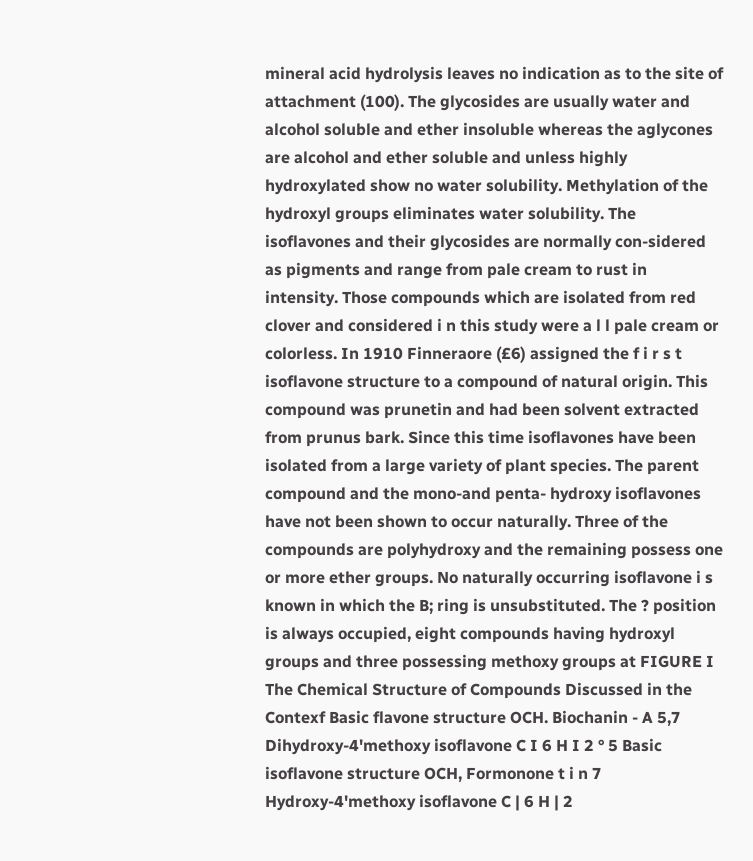mineral acid hydrolysis leaves no indication as to the site of attachment (100). The glycosides are usually water and alcohol soluble and ether insoluble whereas the aglycones are alcohol and ether soluble and unless highly hydroxylated show no water solubility. Methylation of the hydroxyl groups eliminates water solubility. The isoflavones and their glycosides are normally con-sidered as pigments and range from pale cream to rust in intensity. Those compounds which are isolated from red clover and considered i n this study were a l l pale cream or colorless. In 1910 Finneraore (£6) assigned the f i r s t isoflavone structure to a compound of natural origin. This compound was prunetin and had been solvent extracted from prunus bark. Since this time isoflavones have been isolated from a large variety of plant species. The parent compound and the mono-and penta- hydroxy isoflavones have not been shown to occur naturally. Three of the compounds are polyhydroxy and the remaining possess one or more ether groups. No naturally occurring isoflavone i s known in which the B; ring is unsubstituted. The ? position is always occupied, eight compounds having hydroxyl groups and three possessing methoxy groups at FIGURE I The Chemical Structure of Compounds Discussed in the Contexf Basic flavone structure OCH. Biochanin - A 5,7 Dihydroxy-4'methoxy isoflavone C I 6 H I 2 ° 5 Basic isoflavone structure OCH, Formonone t i n 7 Hydroxy-4'methoxy isoflavone C | 6 H | 2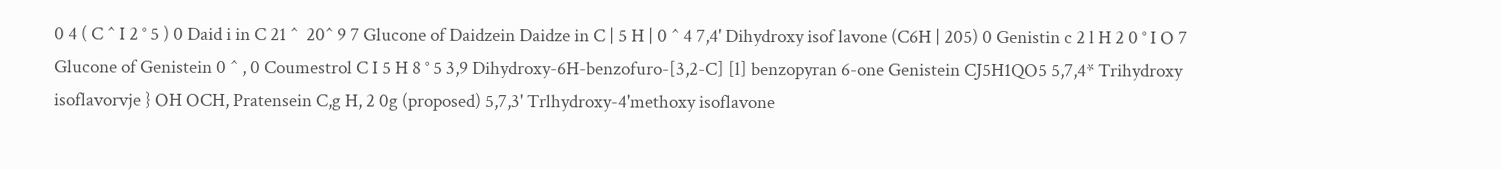0 4 ( C ^ I 2 ° 5 ) 0 Daid i in C 21 ^  20^ 9 7 Glucone of Daidzein Daidze in C | 5 H | 0 ^ 4 7,4' Dihydroxy isof lavone (C6H | 205) 0 Genistin c 2 l H 2 0 ° I O 7 Glucone of Genistein 0 ^ , 0 Coumestrol C I 5 H 8 ° 5 3,9 Dihydroxy-6H-benzofuro-[3,2-C] [l] benzopyran 6-one Genistein CJ5H1QO5 5,7,4* Trihydroxy isoflavorvje } OH OCH, Pratensein C,g H, 2 0g (proposed) 5,7,3' Trlhydroxy-4'methoxy isoflavone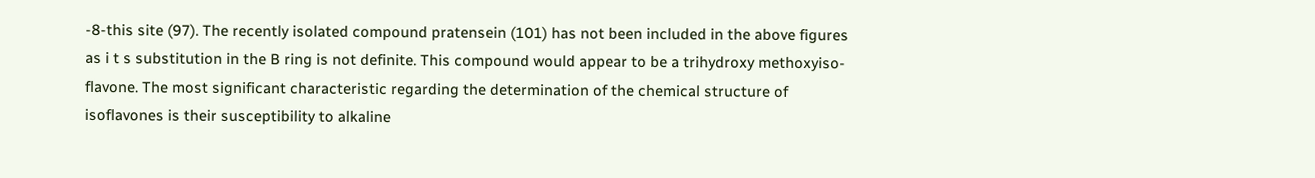-8-this site (97). The recently isolated compound pratensein (101) has not been included in the above figures as i t s substitution in the B ring is not definite. This compound would appear to be a trihydroxy methoxyiso-flavone. The most significant characteristic regarding the determination of the chemical structure of isoflavones is their susceptibility to alkaline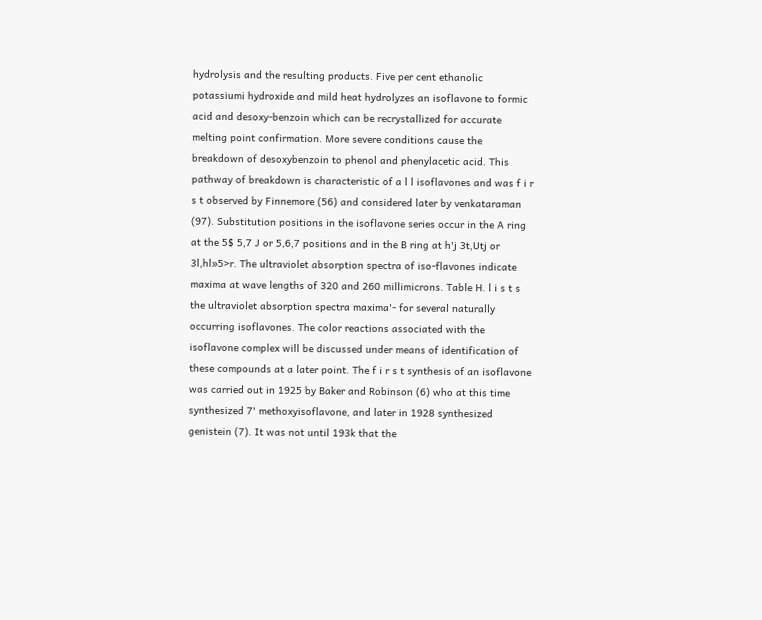hydrolysis and the resulting products. Five per cent ethanolic potassiumi hydroxide and mild heat hydrolyzes an isoflavone to formic acid and desoxy-benzoin which can be recrystallized for accurate melting point confirmation. More severe conditions cause the breakdown of desoxybenzoin to phenol and phenylacetic acid. This pathway of breakdown is characteristic of a l l isoflavones and was f i r s t observed by Finnemore (56) and considered later by venkataraman (97). Substitution positions in the isoflavone series occur in the A ring at the 5$ 5,7 J or 5,6,7 positions and in the B ring at h'j 3t,Utj or 3l,hl»5>r. The ultraviolet absorption spectra of iso-flavones indicate maxima at wave lengths of 320 and 260 millimicrons. Table H. l i s t s the ultraviolet absorption spectra maxima'- for several naturally occurring isoflavones. The color reactions associated with the isoflavone complex will be discussed under means of identification of these compounds at a later point. The f i r s t synthesis of an isoflavone was carried out in 1925 by Baker and Robinson (6) who at this time synthesized 7' methoxyisoflavone, and later in 1928 synthesized genistein (7). It was not until 193k that the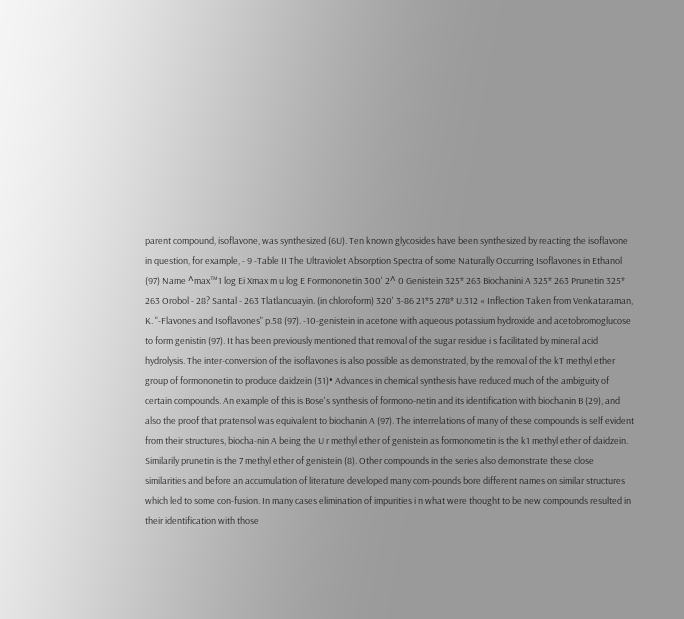parent compound, isoflavone, was synthesized (6U). Ten known glycosides have been synthesized by reacting the isoflavone in question, for example, - 9 -Table II The Ultraviolet Absorption Spectra of some Naturally Occurring Isoflavones in Ethanol (97) Name ^max™1 log Ei Xmax m u log E Formononetin 300' 2^ 0 Genistein 325* 263 Biochanini A 325* 263 Prunetin 325* 263 Orobol - 28? Santal - 263 Tlatlancuayin. (in chloroform) 320' 3-86 21*5 278* U.312 « Inflection Taken from Venkataraman, K. "-Flavones and Isoflavones" p.58 (97). -10-genistein in acetone with aqueous potassium hydroxide and acetobromoglucose to form genistin (97). It has been previously mentioned that removal of the sugar residue i s facilitated by mineral acid hydrolysis. The inter-conversion of the isoflavones is also possible as demonstrated, by the removal of the kT methyl ether group of formononetin to produce daidzein (31)• Advances in chemical synthesis have reduced much of the ambiguity of certain compounds. An example of this is Bose's synthesis of formono-netin and its identification with biochanin B (29), and also the proof that pratensol was equivalent to biochanin A (97). The interrelations of many of these compounds is self evident from their structures, biocha-nin A being the U r methyl ether of genistein as formonometin is the k1 methyl ether of daidzein. Similarily prunetin is the 7 methyl ether of genistein (8). Other compounds in the series also demonstrate these close similarities and before an accumulation of literature developed many com-pounds bore different names on similar structures which led to some con-fusion. In many cases elimination of impurities i n what were thought to be new compounds resulted in their identification with those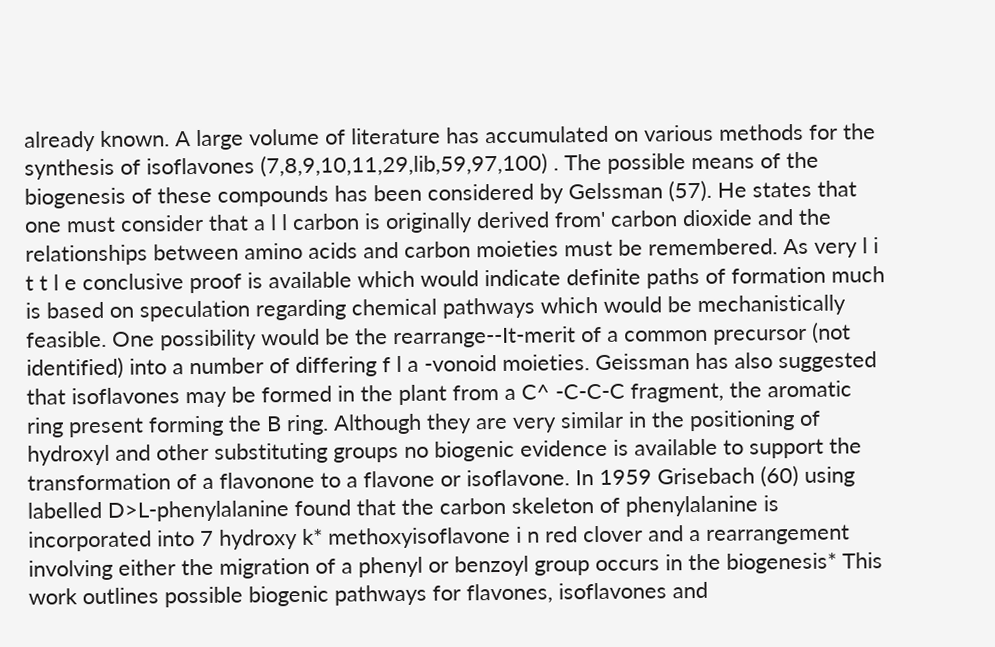already known. A large volume of literature has accumulated on various methods for the synthesis of isoflavones (7,8,9,10,11,29,lib,59,97,100) . The possible means of the biogenesis of these compounds has been considered by Gelssman (57). He states that one must consider that a l l carbon is originally derived from' carbon dioxide and the relationships between amino acids and carbon moieties must be remembered. As very l i t t l e conclusive proof is available which would indicate definite paths of formation much is based on speculation regarding chemical pathways which would be mechanistically feasible. One possibility would be the rearrange--It-merit of a common precursor (not identified) into a number of differing f l a -vonoid moieties. Geissman has also suggested that isoflavones may be formed in the plant from a C^ -C-C-C fragment, the aromatic ring present forming the B ring. Although they are very similar in the positioning of hydroxyl and other substituting groups no biogenic evidence is available to support the transformation of a flavonone to a flavone or isoflavone. In 1959 Grisebach (60) using labelled D>L-phenylalanine found that the carbon skeleton of phenylalanine is incorporated into 7 hydroxy k* methoxyisoflavone i n red clover and a rearrangement involving either the migration of a phenyl or benzoyl group occurs in the biogenesis* This work outlines possible biogenic pathways for flavones, isoflavones and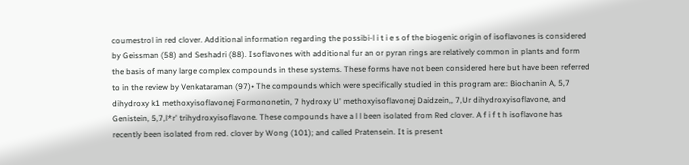coumestrol in red clover. Additional information regarding the possibi-l i t i e s of the biogenic origin of isoflavones is considered by Geissman (58) and Seshadri (88). Isoflavones with additional fur an or pyran rings are relatively common in plants and form the basis of many large complex compounds in these systems. These forms have not been considered here but have been referred to in the review by Venkataraman (97)• The compounds which were specifically studied in this program are:: Biochanin A, 5,7 dihydroxy k1 methoxyisoflavonej Formononetin, 7 hydroxy U' methoxyisoflavonej Daidzein,, 7,Ur dihydroxyisoflavone, and Genistein, 5,7,l*r' trihydroxyisoflavone. These compounds have a l l been isolated from Red clover. A f i f t h isoflavone has recently been isolated from red. clover by Wong (101); and called Pratensein. It is present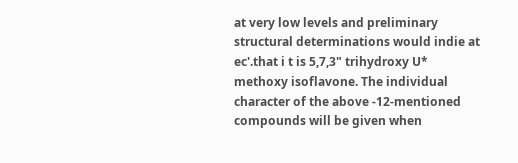at very low levels and preliminary structural determinations would indie at ec'.that i t is 5,7,3" trihydroxy U* methoxy isoflavone. The individual character of the above -12-mentioned compounds will be given when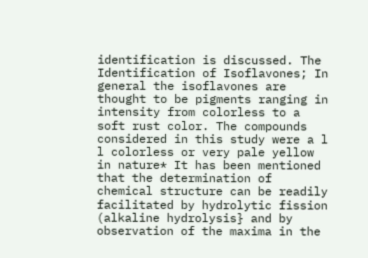identification is discussed. The Identification of Isoflavones; In general the isoflavones are thought to be pigments ranging in intensity from colorless to a soft rust color. The compounds considered in this study were a l l colorless or very pale yellow in nature* It has been mentioned that the determination of chemical structure can be readily facilitated by hydrolytic fission (alkaline hydrolysis} and by observation of the maxima in the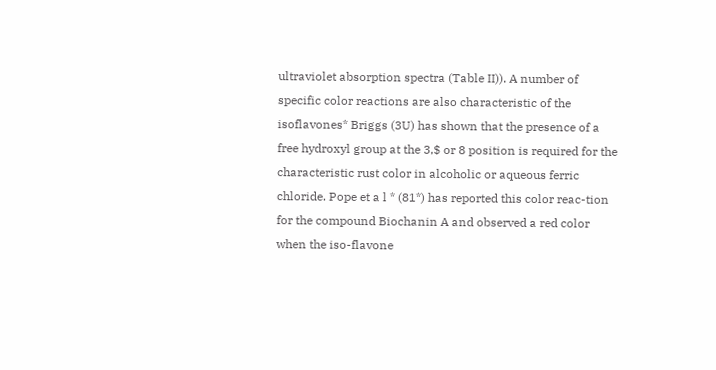ultraviolet absorption spectra (Table II)). A number of specific color reactions are also characteristic of the isoflavones* Briggs (3U) has shown that the presence of a free hydroxyl group at the 3,$ or 8 position is required for the characteristic rust color in alcoholic or aqueous ferric chloride. Pope et a l * (81*) has reported this color reac-tion for the compound Biochanin A and observed a red color when the iso-flavone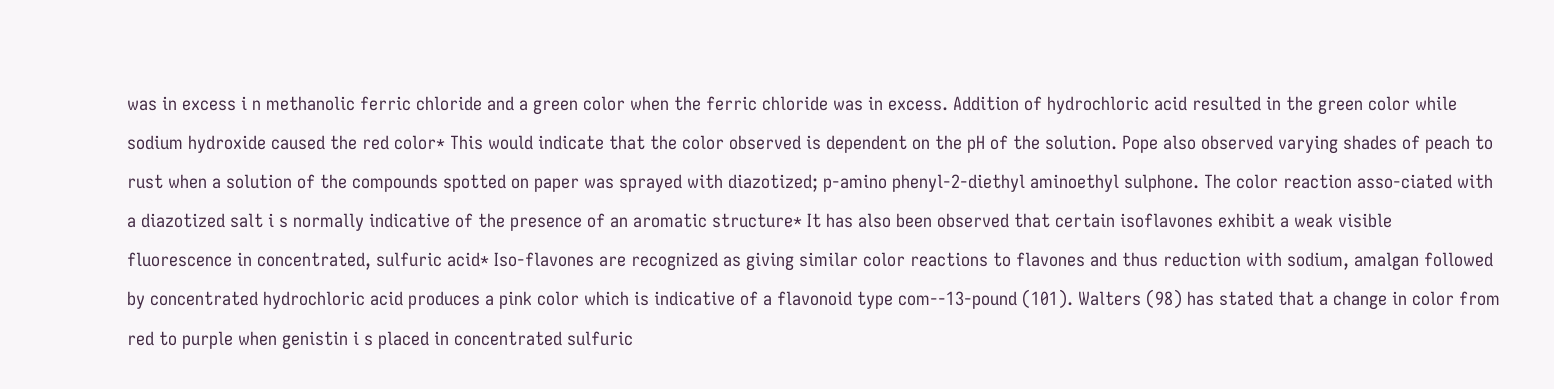was in excess i n methanolic ferric chloride and a green color when the ferric chloride was in excess. Addition of hydrochloric acid resulted in the green color while sodium hydroxide caused the red color* This would indicate that the color observed is dependent on the pH of the solution. Pope also observed varying shades of peach to rust when a solution of the compounds spotted on paper was sprayed with diazotized; p-amino phenyl-2-diethyl aminoethyl sulphone. The color reaction asso-ciated with a diazotized salt i s normally indicative of the presence of an aromatic structure* It has also been observed that certain isoflavones exhibit a weak visible fluorescence in concentrated, sulfuric acid* Iso-flavones are recognized as giving similar color reactions to flavones and thus reduction with sodium, amalgan followed by concentrated hydrochloric acid produces a pink color which is indicative of a flavonoid type com--13-pound (101). Walters (98) has stated that a change in color from red to purple when genistin i s placed in concentrated sulfuric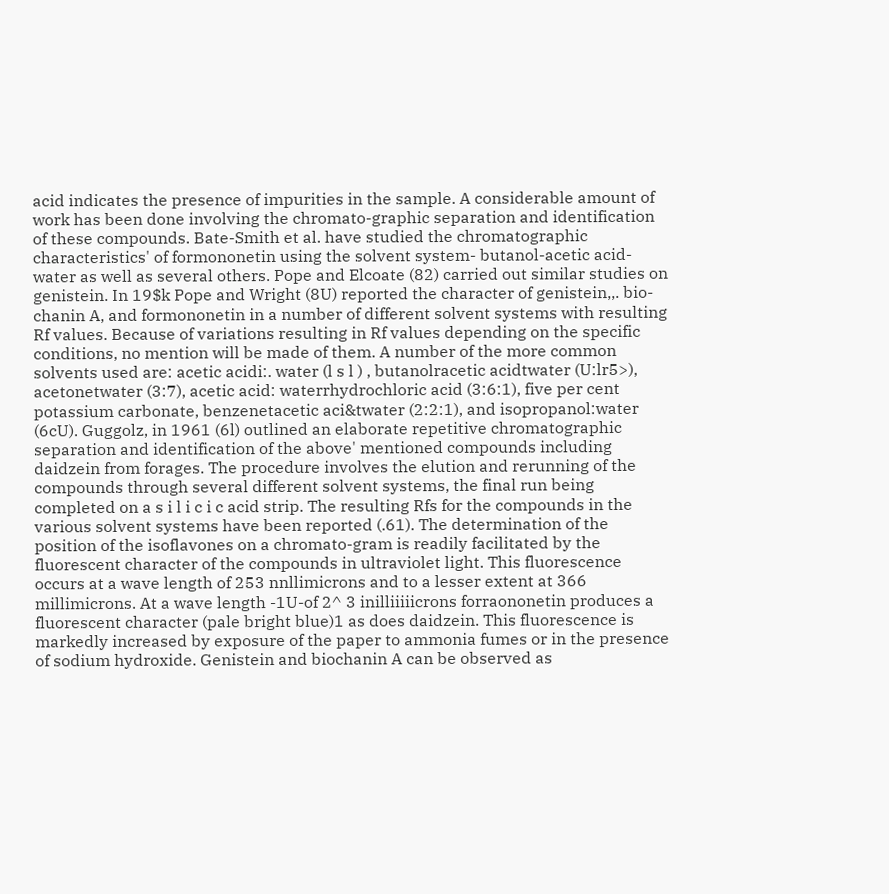acid indicates the presence of impurities in the sample. A considerable amount of work has been done involving the chromato-graphic separation and identification of these compounds. Bate-Smith et al. have studied the chromatographic characteristics' of formononetin using the solvent system- butanol-acetic acid-water as well as several others. Pope and Elcoate (82) carried out similar studies on genistein. In 19$k Pope and Wright (8U) reported the character of genistein,,. bio-chanin A, and formononetin in a number of different solvent systems with resulting Rf values. Because of variations resulting in Rf values depending on the specific conditions, no mention will be made of them. A number of the more common solvents used are: acetic acidi:. water (l s l ) , butanolracetic acidtwater (U:lr5>), acetonetwater (3:7), acetic acid: waterrhydrochloric acid (3:6:1), five per cent potassium carbonate, benzenetacetic aci&twater (2:2:1), and isopropanol:water (6cU). Guggolz, in 1961 (6l) outlined an elaborate repetitive chromatographic separation and identification of the above' mentioned compounds including daidzein from forages. The procedure involves the elution and rerunning of the compounds through several different solvent systems, the final run being completed on a s i l i c i c acid strip. The resulting Rfs for the compounds in the various solvent systems have been reported (.61). The determination of the position of the isoflavones on a chromato-gram is readily facilitated by the fluorescent character of the compounds in ultraviolet light. This fluorescence occurs at a wave length of 253 nnllimicrons and to a lesser extent at 366 millimicrons. At a wave length -1U-of 2^ 3 inilliiiiicrons forraononetin produces a fluorescent character (pale bright blue)1 as does daidzein. This fluorescence is markedly increased by exposure of the paper to ammonia fumes or in the presence of sodium hydroxide. Genistein and biochanin A can be observed as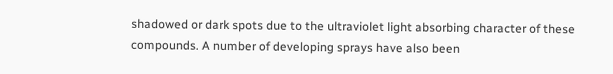shadowed or dark spots due to the ultraviolet light absorbing character of these compounds. A number of developing sprays have also been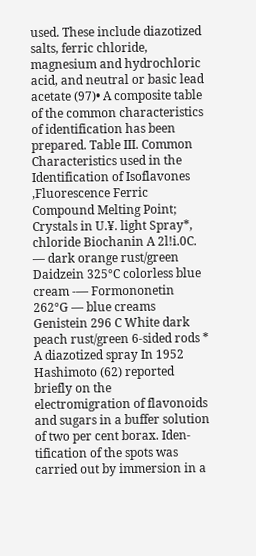used. These include diazotized salts, ferric chloride, magnesium and hydrochloric acid, and neutral or basic lead acetate (97)• A composite table of the common characteristics of identification has been prepared. Table III. Common Characteristics used in the Identification of Isoflavones ,Fluorescence Ferric Compound Melting Point; Crystals in U.¥. light Spray*, chloride Biochanin A 2l!i.0C. — dark orange rust/green Daidzein 325°C colorless blue cream -— Formononetin 262°G — blue creams Genistein 296 C White dark peach rust/green 6-sided rods * A diazotized spray In 1952 Hashimoto (62) reported briefly on the electromigration of flavonoids and sugars in a buffer solution of two per cent borax. Iden-tification of the spots was carried out by immersion in a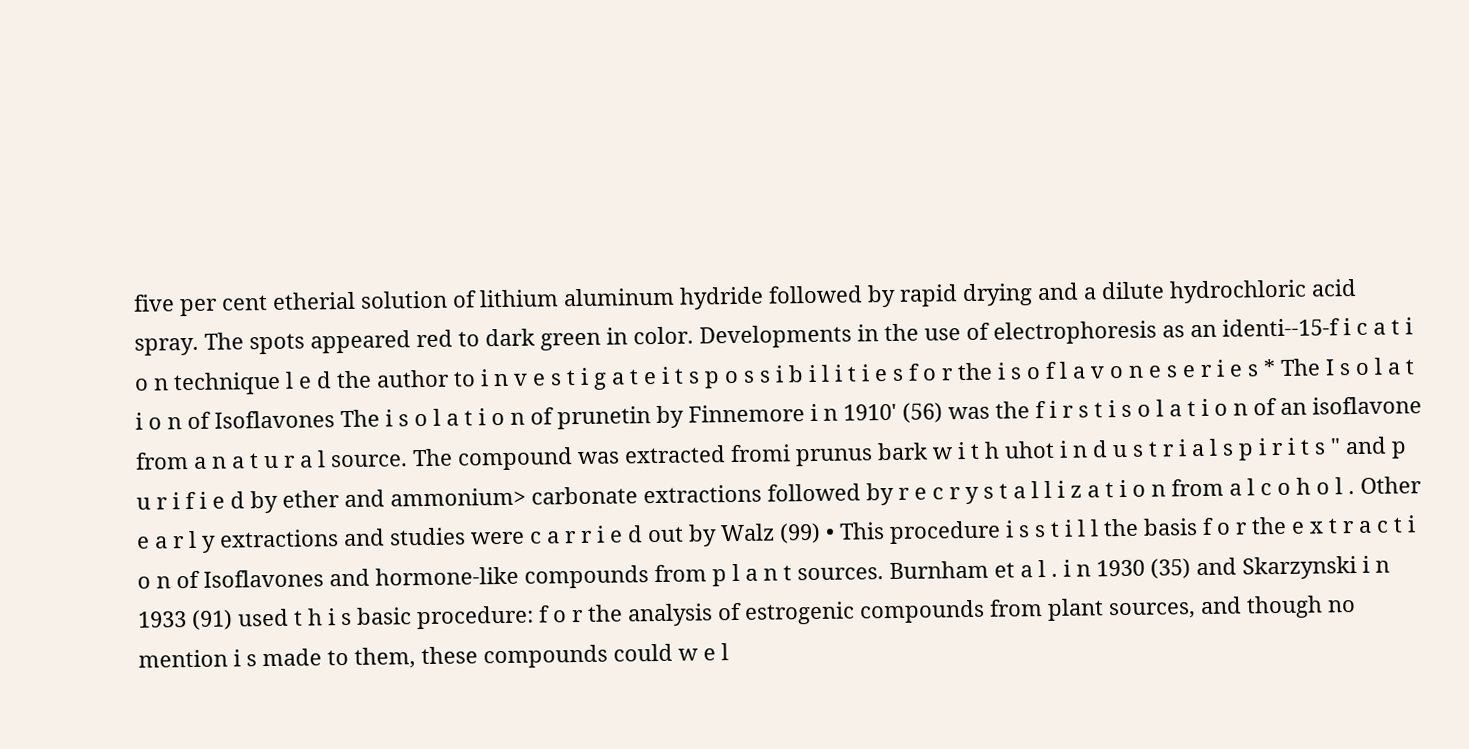five per cent etherial solution of lithium aluminum hydride followed by rapid drying and a dilute hydrochloric acid spray. The spots appeared red to dark green in color. Developments in the use of electrophoresis as an identi--15-f i c a t i o n technique l e d the author to i n v e s t i g a t e i t s p o s s i b i l i t i e s f o r the i s o f l a v o n e s e r i e s * The I s o l a t i o n of Isoflavones The i s o l a t i o n of prunetin by Finnemore i n 1910' (56) was the f i r s t i s o l a t i o n of an isoflavone from a n a t u r a l source. The compound was extracted fromi prunus bark w i t h uhot i n d u s t r i a l s p i r i t s " and p u r i f i e d by ether and ammonium> carbonate extractions followed by r e c r y s t a l l i z a t i o n from a l c o h o l . Other e a r l y extractions and studies were c a r r i e d out by Walz (99) • This procedure i s s t i l l the basis f o r the e x t r a c t i o n of Isoflavones and hormone-like compounds from p l a n t sources. Burnham et a l . i n 1930 (35) and Skarzynski i n 1933 (91) used t h i s basic procedure: f o r the analysis of estrogenic compounds from plant sources, and though no mention i s made to them, these compounds could w e l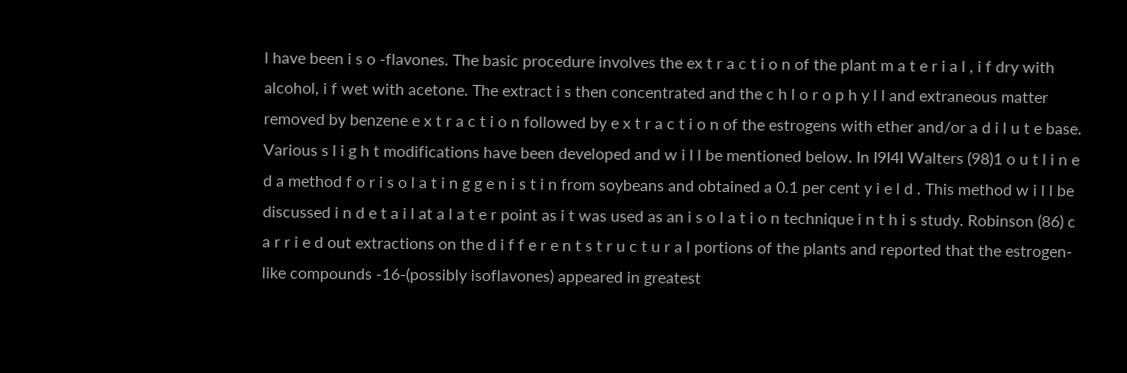l have been i s o -flavones. The basic procedure involves the ex t r a c t i o n of the plant m a t e r i a l , i f dry with alcohol, i f wet with acetone. The extract i s then concentrated and the c h l o r o p h y l l and extraneous matter removed by benzene e x t r a c t i o n followed by e x t r a c t i o n of the estrogens with ether and/or a d i l u t e base. Various s l i g h t modifications have been developed and w i l l be mentioned below. In I9I4I Walters (98)1 o u t l i n e d a method f o r i s o l a t i n g g e n i s t i n from soybeans and obtained a 0.1 per cent y i e l d . This method w i l l be discussed i n d e t a i l at a l a t e r point as i t was used as an i s o l a t i o n technique i n t h i s study. Robinson (86) c a r r i e d out extractions on the d i f f e r e n t s t r u c t u r a l portions of the plants and reported that the estrogen-like compounds -16-(possibly isoflavones) appeared in greatest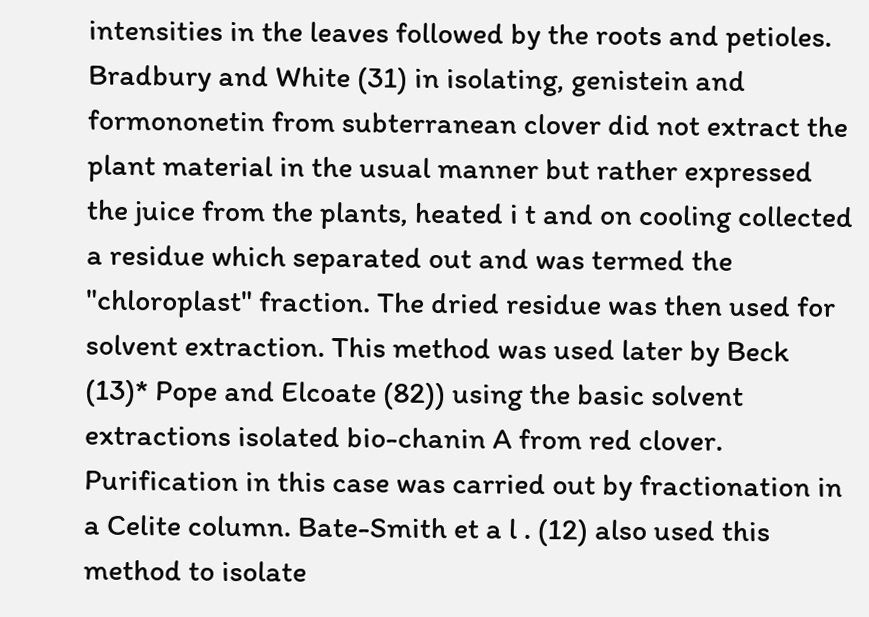intensities in the leaves followed by the roots and petioles. Bradbury and White (31) in isolating, genistein and formononetin from subterranean clover did not extract the plant material in the usual manner but rather expressed the juice from the plants, heated i t and on cooling collected a residue which separated out and was termed the "chloroplast" fraction. The dried residue was then used for solvent extraction. This method was used later by Beck (13)* Pope and Elcoate (82)) using the basic solvent extractions isolated bio-chanin A from red clover. Purification in this case was carried out by fractionation in a Celite column. Bate-Smith et a l . (12) also used this method to isolate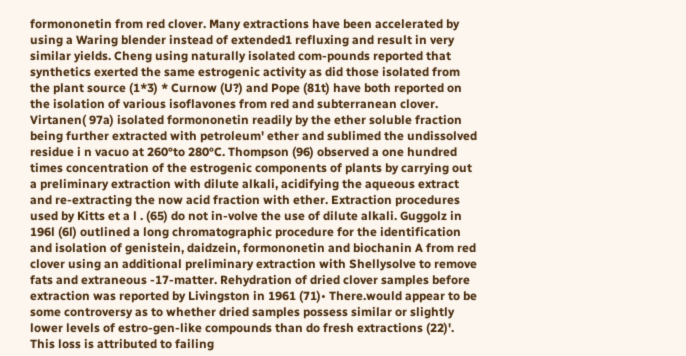formononetin from red clover. Many extractions have been accelerated by using a Waring blender instead of extended1 refluxing and result in very similar yields. Cheng using naturally isolated com-pounds reported that synthetics exerted the same estrogenic activity as did those isolated from the plant source (1*3) * Curnow (U?) and Pope (81t) have both reported on the isolation of various isoflavones from red and subterranean clover. Virtanen( 97a) isolated formononetin readily by the ether soluble fraction being further extracted with petroleum' ether and sublimed the undissolved residue i n vacuo at 260°to 280°C. Thompson (96) observed a one hundred times concentration of the estrogenic components of plants by carrying out a preliminary extraction with dilute alkali, acidifying the aqueous extract and re-extracting the now acid fraction with ether. Extraction procedures used by Kitts et a l . (65) do not in-volve the use of dilute alkali. Guggolz in 196l (6l) outlined a long chromatographic procedure for the identification and isolation of genistein, daidzein, formononetin and biochanin A from red clover using an additional preliminary extraction with Shellysolve to remove fats and extraneous -17-matter. Rehydration of dried clover samples before extraction was reported by Livingston in 1961 (71)• There.would appear to be some controversy as to whether dried samples possess similar or slightly lower levels of estro-gen-like compounds than do fresh extractions (22)'. This loss is attributed to failing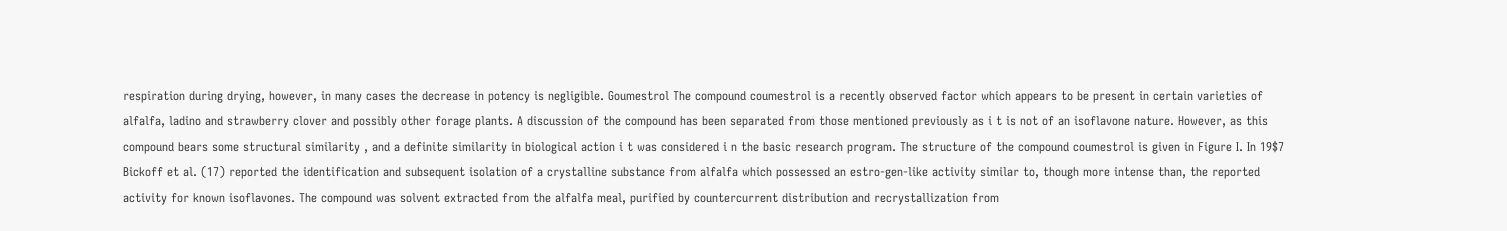respiration during drying, however, in many cases the decrease in potency is negligible. Goumestrol The compound coumestrol is a recently observed factor which appears to be present in certain varieties of alfalfa, ladino and strawberry clover and possibly other forage plants. A discussion of the compound has been separated from those mentioned previously as i t is not of an isoflavone nature. However, as this compound bears some structural similarity , and a definite similarity in biological action i t was considered i n the basic research program. The structure of the compound coumestrol is given in Figure I. In 19$7 Bickoff et al. (17) reported the identification and subsequent isolation of a crystalline substance from alfalfa which possessed an estro-gen-like activity similar to, though more intense than, the reported activity for known isoflavones. The compound was solvent extracted from the alfalfa meal, purified by countercurrent distribution and recrystallization from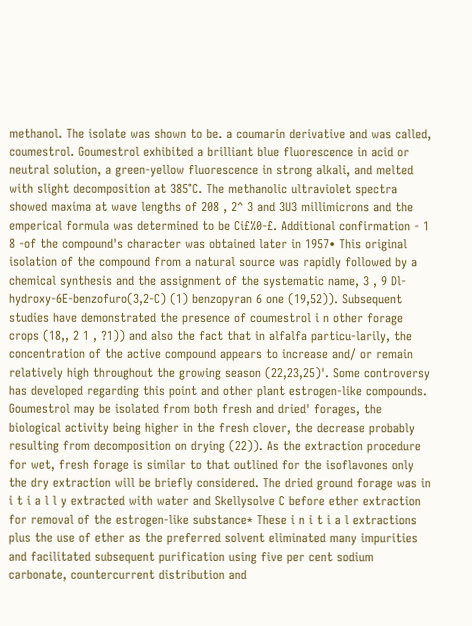methanol. The isolate was shown to be. a coumarin derivative and was called, coumestrol. Goumestrol exhibited a brilliant blue fluorescence in acid or neutral solution, a green-yellow fluorescence in strong alkali, and melted with slight decomposition at 385°C. The methanolic ultraviolet spectra showed maxima at wave lengths of 208 , 2^ 3 and 3U3 millimicrons and the emperical formula was determined to be Ci£%0-£. Additional confirmation - 1 8 -of the compound's character was obtained later in 1957• This original isolation of the compound from a natural source was rapidly followed by a chemical synthesis and the assignment of the systematic name, 3 , 9 Dl-hydroxy-6E-benzofuro(3,2-C) (1) benzopyran 6 one (19,52)). Subsequent studies have demonstrated the presence of coumestrol i n other forage crops (18,, 2 1 , ?1)) and also the fact that in alfalfa particu-larily, the concentration of the active compound appears to increase and/ or remain relatively high throughout the growing season (22,23,25)'. Some controversy has developed regarding this point and other plant estrogen-like compounds. Goumestrol may be isolated from both fresh and dried' forages, the biological activity being higher in the fresh clover, the decrease probably resulting from decomposition on drying (22)). As the extraction procedure for wet, fresh forage is similar to that outlined for the isoflavones only the dry extraction will be briefly considered. The dried ground forage was in i t i a l l y extracted with water and Skellysolve C before ether extraction for removal of the estrogen-like substance* These i n i t i a l extractions plus the use of ether as the preferred solvent eliminated many impurities and facilitated subsequent purification using five per cent sodium carbonate, countercurrent distribution and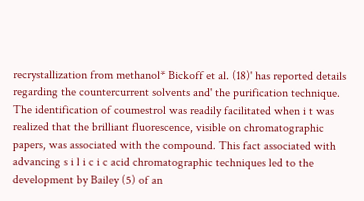recrystallization from methanol* Bickoff et al. (18)' has reported details regarding the countercurrent solvents and' the purification technique. The identification of coumestrol was readily facilitated when i t was realized that the brilliant fluorescence, visible on chromatographic papers, was associated with the compound. This fact associated with advancing s i l i c i c acid chromatographic techniques led to the development by Bailey (5) of an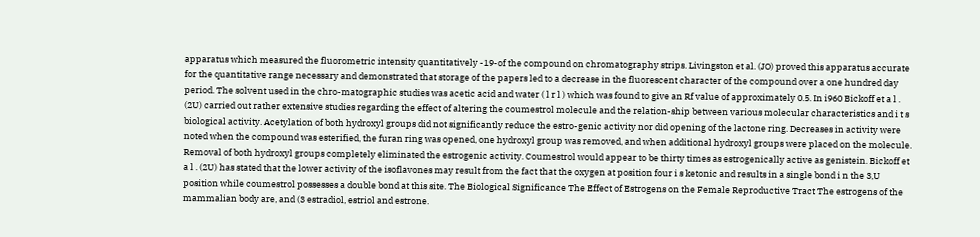apparatus which measured the fluorometric intensity quantitatively -19-of the compound on chromatography strips. Livingston et al. (JO) proved this apparatus accurate for the quantitative range necessary and demonstrated that storage of the papers led to a decrease in the fluorescent character of the compound over a one hundred day period. The solvent used in the chro-matographic studies was acetic acid and water ( l r l ) which was found to give an Rf value of approximately 0.5. In i960 Bickoff et a l . (2U) carried out rather extensive studies regarding the effect of altering the coumestrol molecule and the relation-ship between various molecular characteristics and i t s biological activity. Acetylation of both hydroxyl groups did not significantly reduce the estro-genic activity nor did opening of the lactone ring. Decreases in activity were noted when the compound was esterified, the furan ring was opened, one hydroxyl group was removed, and when additional hydroxyl groups were placed on the molecule. Removal of both hydroxyl groups completely eliminated the estrogenic activity. Coumestrol would appear to be thirty times as estrogenically active as genistein. Bickoff et a l . (2U) has stated that the lower activity of the isoflavones may result from the fact that the oxygen at position four i s ketonic and results in a single bond i n the 3,U position while coumestrol possesses a double bond at this site. The Biological Significance The Effect of Estrogens on the Female Reproductive Tract The estrogens of the mammalian body are, and (3 estradiol, estriol and estrone.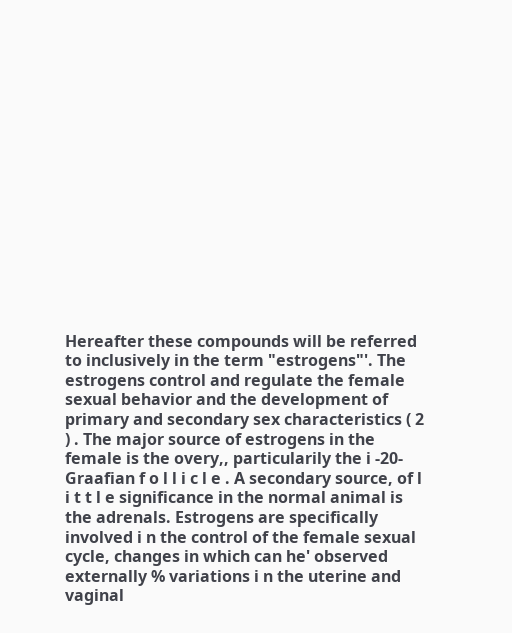Hereafter these compounds will be referred to inclusively in the term "estrogens"'. The estrogens control and regulate the female sexual behavior and the development of primary and secondary sex characteristics ( 2 ) . The major source of estrogens in the female is the overy,, particularily the i -20-Graafian f o l l i c l e . A secondary source, of l i t t l e significance in the normal animal is the adrenals. Estrogens are specifically involved i n the control of the female sexual cycle, changes in which can he' observed externally % variations i n the uterine and vaginal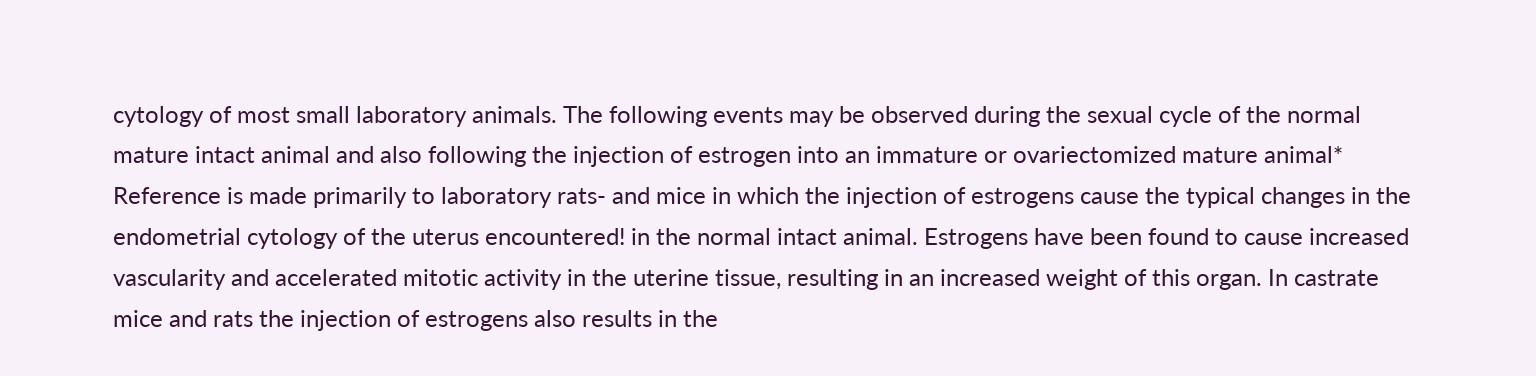cytology of most small laboratory animals. The following events may be observed during the sexual cycle of the normal mature intact animal and also following the injection of estrogen into an immature or ovariectomized mature animal* Reference is made primarily to laboratory rats- and mice in which the injection of estrogens cause the typical changes in the endometrial cytology of the uterus encountered! in the normal intact animal. Estrogens have been found to cause increased vascularity and accelerated mitotic activity in the uterine tissue, resulting in an increased weight of this organ. In castrate mice and rats the injection of estrogens also results in the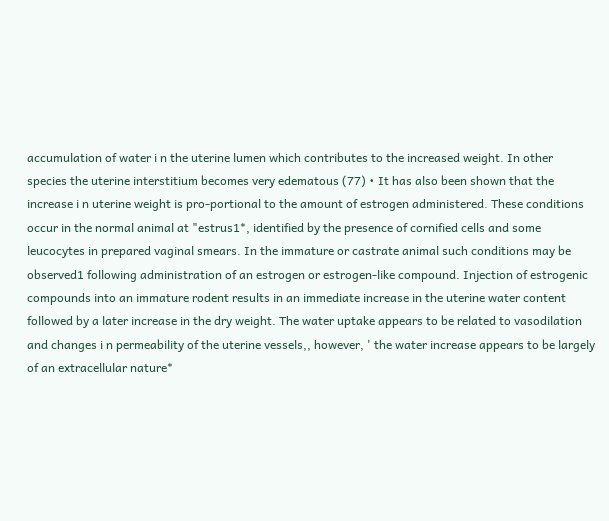accumulation of water i n the uterine lumen which contributes to the increased weight. In other species the uterine interstitium becomes very edematous (77) • It has also been shown that the increase i n uterine weight is pro-portional to the amount of estrogen administered. These conditions occur in the normal animal at "estrus1*, identified by the presence of cornified cells and some leucocytes in prepared vaginal smears. In the immature or castrate animal such conditions may be observed1 following administration of an estrogen or estrogen-like compound. Injection of estrogenic compounds into an immature rodent results in an immediate increase in the uterine water content followed by a later increase in the dry weight. The water uptake appears to be related to vasodilation and changes i n permeability of the uterine vessels,, however, ' the water increase appears to be largely of an extracellular nature*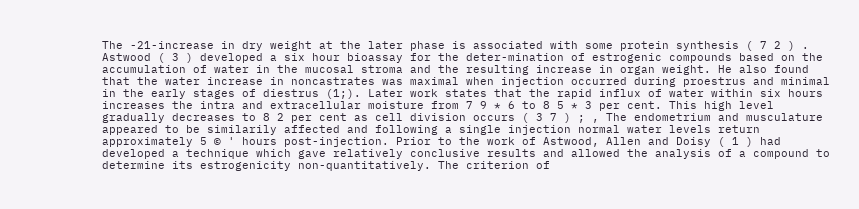The -21-increase in dry weight at the later phase is associated with some protein synthesis ( 7 2 ) . Astwood ( 3 ) developed a six hour bioassay for the deter-mination of estrogenic compounds based on the accumulation of water in the mucosal stroma and the resulting increase in organ weight. He also found that the water increase in noncastrates was maximal when injection occurred during proestrus and minimal in the early stages of diestrus (1;). Later work states that the rapid influx of water within six hours increases the intra and extracellular moisture from 7 9 * 6 to 8 5 * 3 per cent. This high level gradually decreases to 8 2 per cent as cell division occurs ( 3 7 ) ; , The endometrium and musculature appeared to be similarily affected and following a single injection normal water levels return approximately 5 © ' hours post-injection. Prior to the work of Astwood, Allen and Doisy ( 1 ) had developed a technique which gave relatively conclusive results and allowed the analysis of a compound to determine its estrogenicity non-quantitatively. The criterion of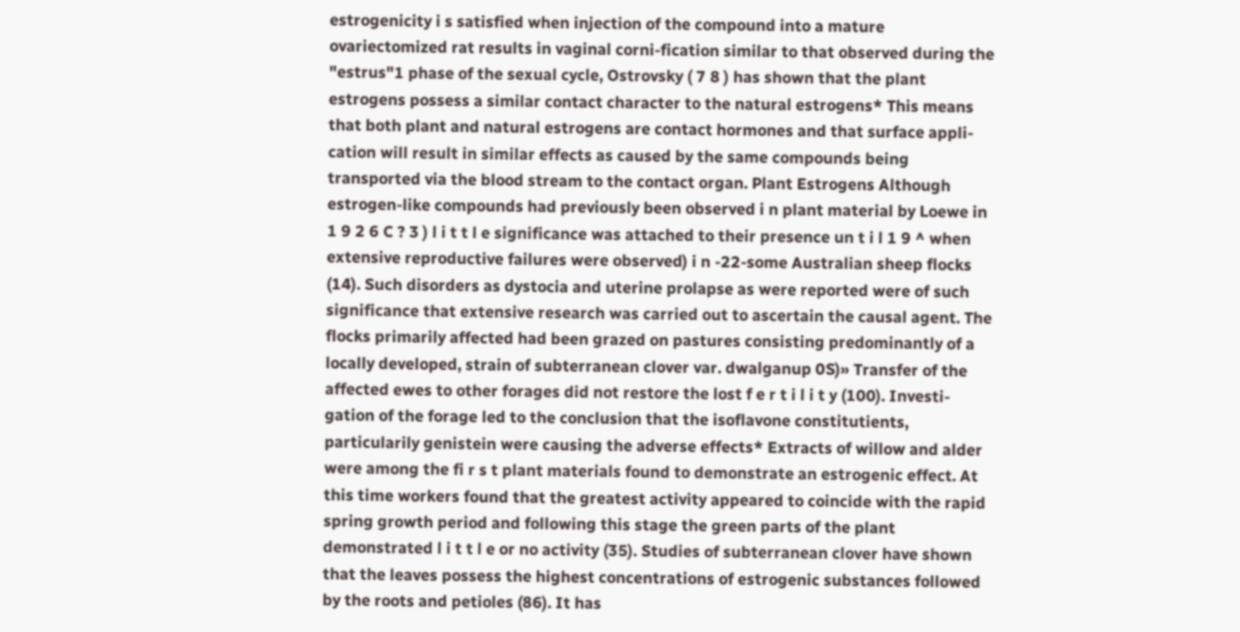estrogenicity i s satisfied when injection of the compound into a mature ovariectomized rat results in vaginal corni-fication similar to that observed during the "estrus"1 phase of the sexual cycle, Ostrovsky ( 7 8 ) has shown that the plant estrogens possess a similar contact character to the natural estrogens* This means that both plant and natural estrogens are contact hormones and that surface appli-cation will result in similar effects as caused by the same compounds being transported via the blood stream to the contact organ. Plant Estrogens Although estrogen-like compounds had previously been observed i n plant material by Loewe in 1 9 2 6 C ? 3 ) l i t t l e significance was attached to their presence un t i l 1 9 ^ when extensive reproductive failures were observed) i n -22-some Australian sheep flocks (14). Such disorders as dystocia and uterine prolapse as were reported were of such significance that extensive research was carried out to ascertain the causal agent. The flocks primarily affected had been grazed on pastures consisting predominantly of a locally developed, strain of subterranean clover var. dwalganup 0S)» Transfer of the affected ewes to other forages did not restore the lost f e r t i l i t y (100). Investi-gation of the forage led to the conclusion that the isoflavone constitutients, particularily genistein were causing the adverse effects* Extracts of willow and alder were among the fi r s t plant materials found to demonstrate an estrogenic effect. At this time workers found that the greatest activity appeared to coincide with the rapid spring growth period and following this stage the green parts of the plant demonstrated l i t t l e or no activity (35). Studies of subterranean clover have shown that the leaves possess the highest concentrations of estrogenic substances followed by the roots and petioles (86). It has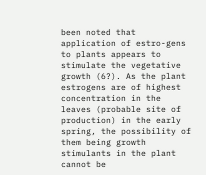been noted that application of estro-gens to plants appears to stimulate the vegetative growth (6?). As the plant estrogens are of highest concentration in the leaves (probable site of production) in the early spring, the possibility of them being growth stimulants in the plant cannot be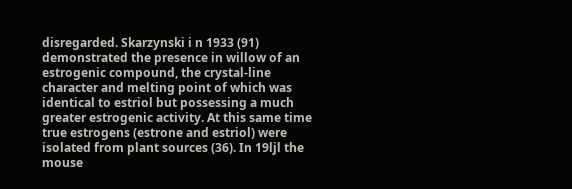disregarded. Skarzynski i n 1933 (91) demonstrated the presence in willow of an estrogenic compound, the crystal-line character and melting point of which was identical to estriol but possessing a much greater estrogenic activity. At this same time true estrogens (estrone and estriol) were isolated from plant sources (36). In 19ljl the mouse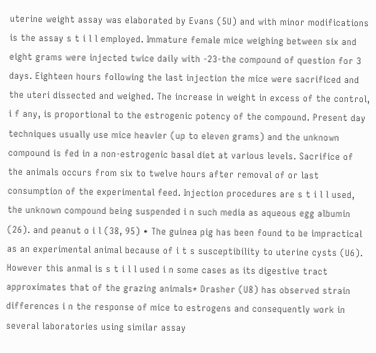uterine weight assay was elaborated by Evans (5U) and with minor modifications is the assay s t i l l employed. Immature female mice weighing between six and eight grams were injected twice daily with -23-the compound of question for 3 days. Eighteen hours following the last injection the mice were sacrificed and the uteri dissected and weighed. The increase in weight in excess of the control, i f any, is proportional to the estrogenic potency of the compound. Present day techniques usually use mice heavier (up to eleven grams) and the unknown compound is fed in a non-estrogenic basal diet at various levels. Sacrifice of the animals occurs from six to twelve hours after removal of or last consumption of the experimental feed. Injection procedures are s t i l l used, the unknown compound being suspended i n such media as aqueous egg albumin (26). and peanut o i l (38, 95) • The guinea pig has been found to be impractical as an experimental animal because of i t s susceptibility to uterine cysts (U6). However this anmal is s t i l l used i n some cases as its digestive tract approximates that of the grazing animals* Drasher (U8) has observed strain differences i n the response of mice to estrogens and consequently work in several laboratories using similar assay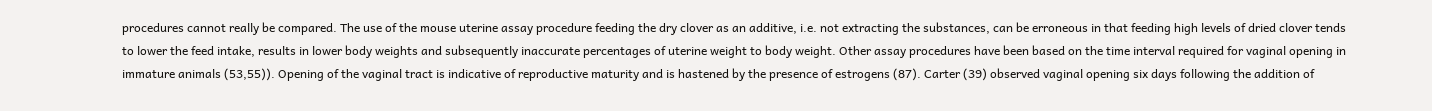procedures cannot really be compared. The use of the mouse uterine assay procedure feeding the dry clover as an additive, i.e. not extracting the substances, can be erroneous in that feeding high levels of dried clover tends to lower the feed intake, results in lower body weights and subsequently inaccurate percentages of uterine weight to body weight. Other assay procedures have been based on the time interval required for vaginal opening in immature animals (53,55)). Opening of the vaginal tract is indicative of reproductive maturity and is hastened by the presence of estrogens (87). Carter (39) observed vaginal opening six days following the addition of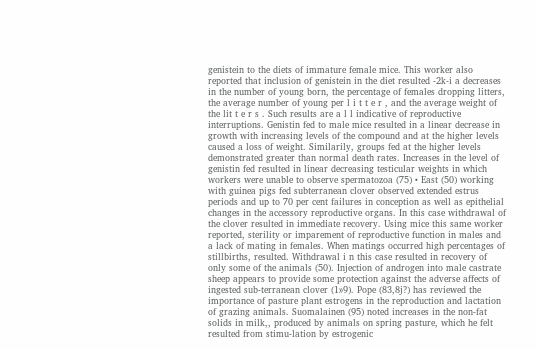genistein to the diets of immature female mice. This worker also reported that inclusion of genistein in the diet resulted -2k-i a decreases in the number of young born, the percentage of females dropping litters, the average number of young per l i t t e r , and the average weight of the lit t e r s . Such results are a l l indicative of reproductive interruptions. Genistin fed to male mice resulted in a linear decrease in growth with increasing levels of the compound and at the higher levels caused a loss of weight. Similarily, groups fed at the higher levels demonstrated greater than normal death rates. Increases in the level of genistin fed resulted in linear decreasing testicular weights in which workers were unable to observe spermatozoa (75) • East (50) working with guinea pigs fed subterranean clover observed extended estrus periods and up to 70 per cent failures in conception as well as epithelial changes in the accessory reproductive organs. In this case withdrawal of the clover resulted in immediate recovery. Using mice this same worker reported, sterility or imparement of reproductive function in males and a lack of mating in females. When matings occurred high percentages of stillbirths, resulted. Withdrawal i n this case resulted in recovery of only some of the animals (50). Injection of androgen into male castrate sheep appears to provide some protection against the adverse affects of ingested sub-terranean clover (1»9). Pope (83,8j?) has reviewed the importance of pasture plant estrogens in the reproduction and lactation of grazing animals. Suomalainen (95) noted increases in the non-fat solids in milk,, produced by animals on spring pasture, which he felt resulted from stimu-lation by estrogenic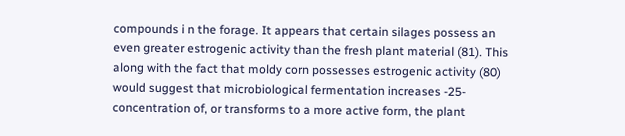compounds i n the forage. It appears that certain silages possess an even greater estrogenic activity than the fresh plant material (81). This along with the fact that moldy corn possesses estrogenic activity (80) would suggest that microbiological fermentation increases -25-concentration of, or transforms to a more active form, the plant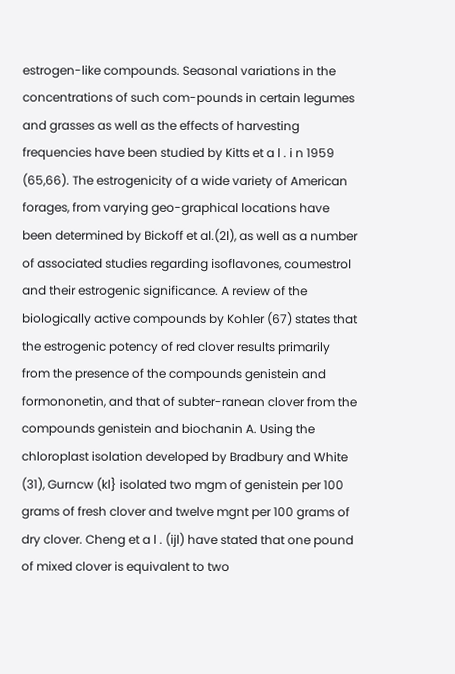estrogen-like compounds. Seasonal variations in the concentrations of such com-pounds in certain legumes and grasses as well as the effects of harvesting frequencies have been studied by Kitts et a l . i n 1959 (65,66). The estrogenicity of a wide variety of American forages, from varying geo-graphical locations have been determined by Bickoff et al.(2l), as well as a number of associated studies regarding isoflavones, coumestrol and their estrogenic significance. A review of the biologically active compounds by Kohler (67) states that the estrogenic potency of red clover results primarily from the presence of the compounds genistein and formononetin, and that of subter-ranean clover from the compounds genistein and biochanin A. Using the chloroplast isolation developed by Bradbury and White (31), Gurncw (kl} isolated two mgm of genistein per 100 grams of fresh clover and twelve mgnt per 100 grams of dry clover. Cheng et a l . (ijl) have stated that one pound of mixed clover is equivalent to two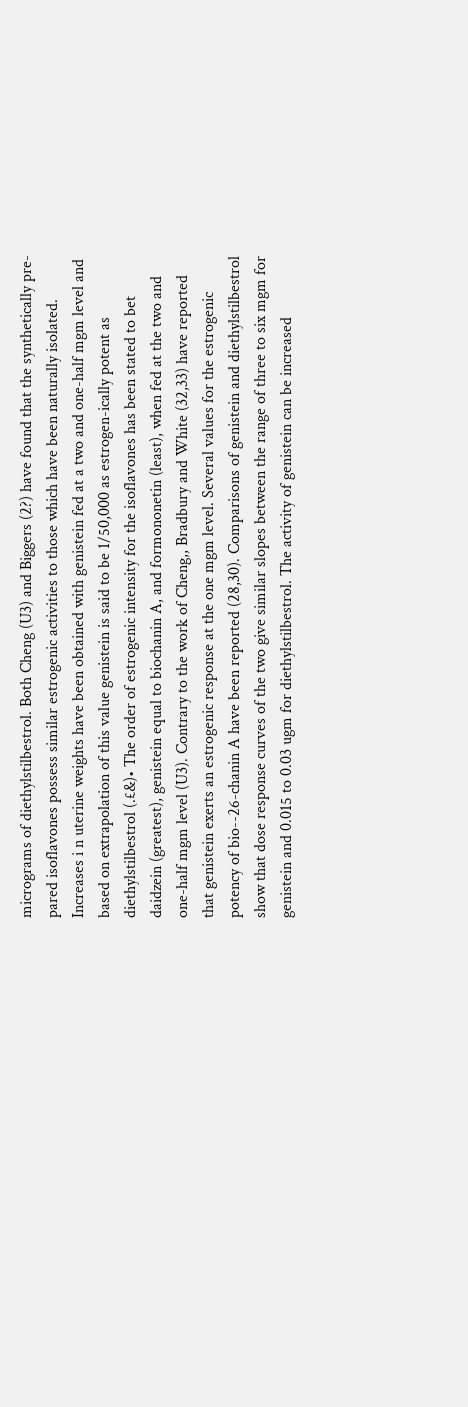micrograms of diethylstilbestrol. Both Cheng (U3) and Biggers (2?) have found that the synthetically pre-pared isoflavones possess similar estrogenic activities to those which have been naturally isolated. Increases i n uterine weights have been obtained with genistein fed at a two and one-half mgm level and based on extrapolation of this value genistein is said to be 1/50,000 as estrogen-ically potent as diethylstilbestrol (.£&)• The order of estrogenic intensity for the isoflavones has been stated to bet daidzein (greatest), genistein equal to biochanin A, and formononetin (least), when fed at the two and one-half mgm level (U3). Contrary to the work of Cheng,, Bradbury and White (32,33) have reported that genistein exerts an estrogenic response at the one mgm level. Several values for the estrogenic potency of bio--26-chanin A have been reported (28,30). Comparisons of genistein and diethylstilbestrol show that dose response curves of the two give similar slopes between the range of three to six mgm for genistein and 0.015 to 0.03 ugm for diethylstilbestrol. The activity of genistein can be increased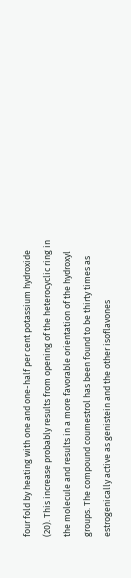four fold by heating with one and one-half per cent potassium hydroxide (20). This increase probably results from opening of the heterocyclic ring in the molecule and results in a more favorable orientation of the hydroxyl groups. The compound coumestrol has been found to be thirty times as estrogenically active as genistein and the other isoflavones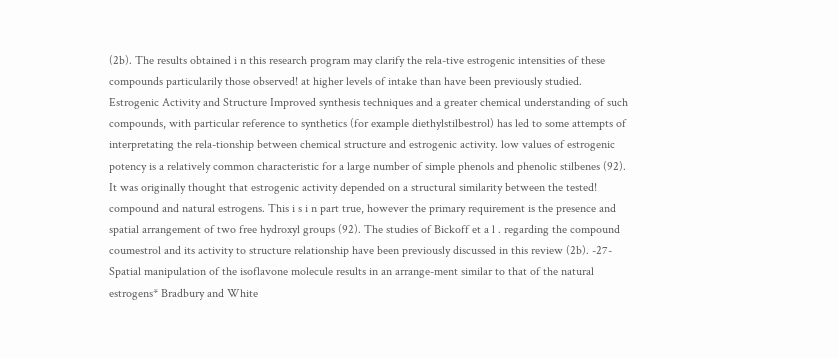(2b). The results obtained i n this research program may clarify the rela-tive estrogenic intensities of these compounds particularily those observed! at higher levels of intake than have been previously studied. Estrogenic Activity and Structure Improved synthesis techniques and a greater chemical understanding of such compounds, with particular reference to synthetics (for example diethylstilbestrol) has led to some attempts of interpretating the rela-tionship between chemical structure and estrogenic activity. low values of estrogenic potency is a relatively common characteristic for a large number of simple phenols and phenolic stilbenes (92). It was originally thought that estrogenic activity depended on a structural similarity between the tested! compound and natural estrogens. This i s i n part true, however the primary requirement is the presence and spatial arrangement of two free hydroxyl groups (92). The studies of Bickoff et a l . regarding the compound coumestrol and its activity to structure relationship have been previously discussed in this review (2b). -27-Spatial manipulation of the isoflavone molecule results in an arrange-ment similar to that of the natural estrogens* Bradbury and White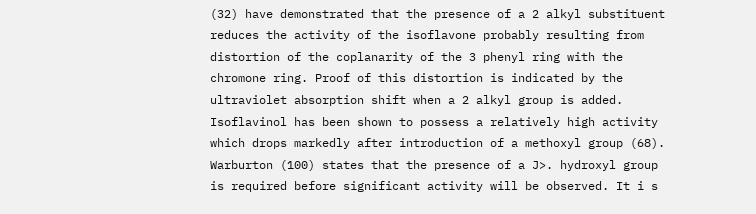(32) have demonstrated that the presence of a 2 alkyl substituent reduces the activity of the isoflavone probably resulting from distortion of the coplanarity of the 3 phenyl ring with the chromone ring. Proof of this distortion is indicated by the ultraviolet absorption shift when a 2 alkyl group is added. Isoflavinol has been shown to possess a relatively high activity which drops markedly after introduction of a methoxyl group (68). Warburton (100) states that the presence of a J>. hydroxyl group is required before significant activity will be observed. It i s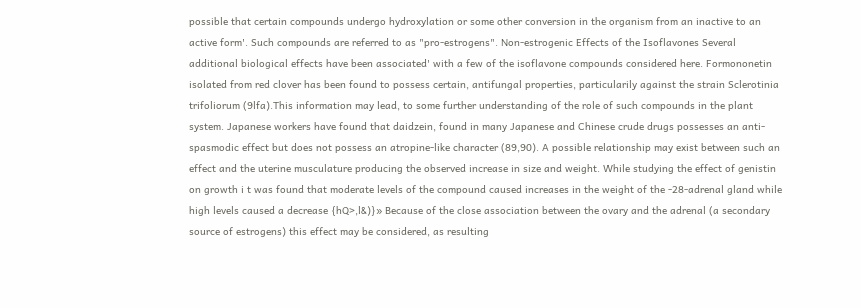possible that certain compounds undergo hydroxylation or some other conversion in the organism from an inactive to an active form'. Such compounds are referred to as "pro-estrogens". Non-estrogenic Effects of the Isoflavones Several additional biological effects have been associated' with a few of the isoflavone compounds considered here. Formononetin isolated from red clover has been found to possess certain, antifungal properties, particularily against the strain Sclerotinia trifoliorum (9lfa).This information may lead, to some further understanding of the role of such compounds in the plant system. Japanese workers have found that daidzein, found in many Japanese and Chinese crude drugs possesses an anti-spasmodic effect but does not possess an atropine-like character (89,90). A possible relationship may exist between such an effect and the uterine musculature producing the observed increase in size and weight. While studying the effect of genistin on growth i t was found that moderate levels of the compound caused increases in the weight of the -28-adrenal gland while high levels caused a decrease {hQ>,l&)}» Because of the close association between the ovary and the adrenal (a secondary source of estrogens) this effect may be considered, as resulting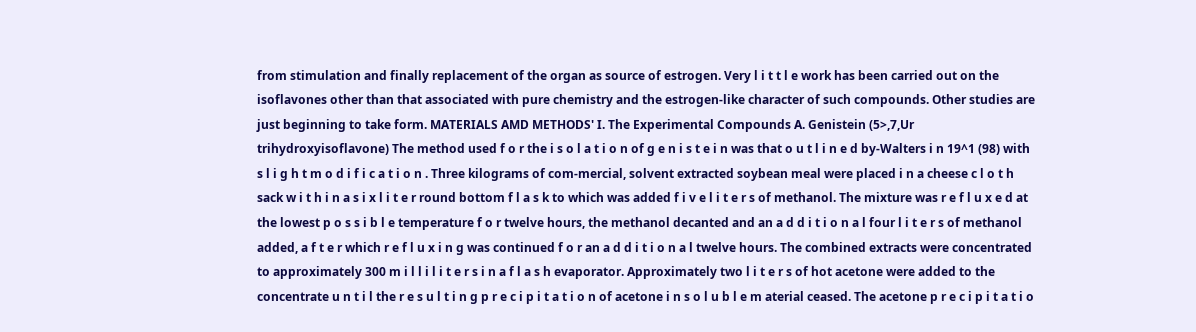from stimulation and finally replacement of the organ as source of estrogen. Very l i t t l e work has been carried out on the isoflavones other than that associated with pure chemistry and the estrogen-like character of such compounds. Other studies are just beginning to take form. MATERIALS AMD METHODS' I. The Experimental Compounds A. Genistein (5>,7,Ur trihydroxyisoflavone) The method used f o r the i s o l a t i o n of g e n i s t e i n was that o u t l i n e d by-Walters i n 19^1 (98) with s l i g h t m o d i f i c a t i o n . Three kilograms of com-mercial, solvent extracted soybean meal were placed i n a cheese c l o t h sack w i t h i n a s i x l i t e r round bottom f l a s k to which was added f i v e l i t e r s of methanol. The mixture was r e f l u x e d at the lowest p o s s i b l e temperature f o r twelve hours, the methanol decanted and an a d d i t i o n a l four l i t e r s of methanol added, a f t e r which r e f l u x i n g was continued f o r an a d d i t i o n a l twelve hours. The combined extracts were concentrated to approximately 300 m i l l i l i t e r s i n a f l a s h evaporator. Approximately two l i t e r s of hot acetone were added to the concentrate u n t i l the r e s u l t i n g p r e c i p i t a t i o n of acetone i n s o l u b l e m aterial ceased. The acetone p r e c i p i t a t i o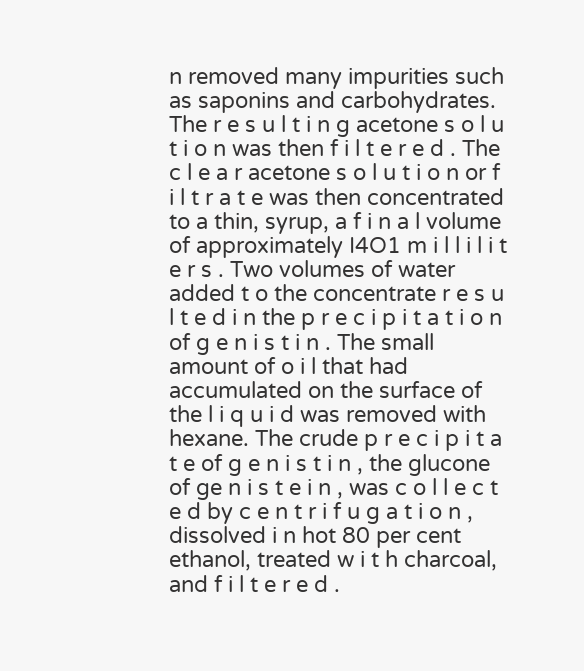n removed many impurities such as saponins and carbohydrates. The r e s u l t i n g acetone s o l u t i o n was then f i l t e r e d . The c l e a r acetone s o l u t i o n or f i l t r a t e was then concentrated to a thin, syrup, a f i n a l volume of approximately I4O1 m i l l i l i t e r s . Two volumes of water added t o the concentrate r e s u l t e d i n the p r e c i p i t a t i o n of g e n i s t i n . The small amount of o i l that had accumulated on the surface of the l i q u i d was removed with hexane. The crude p r e c i p i t a t e of g e n i s t i n , the glucone of ge n i s t e i n , was c o l l e c t e d by c e n t r i f u g a t i o n , dissolved i n hot 80 per cent ethanol, treated w i t h charcoal, and f i l t e r e d .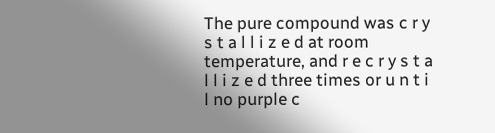The pure compound was c r y s t a l l i z e d at room temperature, and r e c r y s t a l l i z e d three times or u n t i l no purple c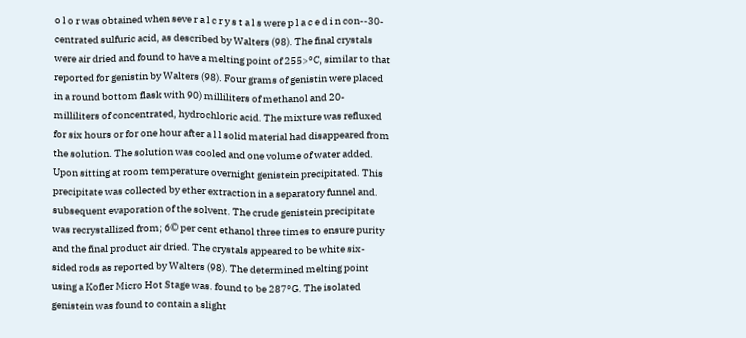o l o r was obtained when seve r a l c r y s t a l s were p l a c e d i n con--30-centrated sulfuric acid, as described by Walters (98). The final crystals were air dried and found to have a melting point of 255>°C, similar to that reported for genistin by Walters (98). Four grams of genistin were placed in a round bottom flask with 90) milliliters of methanol and 20- milliliters of concentrated, hydrochloric acid. The mixture was refluxed for six hours or for one hour after a l l solid material had disappeared from the solution. The solution was cooled and one volume of water added. Upon sitting at room temperature overnight genistein precipitated. This precipitate was collected by ether extraction in a separatory funnel and. subsequent evaporation of the solvent. The crude genistein precipitate was recrystallized from; 6© per cent ethanol three times to ensure purity and the final product air dried. The crystals appeared to be white six-sided rods as reported by Walters (98). The determined melting point using a Kofler Micro Hot Stage was. found to be 287°G. The isolated genistein was found to contain a slight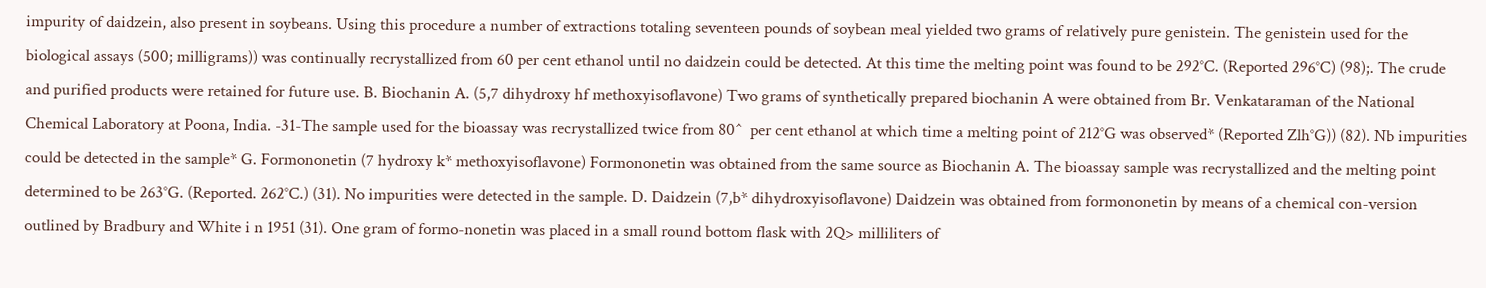impurity of daidzein, also present in soybeans. Using this procedure a number of extractions totaling seventeen pounds of soybean meal yielded two grams of relatively pure genistein. The genistein used for the biological assays (500; milligrams)) was continually recrystallized from 60 per cent ethanol until no daidzein could be detected. At this time the melting point was found to be 292°C. (Reported 296°C) (98);. The crude and purified products were retained for future use. B. Biochanin A. (5,7 dihydroxy hf methoxyisoflavone) Two grams of synthetically prepared biochanin A were obtained from Br. Venkataraman of the National Chemical Laboratory at Poona, India. -31-The sample used for the bioassay was recrystallized twice from 80^  per cent ethanol at which time a melting point of 212°G was observed* (Reported Zlh°G)) (82). Nb impurities could be detected in the sample* G. Formononetin (7 hydroxy k* methoxyisoflavone) Formononetin was obtained from the same source as Biochanin A. The bioassay sample was recrystallized and the melting point determined to be 263°G. (Reported. 262°C.) (31). No impurities were detected in the sample. D. Daidzein (7,b* dihydroxyisoflavone) Daidzein was obtained from formononetin by means of a chemical con-version outlined by Bradbury and White i n 1951 (31). One gram of formo-nonetin was placed in a small round bottom flask with 2Q> milliliters of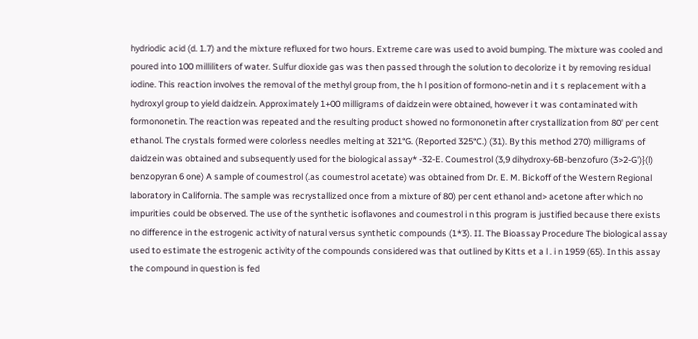hydriodic acid (d. 1.7) and the mixture refluxed for two hours. Extreme care was used to avoid bumping. The mixture was cooled and poured into 100 milliliters of water. Sulfur dioxide gas was then passed through the solution to decolorize i t by removing residual iodine. This reaction involves the removal of the methyl group from, the h l position of formono-netin and i t s replacement with a hydroxyl group to yield daidzein. Approximately 1+00 milligrams of daidzein were obtained, however i t was contaminated with formononetin. The reaction was repeated and the resulting product showed no formononetin after crystallization from 80' per cent ethanol. The crystals formed were colorless needles melting at 321°G. (Reported 325°C.) (31). By this method 270) milligrams of daidzein was obtained and subsequently used for the biological assay* -32-E. Coumestrol (3,9 dihydroxy-6B-benzofuro (3>2-G')}(l) benzopyran 6 one) A sample of coumestrol (.as coumestrol acetate) was obtained from Dr. E. M. Bickoff of the Western Regional laboratory in California. The sample was recrystallized once from a mixture of 80) per cent ethanol and> acetone after which no impurities could be observed. The use of the synthetic isoflavones and coumestrol i n this program is justified because there exists no difference in the estrogenic activity of natural versus synthetic compounds (1*3). II. The Bioassay Procedure The biological assay used to estimate the estrogenic activity of the compounds considered was that outlined by Kitts et a l . i n 1959 (65). In this assay the compound in question is fed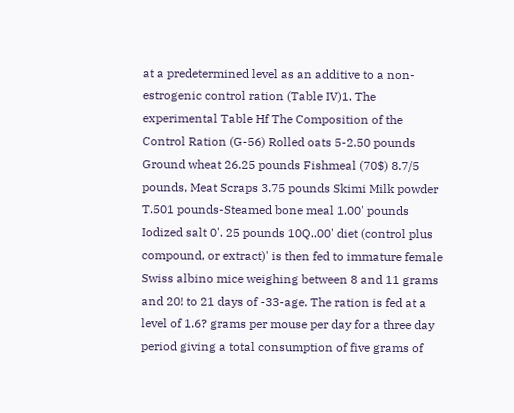at a predetermined level as an additive to a non-estrogenic control ration (Table IV)1. The experimental Table Hf The Composition of the Control Ration (G-56) Rolled oats 5-2.50 pounds Ground wheat 26.25 pounds Fishmeal (70$) 8.7/5 pounds, Meat Scraps 3.75 pounds Skimi Milk powder T.501 pounds-Steamed bone meal 1.00' pounds Iodized salt 0'. 25 pounds 10Q..00' diet (control plus compound, or extract)' is then fed to immature female Swiss albino mice weighing between 8 and 11 grams and 20! to 21 days of -33-age. The ration is fed at a level of 1.6? grams per mouse per day for a three day period giving a total consumption of five grams of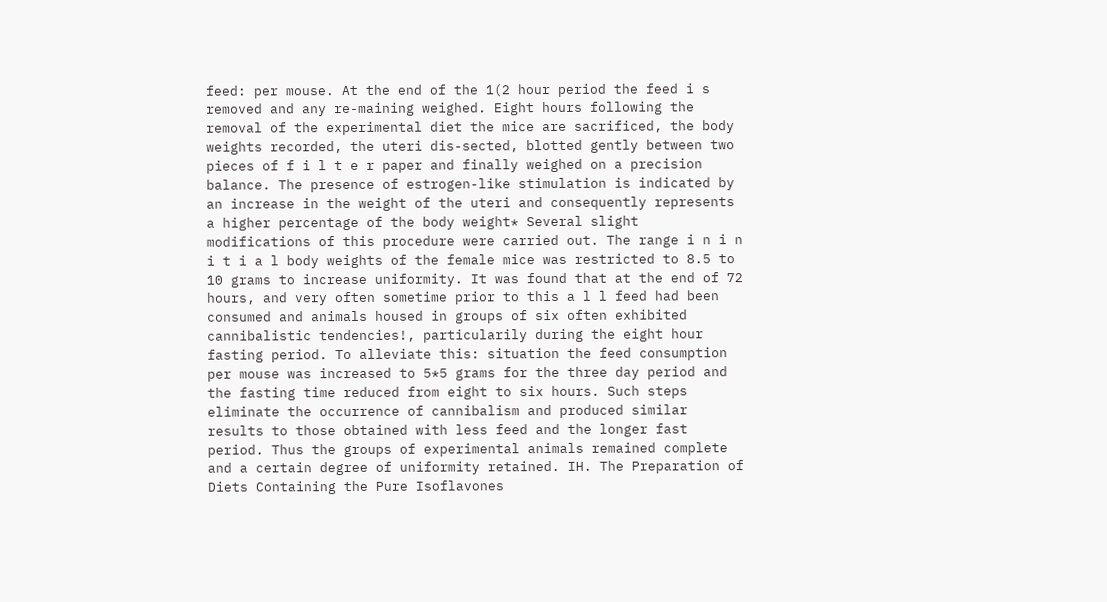feed: per mouse. At the end of the 1(2 hour period the feed i s removed and any re-maining weighed. Eight hours following the removal of the experimental diet the mice are sacrificed, the body weights recorded, the uteri dis-sected, blotted gently between two pieces of f i l t e r paper and finally weighed on a precision balance. The presence of estrogen-like stimulation is indicated by an increase in the weight of the uteri and consequently represents a higher percentage of the body weight* Several slight modifications of this procedure were carried out. The range i n i n i t i a l body weights of the female mice was restricted to 8.5 to 10 grams to increase uniformity. It was found that at the end of 72 hours, and very often sometime prior to this a l l feed had been consumed and animals housed in groups of six often exhibited cannibalistic tendencies!, particularily during the eight hour fasting period. To alleviate this: situation the feed consumption per mouse was increased to 5*5 grams for the three day period and the fasting time reduced from eight to six hours. Such steps eliminate the occurrence of cannibalism and produced similar results to those obtained with less feed and the longer fast period. Thus the groups of experimental animals remained complete and a certain degree of uniformity retained. IH. The Preparation of Diets Containing the Pure Isoflavones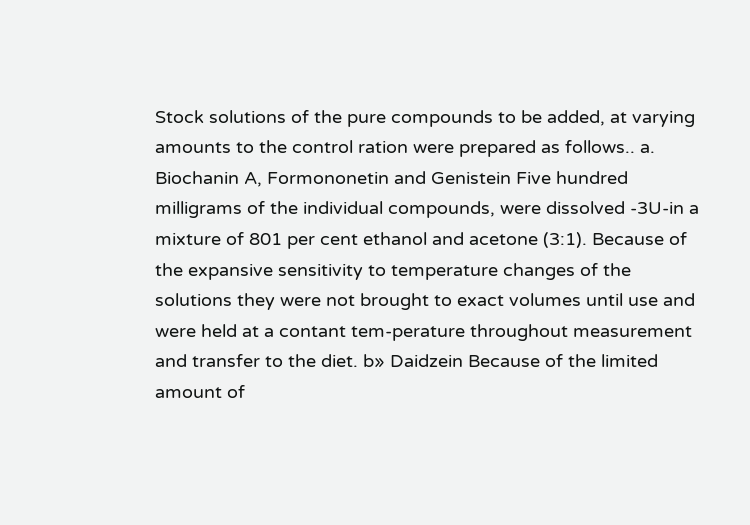Stock solutions of the pure compounds to be added, at varying amounts to the control ration were prepared as follows.. a. Biochanin A, Formononetin and Genistein Five hundred milligrams of the individual compounds, were dissolved -3U-in a mixture of 801 per cent ethanol and acetone (3:1). Because of the expansive sensitivity to temperature changes of the solutions they were not brought to exact volumes until use and were held at a contant tem-perature throughout measurement and transfer to the diet. b» Daidzein Because of the limited amount of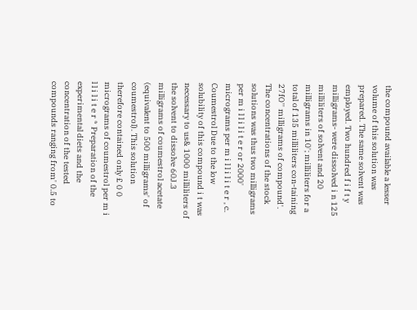the compound available a lesser volume of this solution was prepared. The same solvent was employed. Two hundred f i f t y milligrams- were dissolved i n 125 milliliters of solvent and 20 milligrams in 10'; milliliters for a total of 135 milliliters con-taining 27fO'' milligrams of compound'. The concentrations of the stock solutions was thus two milligrams per m i l l i l i t e r or 2000' micrograms per m i l l i l i t e r , c. Coumestrol Due to the low solubility of this compound i t was necessary to us& 1000 milliliters of the solvent to dissolve 60J.3 milligrams of coumestrol acetate (equivalent to 500 milligrams' of coumestrol). This solution therefore contained only £ 0 0 micrograms of coumestrol per m i l l i l i t e r * Preparation of the experimental diets and the concentration of the tested compounds ranging from' 0.5 to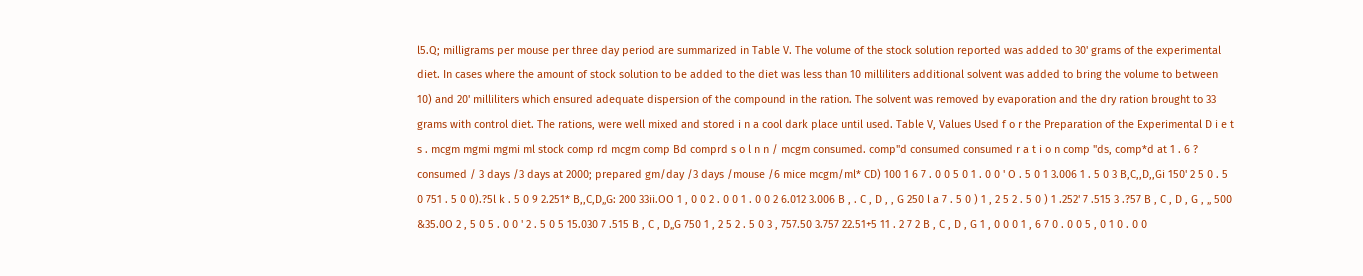l5.Q; milligrams per mouse per three day period are summarized in Table V. The volume of the stock solution reported was added to 30' grams of the experimental diet. In cases where the amount of stock solution to be added to the diet was less than 10 milliliters additional solvent was added to bring the volume to between 10) and 20' milliliters which ensured adequate dispersion of the compound in the ration. The solvent was removed by evaporation and the dry ration brought to 33 grams with control diet. The rations, were well mixed and stored i n a cool dark place until used. Table V, Values Used f o r the Preparation of the Experimental D i e t s . mcgm mgmi mgmi ml stock comp rd mcgm comp Bd comprd s o l n n / mcgm consumed. comp"d consumed consumed r a t i o n comp "ds, comp*d at 1 . 6 ? consumed / 3 days /3 days at 2000; prepared gm/day /3 days /mouse /6 mice mcgm/ml* CD) 100 1 6 7 . 0 0 5 0 1 . 0 0 ' O . 5 0 1 3.006 1 . 5 0 3 B,C,,D,,Gi 150' 2 5 0 . 5 0 751 . 5 0 0).?5l k . 5 0 9 2.251* B,,C,D„G: 200 33ii.OO 1 , 0 0 2 . 0 0 1 . 0 0 2 6.012 3.006 B , . C , D , , G 250 l a 7 . 5 0 ) 1 , 2 5 2 . 5 0 ) 1 .252' 7 .515 3 .?57 B , C , D , G , „ 500 &35.0O 2 , 5 0 5 . 0 0 ' 2 . 5 0 5 15.030 7 .515 B , C , D„G 750 1 , 2 5 2 . 5 0 3 , 757.50 3.757 22.51+5 11 . 2 7 2 B , C , D , G 1 , 0 0 0 1 , 6 7 0 . 0 0 5 , 0 1 0 . 0 0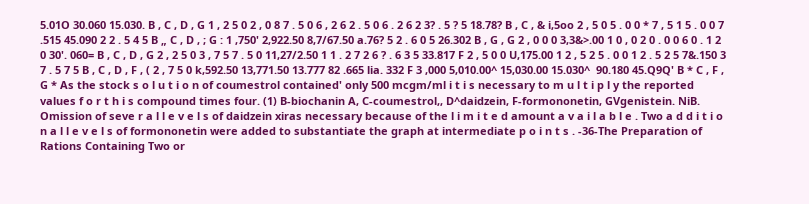5.01O 30.060 15.030. B , C , D , G 1 , 2 5 0 2 , 0 8 7 . 5 0 6 , 2 6 2 . 5 0 6 . 2 6 2 3? . 5 ? 5 18.78? B , C , & i,5oo 2 , 5 0 5 . 0 0 * 7 , 5 1 5 . 0 0 7 .515 45.090 2 2 . 5 4 5 B „ C , D , ; G : 1 ,750' 2,922.50 8,7/67.50 a.76? 5 2 . 6 0 5 26.302 B , G , G 2 , 0 0 0 3,3&>.00 1 0 , 0 2 0 . 0 0 6 0 . 1 2 0 30'. 060= B , C , D , G 2 , 2 5 0 3 , 7 5 7 . 5 0 11,27/2.50 1 1 . 2 7 2 6 ? . 6 3 5 33.817 F 2 , 5 0 0 U,175.00 1 2 , 5 2 5 . 0 0 1 2 . 5 2 5 7&.150 3 7 . 5 7 5 B , C , D , F , ( 2 , 7 5 0 k,592.50 13,771.50 13.777 82 .665 lia. 332 F 3 ,000 5,010.00^ 15,030.00 15.030^  90.180 45.Q9Q' B * C , F , G * As the stock s o l u t i o n of coumestrol contained' only 500 mcgm/ml i t i s necessary to m u l t i p l y the reported values f o r t h i s compound times four. (1) B-biochanin A, C-coumestrol,, D^daidzein, F-formononetin, GVgenistein. NiB. Omission of seve r a l l e v e l s of daidzein xiras necessary because of the l i m i t e d amount a v a i l a b l e . Two a d d i t i o n a l l e v e l s of formononetin were added to substantiate the graph at intermediate p o i n t s . -36-The Preparation of Rations Containing Two or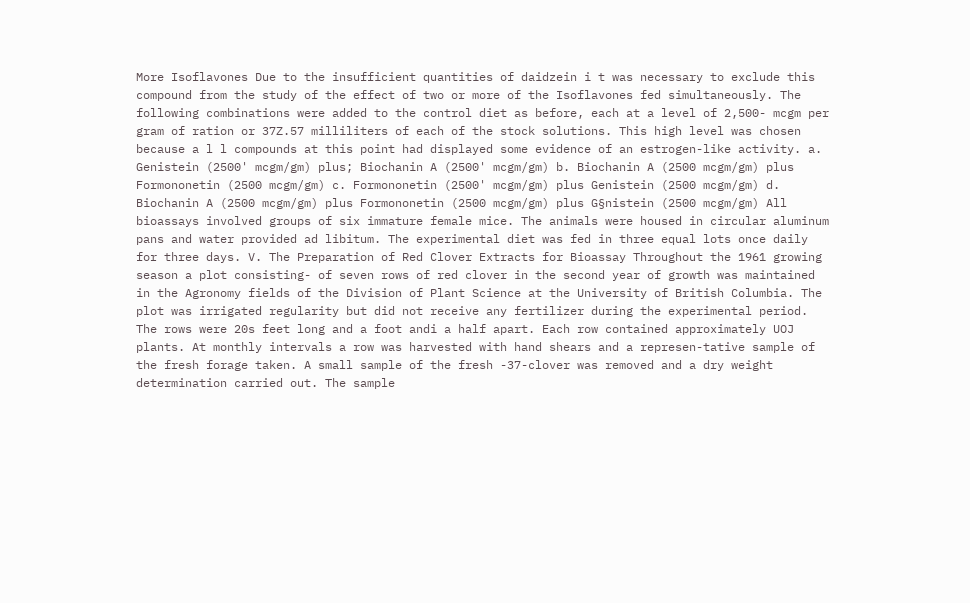More Isoflavones Due to the insufficient quantities of daidzein i t was necessary to exclude this compound from the study of the effect of two or more of the Isoflavones fed simultaneously. The following combinations were added to the control diet as before, each at a level of 2,500- mcgm per gram of ration or 37Z.57 milliliters of each of the stock solutions. This high level was chosen because a l l compounds at this point had displayed some evidence of an estrogen-like activity. a. Genistein (2500' mcgm/gm) plus; Biochanin A (2500' mcgm/gm) b. Biochanin A (2500 mcgm/gm) plus Formononetin (2500 mcgm/gm) c. Formononetin (2500' mcgm/gm) plus Genistein (2500 mcgm/gm) d. Biochanin A (2500 mcgm/gm) plus Formononetin (2500 mcgm/gm) plus G§nistein (2500 mcgm/gm) All bioassays involved groups of six immature female mice. The animals were housed in circular aluminum pans and water provided ad libitum. The experimental diet was fed in three equal lots once daily for three days. V. The Preparation of Red Clover Extracts for Bioassay Throughout the 1961 growing season a plot consisting- of seven rows of red clover in the second year of growth was maintained in the Agronomy fields of the Division of Plant Science at the University of British Columbia. The plot was irrigated regularity but did not receive any fertilizer during the experimental period. The rows were 20s feet long and a foot andi a half apart. Each row contained approximately UOJ plants. At monthly intervals a row was harvested with hand shears and a represen-tative sample of the fresh forage taken. A small sample of the fresh -37-clover was removed and a dry weight determination carried out. The sample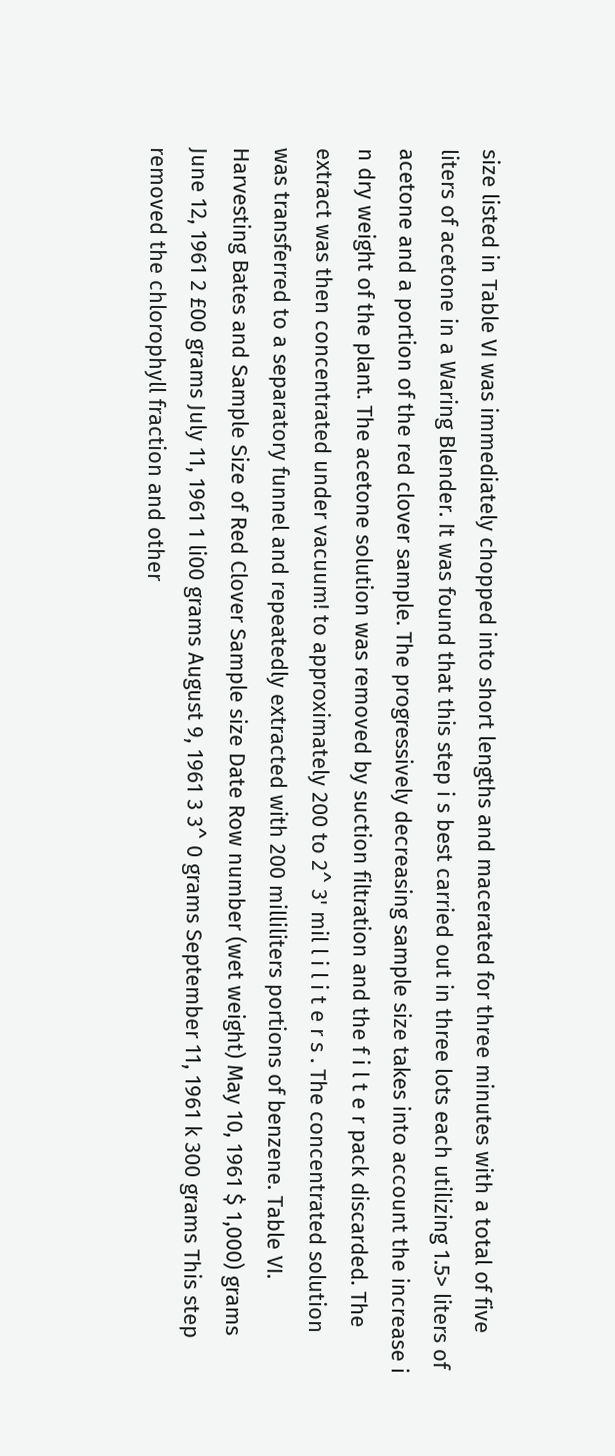size listed in Table VI was immediately chopped into short lengths and macerated for three minutes with a total of five liters of acetone in a Waring Blender. It was found that this step i s best carried out in three lots each utilizing 1.5> liters of acetone and a portion of the red clover sample. The progressively decreasing sample size takes into account the increase i n dry weight of the plant. The acetone solution was removed by suction filtration and the f i l t e r pack discarded. The extract was then concentrated under vacuum! to approximately 200 to 2^ 3' mil l i l i t e r s . The concentrated solution was transferred to a separatory funnel and repeatedly extracted with 200 milliliters portions of benzene. Table VI. Harvesting Bates and Sample Size of Red Clover Sample size Date Row number (wet weight) May 10, 1961 $ 1,000) grams June 12, 1961 2 £00 grams July 11, 1961 1 li00 grams August 9, 1961 3 3^ 0 grams September 11, 1961 k 300 grams This step removed the chlorophyll fraction and other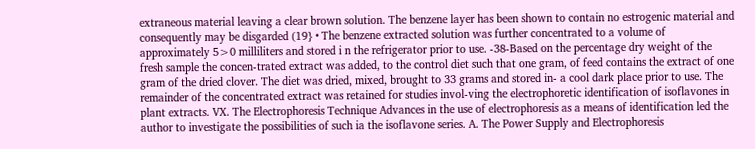extraneous material leaving a clear brown solution. The benzene layer has been shown to contain no estrogenic material and consequently may be disgarded (19} • The benzene extracted solution was further concentrated to a volume of approximately 5>0 milliliters and stored i n the refrigerator prior to use. -38-Based on the percentage dry weight of the fresh sample the concen-trated extract was added, to the control diet such that one gram, of feed contains the extract of one gram of the dried clover. The diet was dried, mixed, brought to 33 grams and stored in- a cool dark place prior to use. The remainder of the concentrated extract was retained for studies invol-ving the electrophoretic identification of isoflavones in plant extracts. VX. The Electrophoresis Technique Advances in the use of electrophoresis as a means of identification led the author to investigate the possibilities of such ia the isoflavone series. A. The Power Supply and Electrophoresis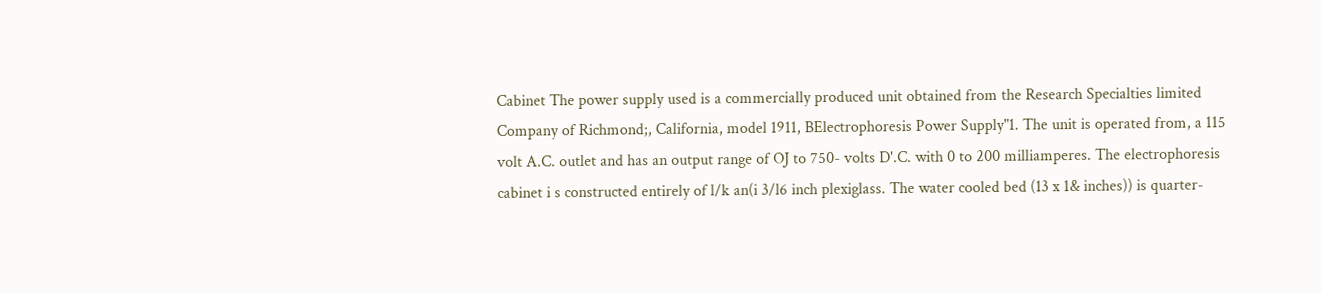Cabinet The power supply used is a commercially produced unit obtained from the Research Specialties limited Company of Richmond;, California, model 1911, BElectrophoresis Power Supply"1. The unit is operated from, a 115 volt A.C. outlet and has an output range of OJ to 750- volts D'.C. with 0 to 200 milliamperes. The electrophoresis cabinet i s constructed entirely of l/k an(i 3/l6 inch plexiglass. The water cooled bed (13 x 1& inches)) is quarter-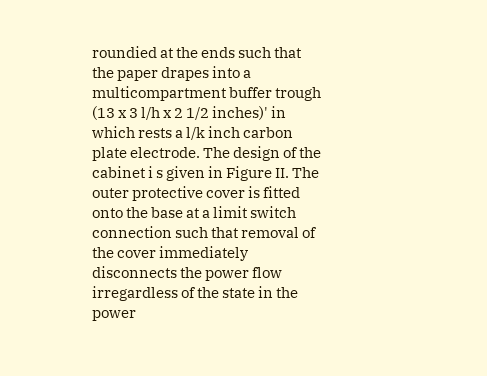roundied at the ends such that the paper drapes into a multicompartment buffer trough (13 x 3 l/h x 2 1/2 inches)' in which rests a l/k inch carbon plate electrode. The design of the cabinet i s given in Figure II. The outer protective cover is fitted onto the base at a limit switch connection such that removal of the cover immediately disconnects the power flow irregardless of the state in the power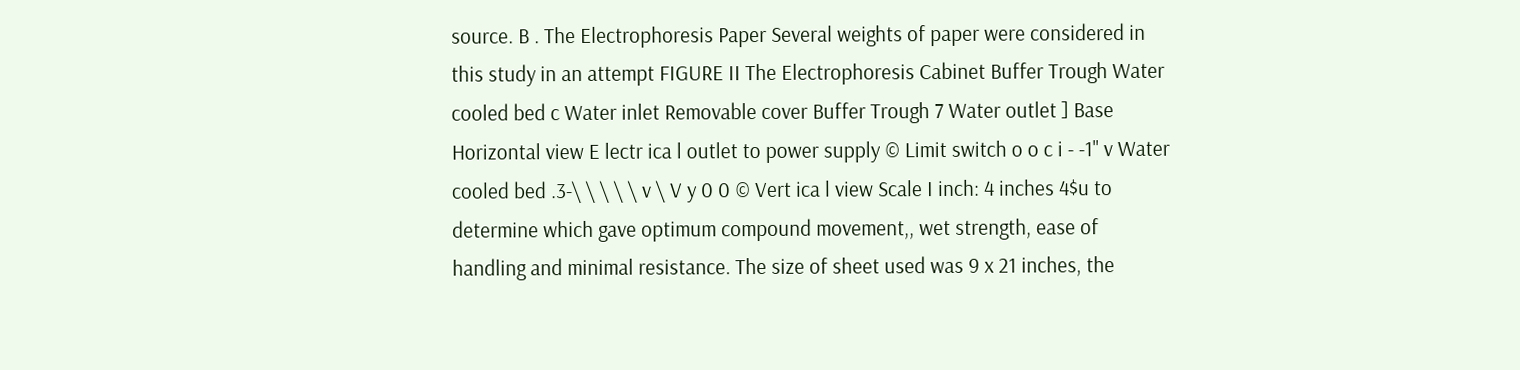source. B . The Electrophoresis Paper Several weights of paper were considered in this study in an attempt FIGURE II The Electrophoresis Cabinet Buffer Trough Water cooled bed c Water inlet Removable cover Buffer Trough 7 Water outlet ] Base Horizontal view E lectr ica l outlet to power supply © Limit switch o o c i - -1" v Water cooled bed .3-\ \ \ \ \ v \ V y 0 0 © Vert ica l view Scale I inch: 4 inches 4$u to determine which gave optimum compound movement,, wet strength, ease of handling and minimal resistance. The size of sheet used was 9 x 21 inches, the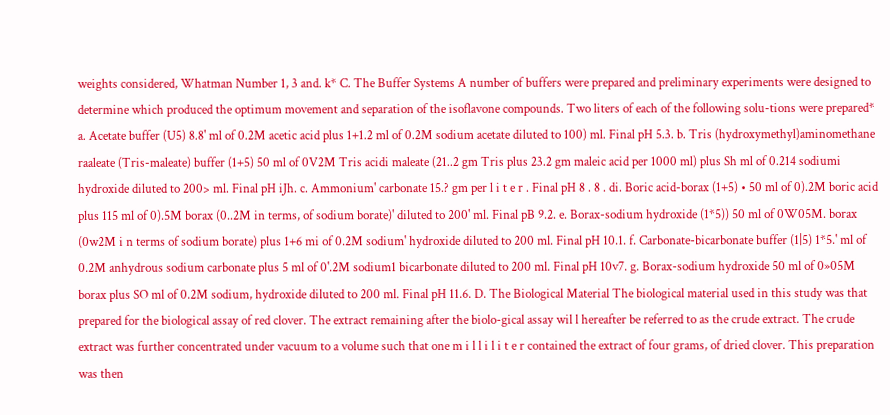weights considered, Whatman Number 1, 3 and. k* C. The Buffer Systems A number of buffers were prepared and preliminary experiments were designed to determine which produced the optimum movement and separation of the isoflavone compounds. Two liters of each of the following solu-tions were prepared* a. Acetate buffer (U5) 8.8' ml of 0.2M acetic acid plus 1+1.2 ml of 0.2M sodium acetate diluted to 100) ml. Final pH 5.3. b. Tris (hydroxymethyl)aminomethane raaleate (Tris-maleate) buffer (1+5) 50 ml of 0V2M Tris acidi maleate (21..2 gm Tris plus 23.2 gm maleic acid per 1000 ml) plus Sh ml of 0.214 sodiumi hydroxide diluted to 200> ml. Final pH iJh. c. Ammonium' carbonate 15.? gm per l i t e r . Final pH 8 . 8 . di. Boric acid-borax (1+5) • 50 ml of 0).2M boric acid plus 115 ml of 0).5M borax (0..2M in terms, of sodium borate)' diluted to 200' ml. Final pB 9.2. e. Borax-sodium hydroxide (1*5)) 50 ml of 0W05M. borax (0w2M i n terms of sodium borate) plus 1+6 mi of 0.2M sodium' hydroxide diluted to 200 ml. Final pH 10.1. f. Carbonate-bicarbonate buffer (1|5) 1*5.' ml of 0.2M anhydrous sodium carbonate plus 5 ml of 0'.2M sodium1 bicarbonate diluted to 200 ml. Final pH 10v7. g. Borax-sodium hydroxide 50 ml of 0»05M borax plus SO ml of 0.2M sodium, hydroxide diluted to 200 ml. Final pH 11.6. D. The Biological Material The biological material used in this study was that prepared for the biological assay of red clover. The extract remaining after the biolo-gical assay wil l hereafter be referred to as the crude extract. The crude extract was further concentrated under vacuum to a volume such that one m i l l i l i t e r contained the extract of four grams, of dried clover. This preparation was then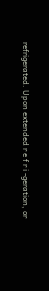refrigerated. Upon extended r e f r i -geration, or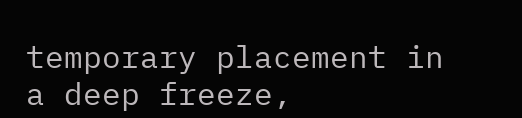temporary placement in a deep freeze,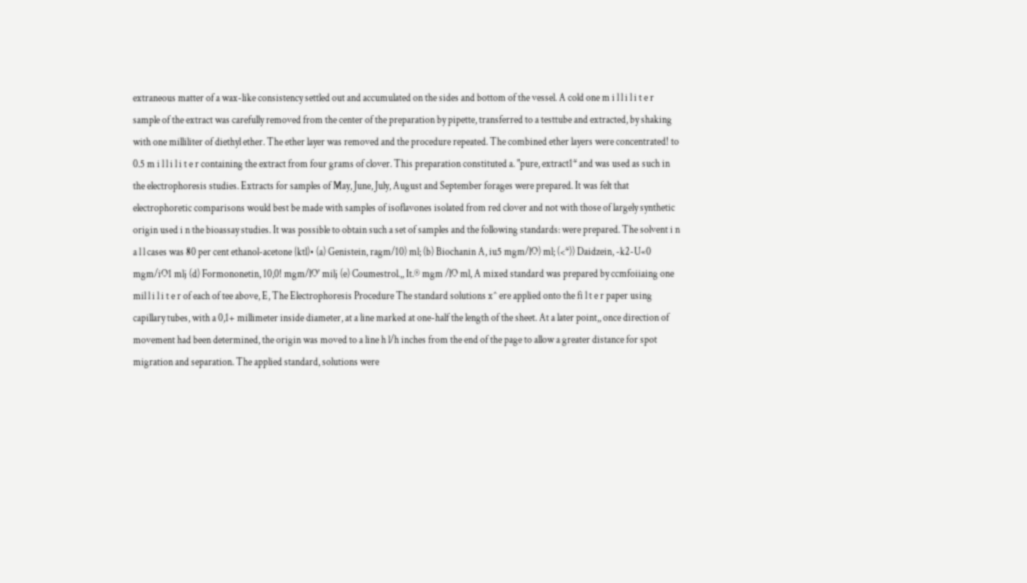extraneous matter of a wax-like consistency settled out and accumulated on the sides and bottom of the vessel. A cold one m i l l i l i t e r sample of the extract was carefully removed from the center of the preparation by pipette, transferred to a testtube and extracted, by shaking with one milliliter of diethyl ether. The ether layer was removed and the procedure repeated. The combined ether layers were concentrated! to 0.5 m i l l i l i t e r containing the extract from four grams of clover. This preparation constituted a. "pure, extract1* and was used as such in the electrophoresis studies. Extracts for samples of May, June, July, August and September forages were prepared. It was felt that electrophoretic comparisons would best be made with samples of isoflavones isolated from red clover and not with those of largely synthetic origin used i n the bioassay studies. It was possible to obtain such a set of samples and the following standards: were prepared. The solvent i n a l l cases was 80 per cent ethanol-acetone {ktl)• (a) Genistein, ragm/10) ml; (b) Biochanin A, iu5 mgm/lO) ml; (<*)) Daidzein, -k2-U«0 mgm/iO1 mlj (d) Formononetin, 10,0! mgm/lO' milj (e) Coumestrol.,, It.® mgm /lO ml, A mixed standard was prepared by ccmfoiiaing one mil l i l i t e r of each of tee above, E, The Electrophoresis Procedure The standard solutions x^ ere applied onto the fi l t e r paper using capillary tubes, with a 0,1+ millimeter inside diameter, at a line marked at one-half the length of the sheet. At a later point,, once direction of movement had been determined, the origin was moved to a line h l/h inches from the end of the page to allow a greater distance for spot migration and separation. The applied standard, solutions were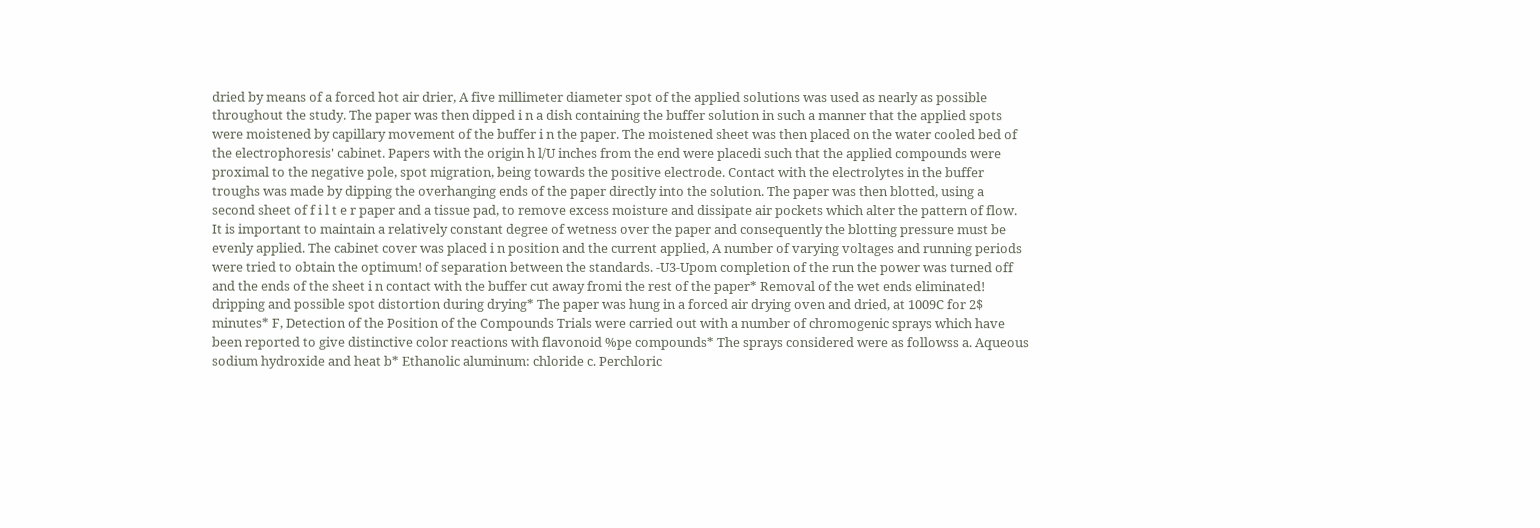dried by means of a forced hot air drier, A five millimeter diameter spot of the applied solutions was used as nearly as possible throughout the study. The paper was then dipped i n a dish containing the buffer solution in such a manner that the applied spots were moistened by capillary movement of the buffer i n the paper. The moistened sheet was then placed on the water cooled bed of the electrophoresis' cabinet. Papers with the origin h l/U inches from the end were placedi such that the applied compounds were proximal to the negative pole, spot migration, being towards the positive electrode. Contact with the electrolytes in the buffer troughs was made by dipping the overhanging ends of the paper directly into the solution. The paper was then blotted, using a second sheet of f i l t e r paper and a tissue pad, to remove excess moisture and dissipate air pockets which alter the pattern of flow. It is important to maintain a relatively constant degree of wetness over the paper and consequently the blotting pressure must be evenly applied. The cabinet cover was placed i n position and the current applied, A number of varying voltages and running periods were tried to obtain the optimum! of separation between the standards. -U3-Upom completion of the run the power was turned off and the ends of the sheet i n contact with the buffer cut away fromi the rest of the paper* Removal of the wet ends eliminated! dripping and possible spot distortion during drying* The paper was hung in a forced air drying oven and dried, at 1009C for 2$ minutes* F, Detection of the Position of the Compounds Trials were carried out with a number of chromogenic sprays which have been reported to give distinctive color reactions with flavonoid %pe compounds* The sprays considered were as followss a. Aqueous sodium hydroxide and heat b* Ethanolic aluminum: chloride c. Perchloric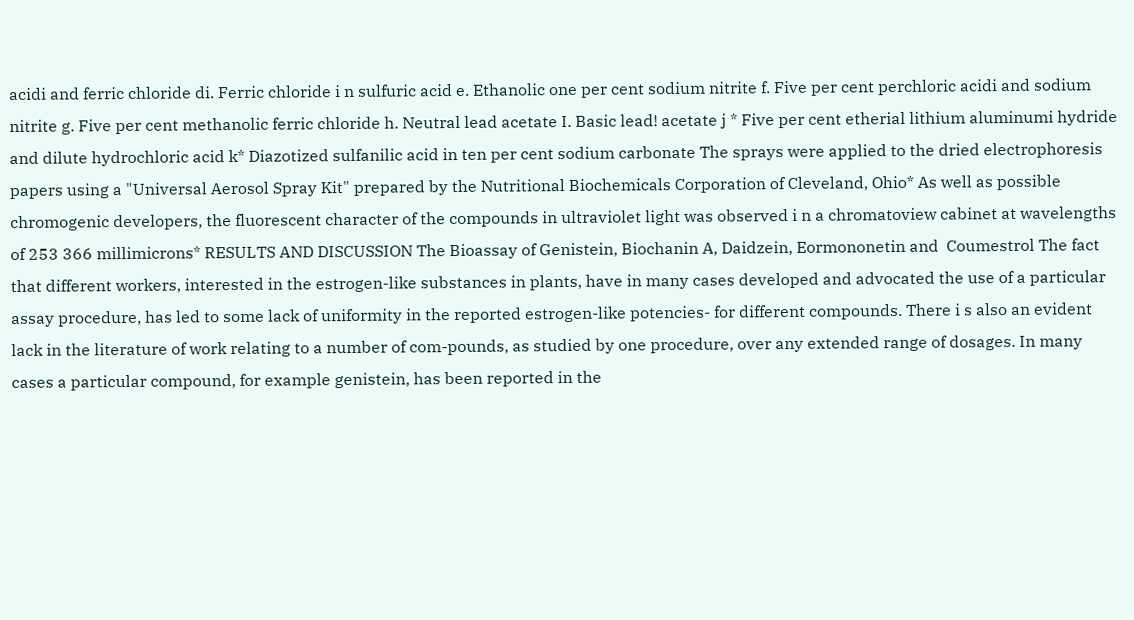acidi and ferric chloride di. Ferric chloride i n sulfuric acid e. Ethanolic one per cent sodium nitrite f. Five per cent perchloric acidi and sodium nitrite g. Five per cent methanolic ferric chloride h. Neutral lead acetate I. Basic lead! acetate j * Five per cent etherial lithium aluminumi hydride and dilute hydrochloric acid k* Diazotized sulfanilic acid in ten per cent sodium carbonate The sprays were applied to the dried electrophoresis papers using a "Universal Aerosol Spray Kit" prepared by the Nutritional Biochemicals Corporation of Cleveland, Ohio* As well as possible chromogenic developers, the fluorescent character of the compounds in ultraviolet light was observed i n a chromatoview cabinet at wavelengths of 253 366 millimicrons* RESULTS AND DISCUSSION The Bioassay of Genistein, Biochanin A, Daidzein, Eormononetin and  Coumestrol The fact that different workers, interested in the estrogen-like substances in plants, have in many cases developed and advocated the use of a particular assay procedure, has led to some lack of uniformity in the reported estrogen-like potencies- for different compounds. There i s also an evident lack in the literature of work relating to a number of com-pounds, as studied by one procedure, over any extended range of dosages. In many cases a particular compound, for example genistein, has been reported in the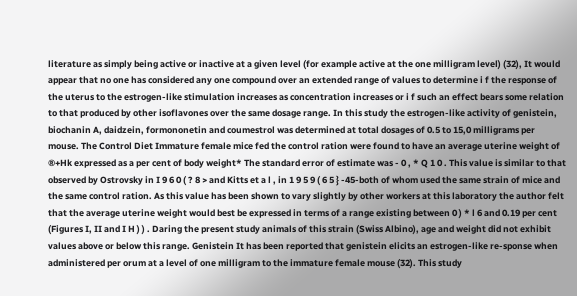literature as simply being active or inactive at a given level (for example active at the one milligram level) (32), It would appear that no one has considered any one compound over an extended range of values to determine i f the response of the uterus to the estrogen-like stimulation increases as concentration increases or i f such an effect bears some relation to that produced by other isoflavones over the same dosage range. In this study the estrogen-like activity of genistein, biochanin A, daidzein, formononetin and coumestrol was determined at total dosages of 0.5 to 15,0 milligrams per mouse. The Control Diet Immature female mice fed the control ration were found to have an average uterine weight of ®+Hk expressed as a per cent of body weight* The standard error of estimate was - 0 , * Q 1 0 . This value is similar to that observed by Ostrovsky in I 9 6 0 ( ? 8 > and Kitts et a l , in 1 9 5 9 ( 6 5 } -45-both of whom used the same strain of mice and the same control ration. As this value has been shown to vary slightly by other workers at this laboratory the author felt that the average uterine weight would best be expressed in terms of a range existing between 0 ) * l 6 and 0.19 per cent (Figures I, II and I H ) ) . Daring the present study animals of this strain (Swiss Albino), age and weight did not exhibit values above or below this range. Genistein It has been reported that genistein elicits an estrogen-like re-sponse when administered per orum at a level of one milligram to the immature female mouse (32). This study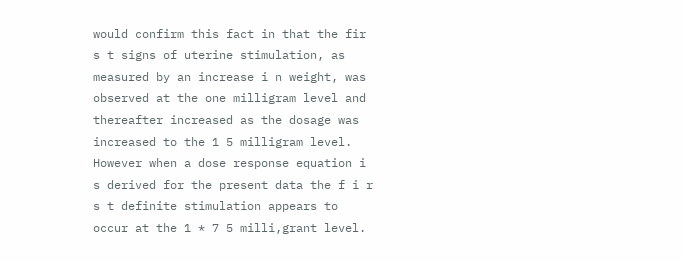would confirm this fact in that the fir s t signs of uterine stimulation, as measured by an increase i n weight, was observed at the one milligram level and thereafter increased as the dosage was increased to the 1 5 milligram level. However when a dose response equation i s derived for the present data the f i r s t definite stimulation appears to occur at the 1 * 7 5 milli,grant level.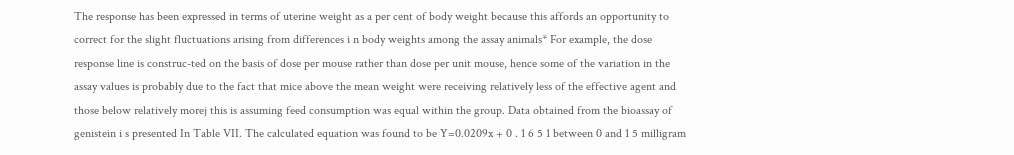The response has been expressed in terms of uterine weight as a per cent of body weight because this affords an opportunity to correct for the slight fluctuations arising from differences i n body weights among the assay animals* For example, the dose response line is construc-ted on the basis of dose per mouse rather than dose per unit mouse, hence some of the variation in the assay values is probably due to the fact that mice above the mean weight were receiving relatively less of the effective agent and those below relatively morej this is assuming feed consumption was equal within the group. Data obtained from the bioassay of genistein i s presented In Table VII. The calculated equation was found to be Y=0.0209x + 0 . 1 6 5 1 between 0 and 1 5 milligram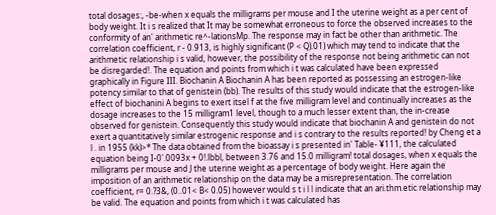total dosages:, -be-when x equals the milligrams per mouse and I the uterine weight as a per cent of body weight. It i s realized that It may be somewhat erroneous to force the observed increases to the conformity of an' arithmetic re^-lationsMp. The response may in fact be other than arithmetic. The correlation coefficient, r - 0.913, is highly significant (P < Q).01) which may tend to indicate that the arithmetic relationship i s valid, however, the possibility of the response not being arithmetic can not be disregarded!. The equation and points from which i t was calculated have been expressed graphically in Figure III. Biochanin A Biochanin A has been reported as possessing an estrogen-like potency similar to that of genistein (bb). The results of this study would indicate that the estrogen-like effect of biochanini A begins to exert itsel f at the five milligram level and continually increases as the dosage increases to the 15 milligram1 level, though to a much lesser extent than, the in-crease observed for genistein. Consequently this study would indicate that biochanin A and genistein do not exert a quantitatively similar estrogenic response and i s contrary to the results reported! by Cheng et a l . in 1955 (kk)>* The data obtained from the bioassay i s presented in' Table- ¥111, the calculated equation being I-0'.0093x + 0!.lbbl, between 3.76 and 15.0 milligram! total dosages, when x equals the milligrams per mouse and J the uterine weight as a percentage of body weight. Here again the imposition of an arithmetic relationship on the data may be a misrepresentation. The correlation coefficient, r= 0.?3&, (0..01< B< 0.05) however would s t i l l indicate that an ari.thm.etic relationship may be valid. The equation and points from which i t was calculated has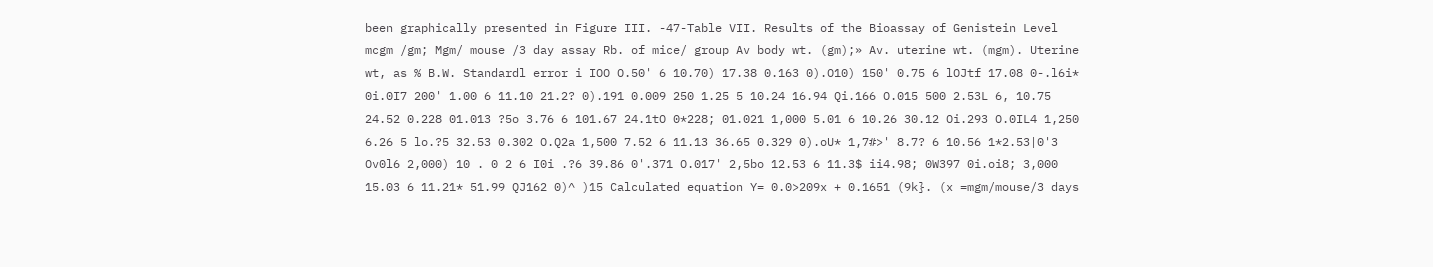been graphically presented in Figure III. -47-Table VII. Results of the Bioassay of Genistein Level mcgm /gm; Mgm/ mouse /3 day assay Rb. of mice/ group Av body wt. (gm);» Av. uterine wt. (mgm). Uterine wt, as % B.W. Standardl error i IOO O.50' 6 10.70) 17.38 0.163 0).O10) 150' 0.75 6 lOJtf 17.08 0-.l6i* 0i.0I7 200' 1.00 6 11.10 21.2? 0).191 0.009 250 1.25 5 10.24 16.94 Qi.166 O.015 500 2.53L 6, 10.75 24.52 0.228 01.013 ?5o 3.76 6 101.67 24.1tO 0*228; 01.021 1,000 5.01 6 10.26 30.12 Oi.293 O.0IL4 1,250 6.26 5 lo.?5 32.53 0.302 O.Q2a 1,500 7.52 6 11.13 36.65 0.329 0).oU* 1,7#>' 8.7? 6 10.56 1*2.53|0'3 Ov0l6 2,000) 10 . 0 2 6 I0i .?6 39.86 0'.371 O.017' 2,5bo 12.53 6 11.3$ ii4.98; 0W397 0i.oi8; 3,000 15.03 6 11.21* 51.99 QJ162 0)^ )15 Calculated equation Y= 0.0>209x + 0.1651 (9k}. (x =mgm/mouse/3 days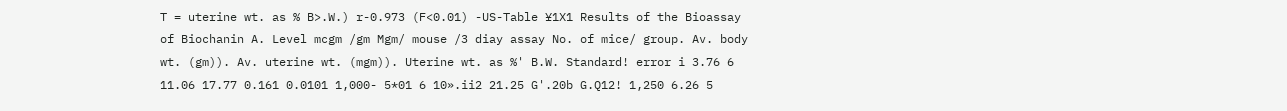T = uterine wt. as % B>.W.) r-0.973 (F<0.01) -US-Table ¥1X1 Results of the Bioassay of Biochanin A. Level mcgm /gm Mgm/ mouse /3 diay assay No. of mice/ group. Av. body wt. (gm)). Av. uterine wt. (mgm)). Uterine wt. as %' B.W. Standard! error i 3.76 6 11.06 17.77 0.161 0.0101 1,000- 5*01 6 10».ii2 21.25 G'.20b G.Q12! 1,250 6.26 5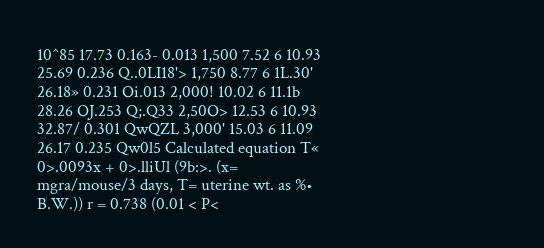10^85 17.73 0.163- 0.013 1,500 7.52 6 10.93 25.69 0.236 Q..0LI18'> 1,750 8.77 6 1L.30' 26.18» 0.231 Oi.013 2,000! 10.02 6 11.1b 28.26 OJ.253 Q;.Q33 2,50O> 12.53 6 10.93 32.87/ 0.301 QwQZL 3,000' 15.03 6 11.09 26.17 0.235 Qw0l5 Calculated equation T« 0>.0093x + 0>.lliUl (9b:>. (x= mgra/mouse/3 days, T= uterine wt. as %• B.W.)) r = 0.738 (0.01 < P<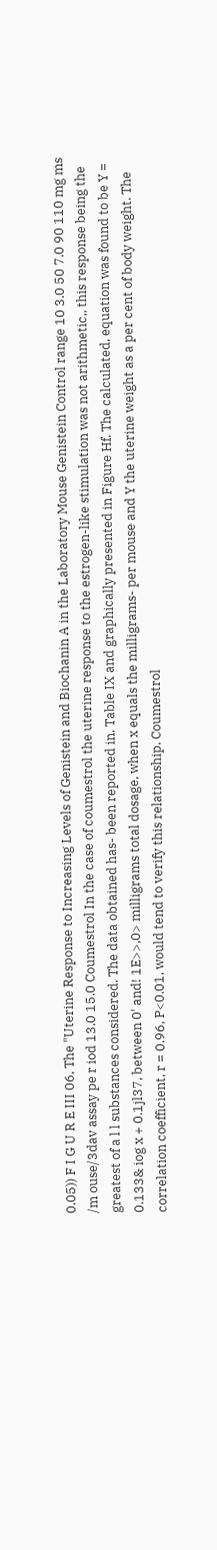0.05)) F I G U R E III 06, The "Uterine Response to Increasing Levels of Genistein and Biochanin A in the Laboratory Mouse Genistein Control range 10 3.0 50 7.0 90 110 mg ms /m ouse/3dav assay pe r iod 13.0 15.0 Coumestrol In the case of coumestrol the uterine response to the estrogen-like stimulation was not arithmetic,, this response being the greatest of a l l substances considered. The data obtained has- been reported in. Table IX and graphically presented in Figure Hf. The calculated, equation was found to be Y = 0.133& iog x + 0.1jl37, between 0' and! 1E>>,0> milligrams total dosage, when x equals the milligrams- per mouse and Y the uterine weight as a per cent of body weight. The correlation coefficient, r = 0.96, P<0.01, would tend to verify this relationship. Coumestrol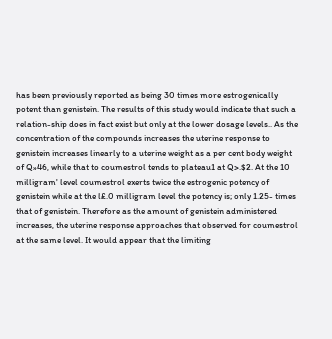has been previously reported as being 30 times more estrogenically potent than genistein. The results of this study would indicate that such a relation-ship does in fact exist but only at the lower dosage levels.. As the concentration of the compounds increases the uterine response to genistein increases linearly to a uterine weight as a per cent body weight of Q»46, while that to coumestrol tends to plateau1 at Q>.$2. At the 10 milligram' level coumestrol exerts twice the estrogenic potency of genistein while at the l£.0 milligram level the potency is; only 1.25- times that of genistein. Therefore as the amount of genistein administered increases, the uterine response approaches that observed for coumestrol at the same level. It would appear that the limiting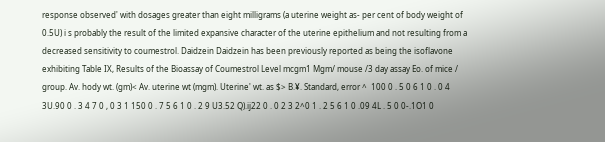response observed' with dosages greater than eight milligrams (a uterine weight as- per cent of body weight of 0.5U) i s probably the result of the limited expansive character of the uterine epithelium and not resulting from a decreased sensitivity to coumestrol. Daidzein Daidzein has been previously reported as being the isoflavone exhibiting Table IX, Results of the Bioassay of Coumestrol Level mcgm1 Mgm/ mouse /3 day assay Eo. of mice / group. Av. hody wt. (gm)< Av. uterine wt (mgm). Uterine' wt. as $> B.¥. Standard, error ^  100 0 . 5 0 6 1 0 . 0 4 3U.90 0 . 3 4 7 0 , 0 3 1 150 0 . 7 5 6 1 0 . 2 9 U3.52 Q).ij22 0 . 0 2 3 2^0 1 . 2 5 6 1 0 .09 4L . 5 0 0-.1O1 0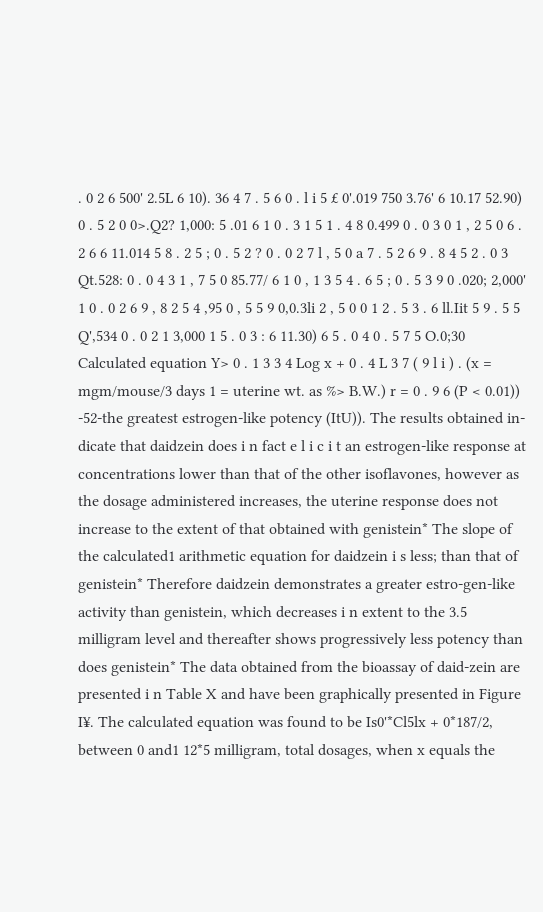. 0 2 6 500' 2.5L 6 10). 36 4 7 . 5 6 0 . l i 5 £ 0'.019 750 3.76' 6 10.17 52.90) 0 . 5 2 0 0>.Q2? 1,000: 5 .01 6 1 0 . 3 1 5 1 . 4 8 0.499 0 . 0 3 0 1 , 2 5 0 6 . 2 6 6 11.014 5 8 . 2 5 ; 0 . 5 2 ? 0 . 0 2 7 l , 5 0 a 7 . 5 2 6 9 . 8 4 5 2 . 0 3 Qt.528: 0 . 0 4 3 1 , 7 5 0 85.77/ 6 1 0 , 1 3 5 4 . 6 5 ; 0 . 5 3 9 0 .020; 2,000' 1 0 . 0 2 6 9 , 8 2 5 4 ,95 0 , 5 5 9 0,0.3li 2 , 5 0 0 1 2 . 5 3 . 6 ll.Iit 5 9 . 5 5 Q',534 0 . 0 2 1 3,000 1 5 . 0 3 : 6 11.30) 6 5 . 0 4 0 . 5 7 5 O.0;30 Calculated equation Y> 0 . 1 3 3 4 Log x + 0 . 4 L 3 7 ( 9 l i ) . (x = mgm/mouse/3 days 1 = uterine wt. as %> B.W.) r = 0 . 9 6 (P < 0.01)) -52-the greatest estrogen-like potency (ItU)). The results obtained in-dicate that daidzein does i n fact e l i c i t an estrogen-like response at concentrations lower than that of the other isoflavones, however as the dosage administered increases, the uterine response does not increase to the extent of that obtained with genistein* The slope of the calculated1 arithmetic equation for daidzein i s less; than that of genistein* Therefore daidzein demonstrates a greater estro-gen-like activity than genistein, which decreases i n extent to the 3.5 milligram level and thereafter shows progressively less potency than does genistein* The data obtained from the bioassay of daid-zein are presented i n Table X and have been graphically presented in Figure I¥. The calculated equation was found to be Is0'*Cl5lx + 0*187/2, between 0 and1 12*5 milligram, total dosages, when x equals the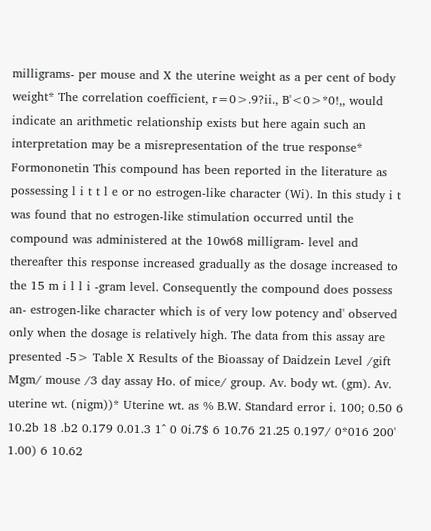milligrams- per mouse and X the uterine weight as a per cent of body weight* The correlation coefficient, r=0>.9?ii., B'<0>*0!,, would indicate an arithmetic relationship exists but here again such an interpretation may be a misrepresentation of the true response* Formononetin This compound has been reported in the literature as possessing l i t t l e or no estrogen-like character (Wi). In this study i t was found that no estrogen-like stimulation occurred until the compound was administered at the 10w68 milligram- level and thereafter this response increased gradually as the dosage increased to the 15 m i l l i -gram level. Consequently the compound does possess an- estrogen-like character which is of very low potency and' observed only when the dosage is relatively high. The data from this assay are presented -5> Table X Results of the Bioassay of Daidzein Level /gift Mgm/ mouse /3 day assay Ho. of mice/ group. Av. body wt. (gm). Av. uterine wt. (nigm))* Uterine wt. as % B.W. Standard error i. 100; 0.50 6 10.2b 18 .b2 0.179 0.01.3 1^ 0 0i.7$ 6 10.76 21.25 0.197/ 0*016 200' 1.00) 6 10.62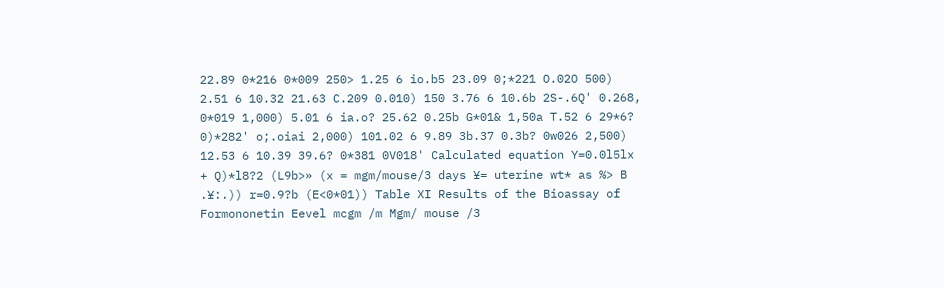22.89 0*216 0*009 250> 1.25 6 io.b5 23.09 0;*221 O.02O 500) 2.51 6 10.32 21.63 C.209 0.010) 150 3.76 6 10.6b 2S-.6Q' 0.268, 0*019 1,000) 5.01 6 ia.o? 25.62 0.25b G*01& 1,50a T.52 6 29*6? 0)*282' o;.oiai 2,000) 101.02 6 9.89 3b.37 0.3b? 0w026 2,500) 12.53 6 10.39 39.6? 0*381 0V018' Calculated equation Y=0.0l5lx + Q)*l8?2 (L9b>» (x = mgm/mouse/3 days ¥= uterine wt* as %> B .¥:.)) r=0.9?b (E<0*01)) Table XI Results of the Bioassay of Formononetin Eevel mcgm /m Mgm/ mouse /3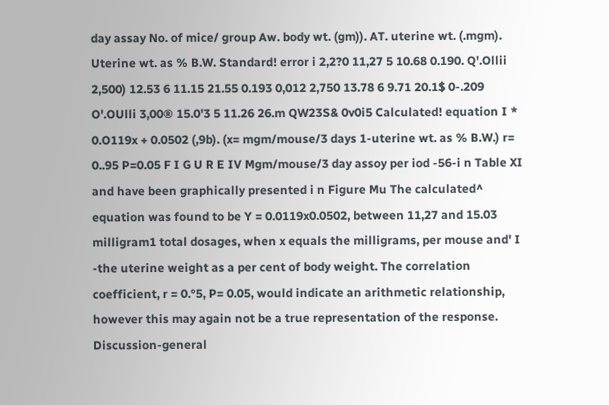day assay No. of mice/ group Aw. body wt. (gm)). AT. uterine wt. (.mgm). Uterine wt. as % B.W. Standard! error i 2,2?0 11,27 5 10.68 0.190. Q'.Ollii 2,500) 12.53 6 11.15 21.55 0.193 0,012 2,750 13.78 6 9.71 20.1$ 0-.209 O'.OUlli 3,00® 15.0'3 5 11.26 26.m QW23S& 0v0i5 Calculated! equation I * 0.O119x + 0.0502 (,9b). (x= mgm/mouse/3 days 1-uterine wt. as % B.W.) r= 0..95 P=0.05 F I G U R E IV Mgm/mouse/3 day assoy per iod -56-i n Table XI and have been graphically presented i n Figure Mu The calculated^ equation was found to be Y = 0.0119x0.0502, between 11,27 and 15.03 milligram1 total dosages, when x equals the milligrams, per mouse and' I -the uterine weight as a per cent of body weight. The correlation coefficient, r = 0.°5, P= 0.05, would indicate an arithmetic relationship, however this may again not be a true representation of the response. Discussion-general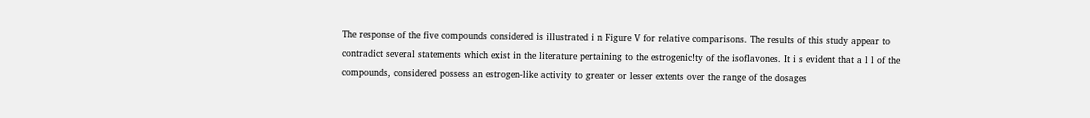The response of the five compounds considered is illustrated i n Figure V for relative comparisons. The results of this study appear to contradict several statements which exist in the literature pertaining to the estrogenic!ty of the isoflavones. It i s evident that a l l of the compounds, considered possess an estrogen-like activity to greater or lesser extents over the range of the dosages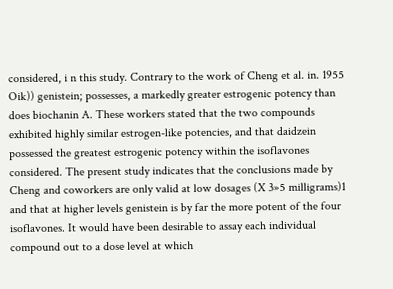considered, i n this study. Contrary to the work of Cheng et al. in. 1955 Oik)) genistein; possesses, a markedly greater estrogenic potency than does biochanin A. These workers stated that the two compounds exhibited highly similar estrogen-like potencies, and that daidzein possessed the greatest estrogenic potency within the isoflavones considered. The present study indicates that the conclusions made by Cheng and coworkers are only valid at low dosages (X 3»5 milligrams)1 and that at higher levels genistein is by far the more potent of the four isoflavones. It would have been desirable to assay each individual compound out to a dose level at which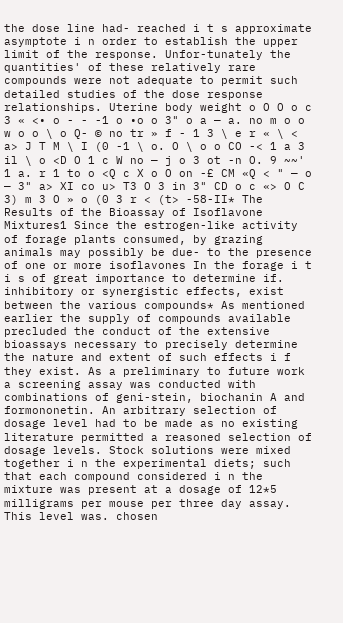the dose line had- reached i t s approximate asymptote i n order to establish the upper limit of the response. Unfor-tunately the quantities' of these relatively rare compounds were not adequate to permit such detailed studies of the dose response relationships. Uterine body weight o O O o c 3 « <• o - - -1 o •o o 3" o a — a. no m o o w o o \ o Q- © no tr » f - 1 3 \ e r « \ < a> J T M \ I (0 -1 \ o. O \ o o CO -< 1 a 3 il \ o <D O 1 c W no — j o 3 ot -n O. 9 ~~' 1 a. r 1 to o <Q c X o O on -£ CM «Q < " — o — 3" a> XI co u> T3 O 3 in 3" CD o c «> O C 3) m 3 O » o (0 3 r < (t> -58-II* The Results of the Bioassay of Isoflavone Mixtures1 Since the estrogen-like activity of forage plants consumed, by grazing animals may possibly be due- to the presence of one or more isoflavones In the forage i t i s of great importance to determine if. inhibitory or synergistic effects, exist between the various compounds* As mentioned earlier the supply of compounds available precluded the conduct of the extensive bioassays necessary to precisely determine the nature and extent of such effects i f they exist. As a preliminary to future work a screening assay was conducted with combinations of geni-stein, biochanin A and formononetin. An arbitrary selection of dosage level had to be made as no existing literature permitted a reasoned selection of dosage levels. Stock solutions were mixed together i n the experimental diets; such that each compound considered i n the mixture was present at a dosage of 12*5 milligrams per mouse per three day assay. This level was. chosen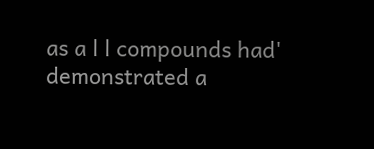as a l l compounds had' demonstrated a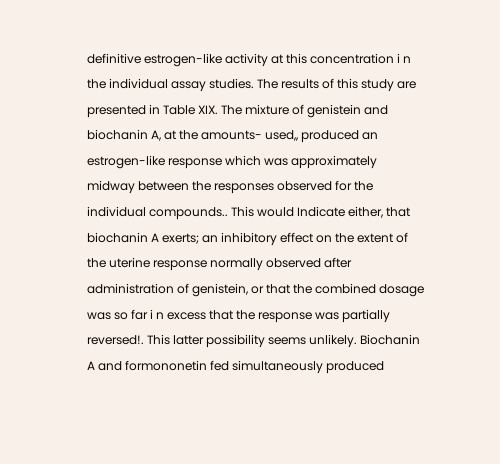definitive estrogen-like activity at this concentration i n the individual assay studies. The results of this study are presented in Table XIX. The mixture of genistein and biochanin A, at the amounts- used,, produced an estrogen-like response which was approximately midway between the responses observed for the individual compounds.. This would Indicate either, that biochanin A exerts; an inhibitory effect on the extent of the uterine response normally observed after administration of genistein, or that the combined dosage was so far i n excess that the response was partially reversed!. This latter possibility seems unlikely. Biochanin A and formononetin fed simultaneously produced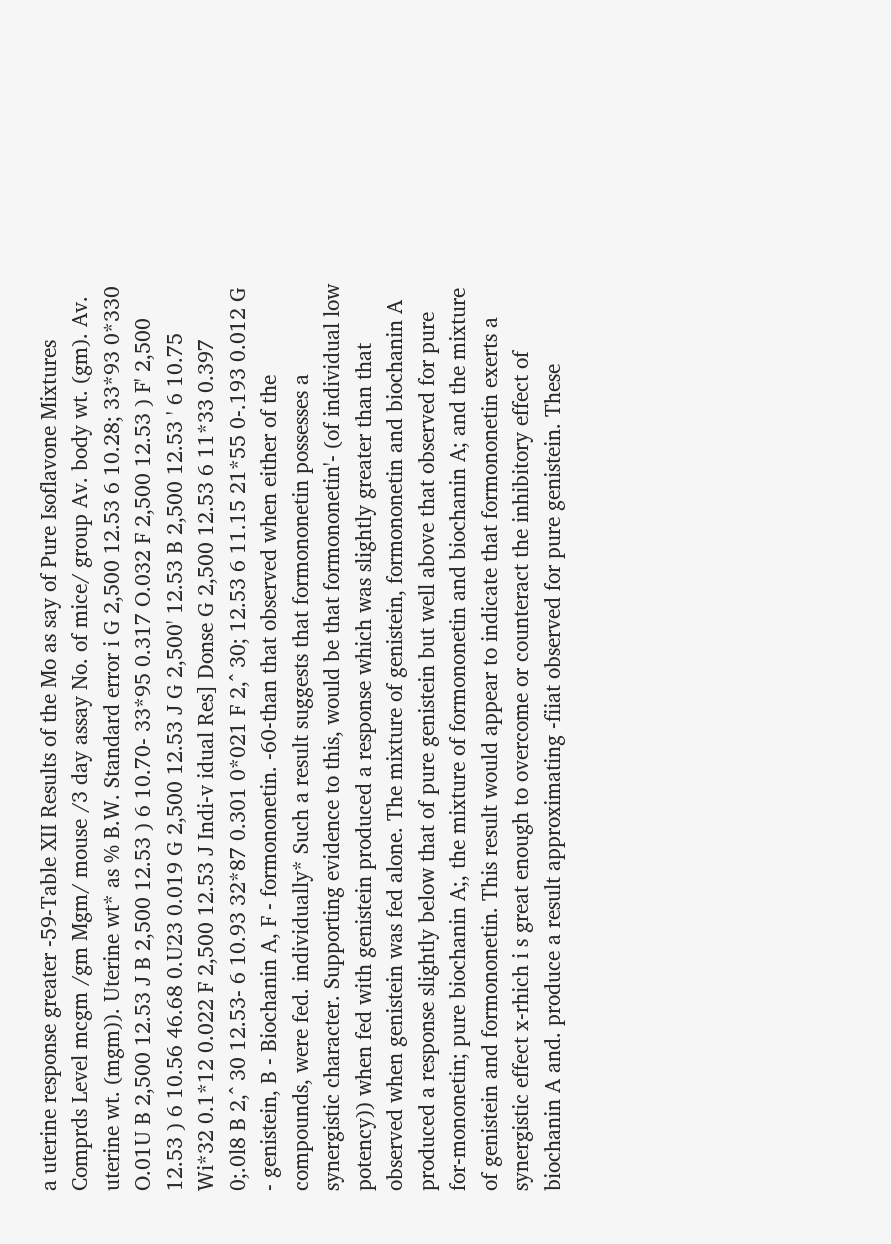a uterine response greater -59-Table XII Results of the Mo as say of Pure Isoflavone Mixtures Comprds Level mcgm /gm Mgm/ mouse /3 day assay No. of mice/ group Av. body wt. (gm). Av. uterine wt. (mgm)). Uterine wt* as % B.W. Standard error i G 2,500 12.53 6 10.28; 33*93 0*330 O.01U B 2,500 12.53 J B 2,500 12.53 ) 6 10.70- 33*95 0.317 O.032 F 2,500 12.53 ) F' 2,500 12.53 ) 6 10.56 46.68 0.U23 0.019 G 2,500 12.53 J G 2,500' 12.53 B 2,500 12.53 ' 6 10.75 Wi*32 0.1*12 0.022 F 2,500 12.53 J Indi-v idual Res] Donse G 2,500 12.53 6 11*33 0.397 0;.0l8 B 2,^ 30 12.53- 6 10.93 32*87 0.301 0*021 F 2,^ 30; 12.53 6 11.15 21*55 0-.193 0.012 G - genistein, B - Biochanin A, F - formononetin. -60-than that observed when either of the compounds, were fed. individually* Such a result suggests that formononetin possesses a synergistic character. Supporting evidence to this, would be that formononetin'- (of individual low potency)) when fed with genistein produced a response which was slightly greater than that observed when genistein was fed alone. The mixture of genistein, formononetin and biochanin A produced a response slightly below that of pure genistein but well above that observed for pure for-mononetin; pure biochanin A;, the mixture of formononetin and biochanin A; and the mixture of genistein and formononetin. This result would appear to indicate that formononetin exerts a synergistic effect x-rhich i s great enough to overcome or counteract the inhibitory effect of biochanin A and. produce a result approximating -fiiat observed for pure genistein. These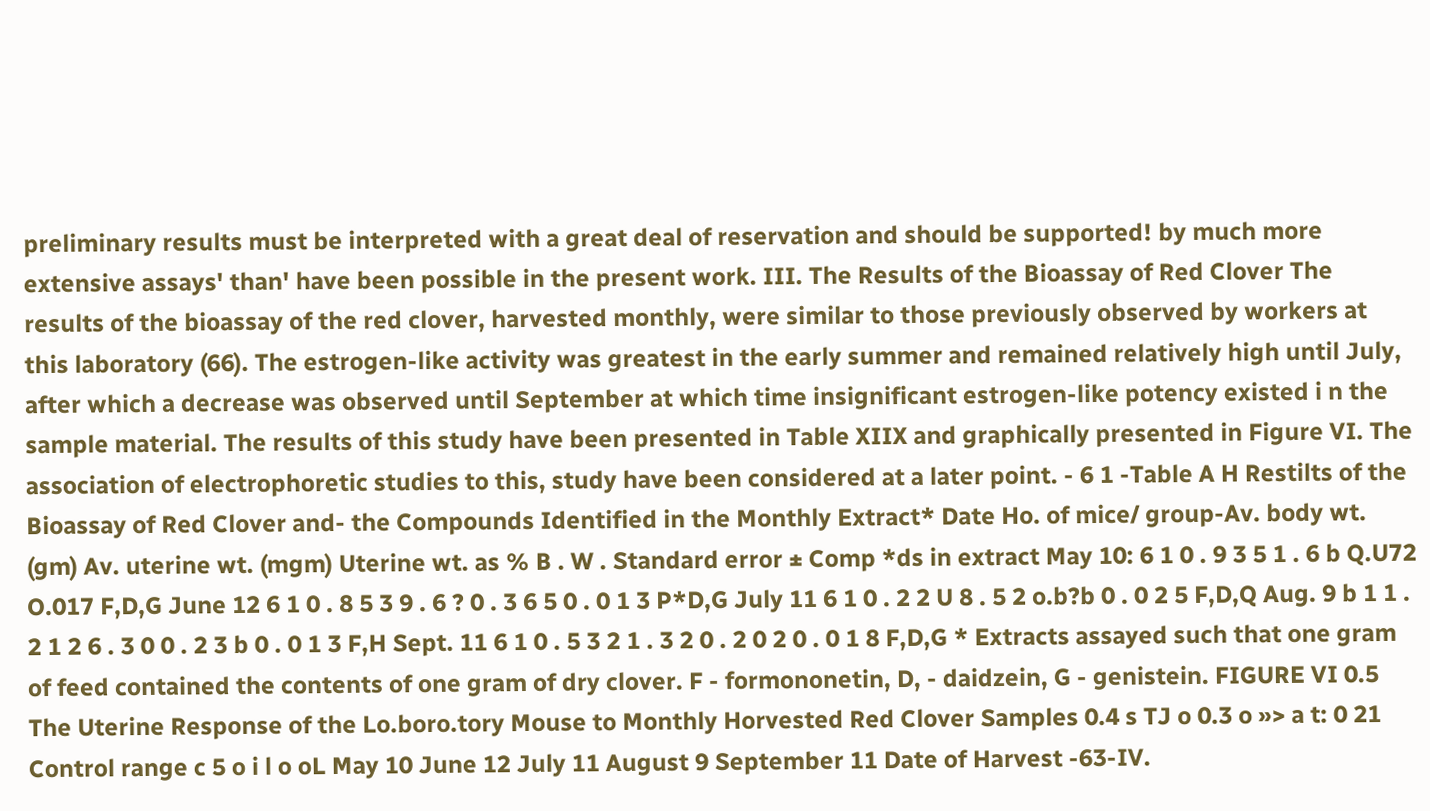preliminary results must be interpreted with a great deal of reservation and should be supported! by much more extensive assays' than' have been possible in the present work. III. The Results of the Bioassay of Red Clover The results of the bioassay of the red clover, harvested monthly, were similar to those previously observed by workers at this laboratory (66). The estrogen-like activity was greatest in the early summer and remained relatively high until July, after which a decrease was observed until September at which time insignificant estrogen-like potency existed i n the sample material. The results of this study have been presented in Table XIIX and graphically presented in Figure VI. The association of electrophoretic studies to this, study have been considered at a later point. - 6 1 -Table A H Restilts of the Bioassay of Red Clover and- the Compounds Identified in the Monthly Extract* Date Ho. of mice/ group-Av. body wt. (gm) Av. uterine wt. (mgm) Uterine wt. as % B . W . Standard error ± Comp *ds in extract May 10: 6 1 0 . 9 3 5 1 . 6 b Q.U72 O.017 F,D,G June 12 6 1 0 . 8 5 3 9 . 6 ? 0 . 3 6 5 0 . 0 1 3 P*D,G July 11 6 1 0 . 2 2 U 8 . 5 2 o.b?b 0 . 0 2 5 F,D,Q Aug. 9 b 1 1 . 2 1 2 6 . 3 0 0 . 2 3 b 0 . 0 1 3 F,H Sept. 11 6 1 0 . 5 3 2 1 . 3 2 0 . 2 0 2 0 . 0 1 8 F,D,G * Extracts assayed such that one gram of feed contained the contents of one gram of dry clover. F - formononetin, D, - daidzein, G - genistein. FIGURE VI 0.5 The Uterine Response of the Lo.boro.tory Mouse to Monthly Horvested Red Clover Samples 0.4 s TJ o 0.3 o »> a t: 0 21 Control range c 5 o i l o oL May 10 June 12 July 11 August 9 September 11 Date of Harvest -63-IV.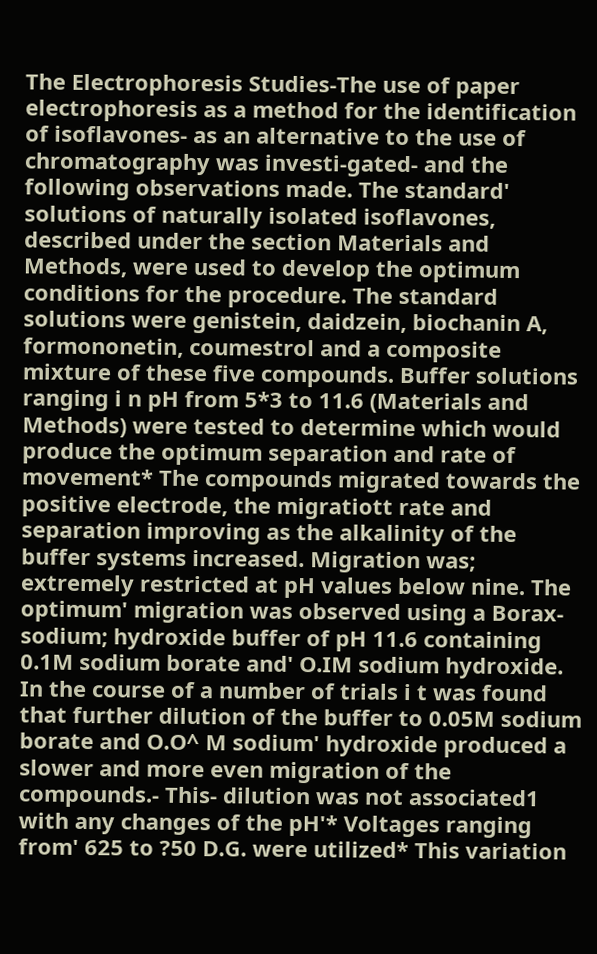The Electrophoresis Studies-The use of paper electrophoresis as a method for the identification of isoflavones- as an alternative to the use of chromatography was investi-gated- and the following observations made. The standard' solutions of naturally isolated isoflavones, described under the section Materials and Methods, were used to develop the optimum conditions for the procedure. The standard solutions were genistein, daidzein, biochanin A, formononetin, coumestrol and a composite mixture of these five compounds. Buffer solutions ranging i n pH from 5*3 to 11.6 (Materials and Methods) were tested to determine which would produce the optimum separation and rate of movement* The compounds migrated towards the positive electrode, the migratiott rate and separation improving as the alkalinity of the buffer systems increased. Migration was; extremely restricted at pH values below nine. The optimum' migration was observed using a Borax-sodium; hydroxide buffer of pH 11.6 containing 0.1M sodium borate and' O.IM sodium hydroxide. In the course of a number of trials i t was found that further dilution of the buffer to 0.05M sodium borate and O.O^ M sodium' hydroxide produced a slower and more even migration of the compounds.- This- dilution was not associated1 with any changes of the pH'* Voltages ranging from' 625 to ?50 D.G. were utilized* This variation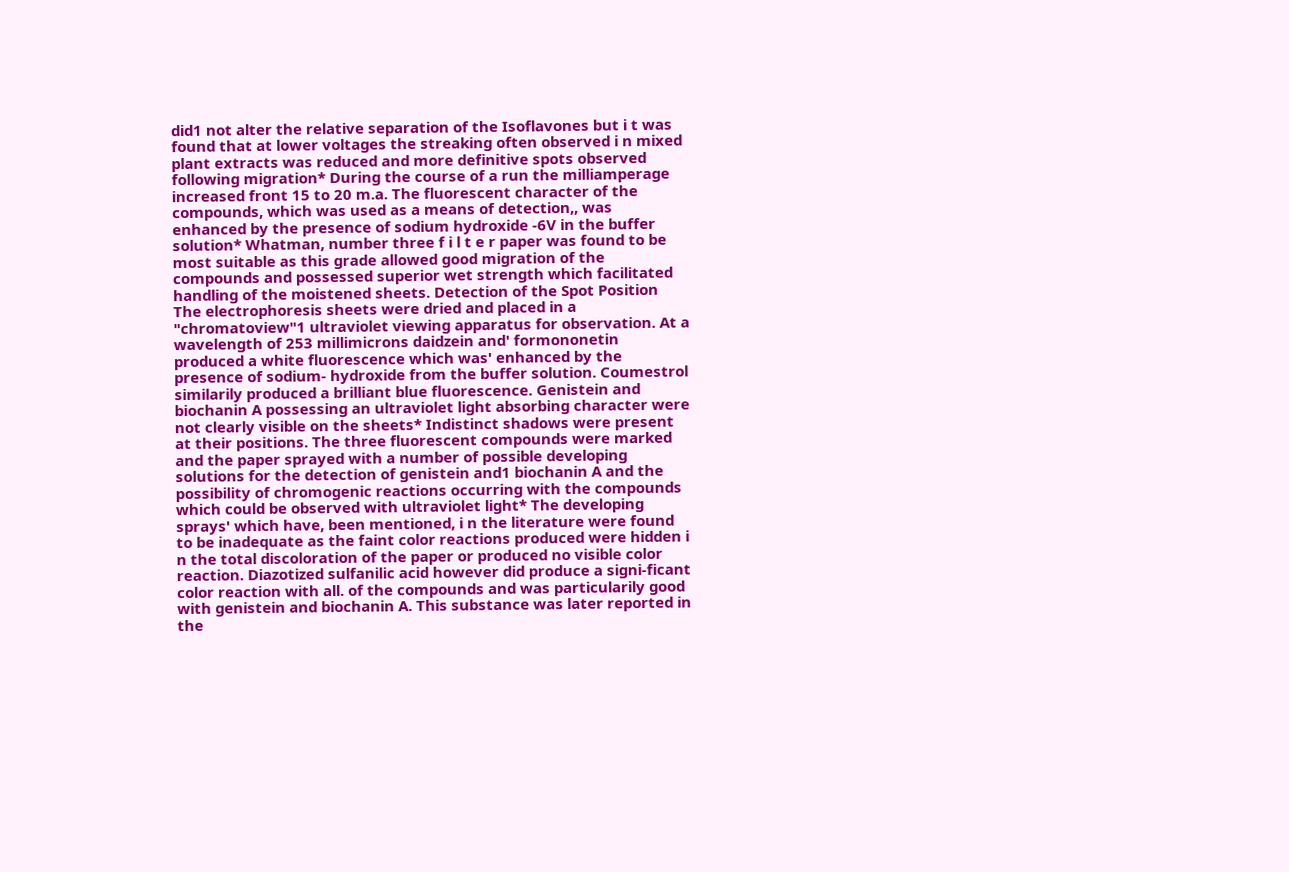did1 not alter the relative separation of the Isoflavones but i t was found that at lower voltages the streaking often observed i n mixed plant extracts was reduced and more definitive spots observed following migration* During the course of a run the milliamperage increased front 15 to 20 m.a. The fluorescent character of the compounds, which was used as a means of detection,, was enhanced by the presence of sodium hydroxide -6V in the buffer solution* Whatman, number three f i l t e r paper was found to be most suitable as this grade allowed good migration of the compounds and possessed superior wet strength which facilitated handling of the moistened sheets. Detection of the Spot Position The electrophoresis sheets were dried and placed in a "chromatoview"1 ultraviolet viewing apparatus for observation. At a wavelength of 253 millimicrons daidzein and' formononetin produced a white fluorescence which was' enhanced by the presence of sodium- hydroxide from the buffer solution. Coumestrol similarily produced a brilliant blue fluorescence. Genistein and biochanin A possessing an ultraviolet light absorbing character were not clearly visible on the sheets* Indistinct shadows were present at their positions. The three fluorescent compounds were marked and the paper sprayed with a number of possible developing solutions for the detection of genistein and1 biochanin A and the possibility of chromogenic reactions occurring with the compounds which could be observed with ultraviolet light* The developing sprays' which have, been mentioned, i n the literature were found to be inadequate as the faint color reactions produced were hidden i n the total discoloration of the paper or produced no visible color reaction. Diazotized sulfanilic acid however did produce a signi-ficant color reaction with all. of the compounds and was particularily good with genistein and biochanin A. This substance was later reported in the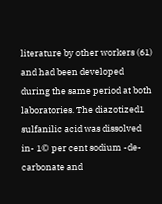literature by other workers (61) and had been developed during the same period at both laboratories. The diazotized1 sulfanilic acid was dissolved in- 1© per cent sodium -de-carbonate and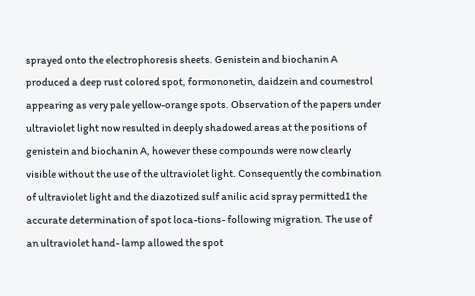sprayed onto the electrophoresis sheets. Genistein and biochanin A produced a deep rust colored spot, formononetin, daidzein and coumestrol appearing as very pale yellow-orange spots. Observation of the papers under ultraviolet light now resulted in deeply shadowed areas at the positions of genistein and biochanin A, however these compounds were now clearly visible without the use of the ultraviolet light. Consequently the combination of ultraviolet light and the diazotized sulf anilic acid spray permitted1 the accurate determination of spot loca-tions- following migration. The use of an ultraviolet hand- lamp allowed the spot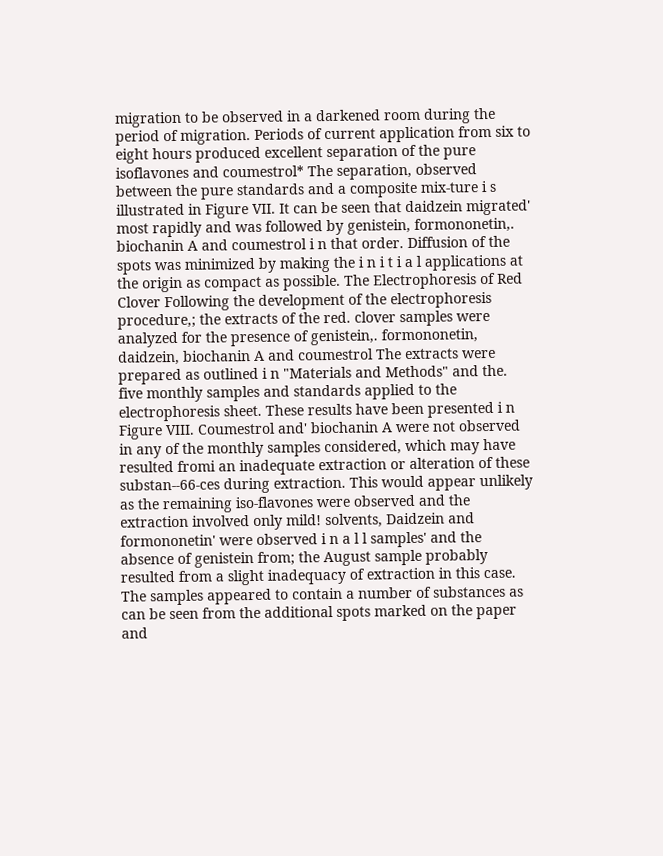migration to be observed in a darkened room during the period of migration. Periods of current application from six to eight hours produced excellent separation of the pure isoflavones and coumestrol* The separation, observed between the pure standards and a composite mix-ture i s illustrated in Figure VII. It can be seen that daidzein migrated' most rapidly and was followed by genistein, formononetin,. biochanin A and coumestrol i n that order. Diffusion of the spots was minimized by making the i n i t i a l applications at the origin as compact as possible. The Electrophoresis of Red Clover Following the development of the electrophoresis procedure,; the extracts of the red. clover samples were analyzed for the presence of genistein,. formononetin, daidzein, biochanin A and coumestrol The extracts were prepared as outlined i n "Materials and Methods" and the. five monthly samples and standards applied to the electrophoresis sheet. These results have been presented i n Figure VIII. Coumestrol and' biochanin A were not observed in any of the monthly samples considered, which may have resulted fromi an inadequate extraction or alteration of these substan--66-ces during extraction. This would appear unlikely as the remaining iso-flavones were observed and the extraction involved only mild! solvents, Daidzein and formononetin' were observed i n a l l samples' and the absence of genistein from; the August sample probably resulted from a slight inadequacy of extraction in this case. The samples appeared to contain a number of substances as can be seen from the additional spots marked on the paper and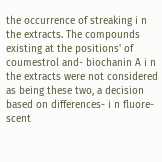the occurrence of streaking i n the extracts. The compounds existing at the positions' of coumestrol and- biochanin A i n the extracts were not considered as being these two, a decision based on differences- i n fluore-scent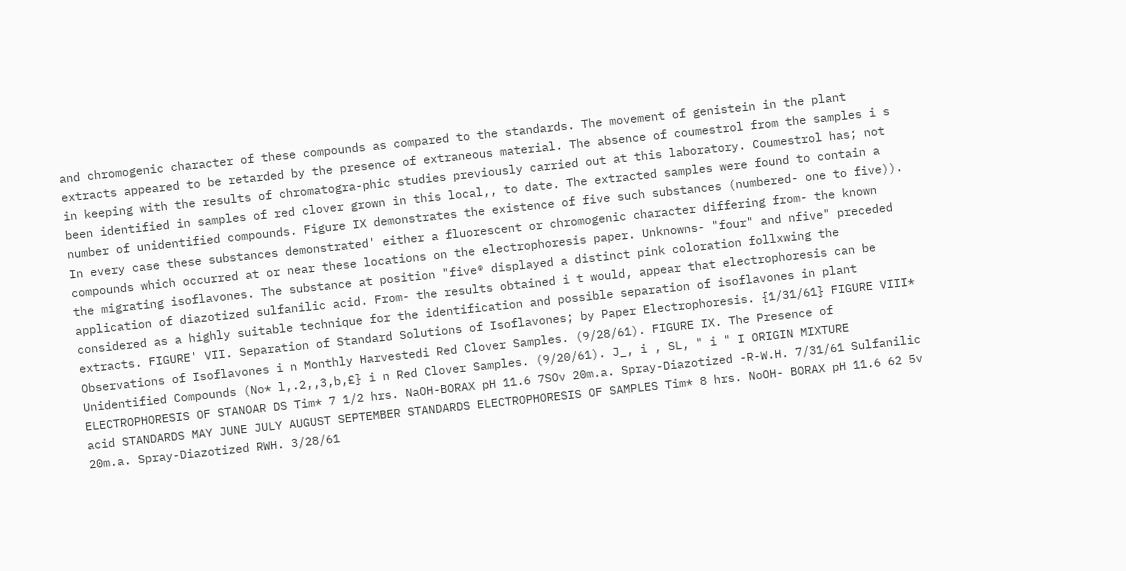and chromogenic character of these compounds as compared to the standards. The movement of genistein in the plant extracts appeared to be retarded by the presence of extraneous material. The absence of coumestrol from the samples i s in keeping with the results of chromatogra-phic studies previously carried out at this laboratory. Coumestrol has; not been identified in samples of red clover grown in this local,, to date. The extracted samples were found to contain a number of unidentified compounds. Figure IX demonstrates the existence of five such substances (numbered- one to five)). In every case these substances demonstrated' either a fluorescent or chromogenic character differing from- the known compounds which occurred at or near these locations on the electrophoresis paper. Unknowns- "four" and nfive" preceded the migrating isoflavones. The substance at position "five® displayed a distinct pink coloration follxwing the application of diazotized sulfanilic acid. From- the results obtained i t would, appear that electrophoresis can be considered as a highly suitable technique for the identification and possible separation of isoflavones in plant extracts. FIGURE' VII. Separation of Standard Solutions of Isoflavones; by Paper Electrophoresis. {1/31/61} FIGURE VIII* Observations of Isoflavones i n Monthly Harvestedi Red Clover Samples. (9/28/61). FIGURE IX. The Presence of Unidentified Compounds (No* l,.2,,3,b,£} i n Red Clover Samples. (9/20/61). J_, i , SL, " i " I ORIGIN MIXTURE ELECTROPHORESIS OF STANOAR DS Tim* 7 1/2 hrs. NaOH-BORAX pH 11.6 7SOv 20m.a. Spray-Diazotized -R-W.H. 7/31/61 Sulfanilic acid STANDARDS MAY JUNE JULY AUGUST SEPTEMBER STANDARDS ELECTROPHORESIS OF SAMPLES Tim* 8 hrs. NoOH- BORAX pH 11.6 62 5v 20m.a. Spray-Diazotized RWH. 3/28/61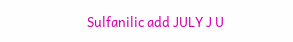Sulfanilic add JULY J U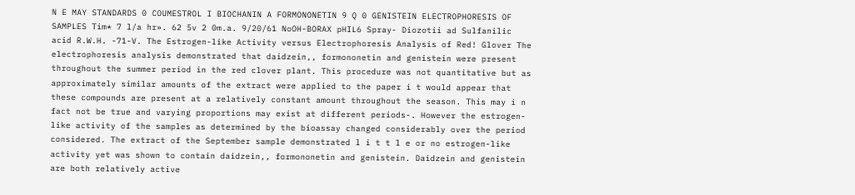N E MAY STANDARDS 0 COUMESTROL I BIOCHANIN A FORMONONETIN 9 Q 0 GENISTEIN ELECTROPHORESIS OF SAMPLES Tim* 7 l/a hr». 62 5v 2 0m.a. 9/20/61 NoOH-BORAX pHIL6 Spray- Diozotii ad Sulfanilic acid R.W.H. -71-V. The Estrogen-like Activity versus Electrophoresis Analysis of Red! Glover The electrophoresis analysis demonstrated that daidzein,, formononetin and genistein were present throughout the summer period in the red clover plant. This procedure was not quantitative but as approximately similar amounts of the extract were applied to the paper i t would appear that these compounds are present at a relatively constant amount throughout the season. This may i n fact not be true and varying proportions may exist at different periods-. However the estrogen-like activity of the samples as determined by the bioassay changed considerably over the period considered. The extract of the September sample demonstrated l i t t l e or no estrogen-like activity yet was shown to contain daidzein,, formononetin and genistein. Daidzein and genistein are both relatively active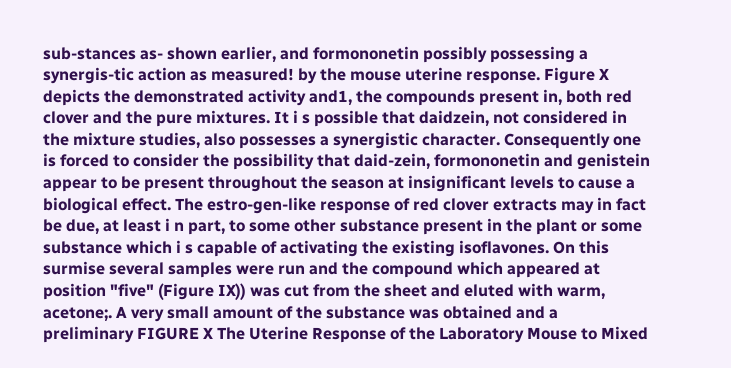sub-stances as- shown earlier, and formononetin possibly possessing a synergis-tic action as measured! by the mouse uterine response. Figure X depicts the demonstrated activity and1, the compounds present in, both red clover and the pure mixtures. It i s possible that daidzein, not considered in the mixture studies, also possesses a synergistic character. Consequently one is forced to consider the possibility that daid-zein, formononetin and genistein appear to be present throughout the season at insignificant levels to cause a biological effect. The estro-gen-like response of red clover extracts may in fact be due, at least i n part, to some other substance present in the plant or some substance which i s capable of activating the existing isoflavones. On this surmise several samples were run and the compound which appeared at position "five" (Figure IX)) was cut from the sheet and eluted with warm, acetone;. A very small amount of the substance was obtained and a preliminary FIGURE X The Uterine Response of the Laboratory Mouse to Mixed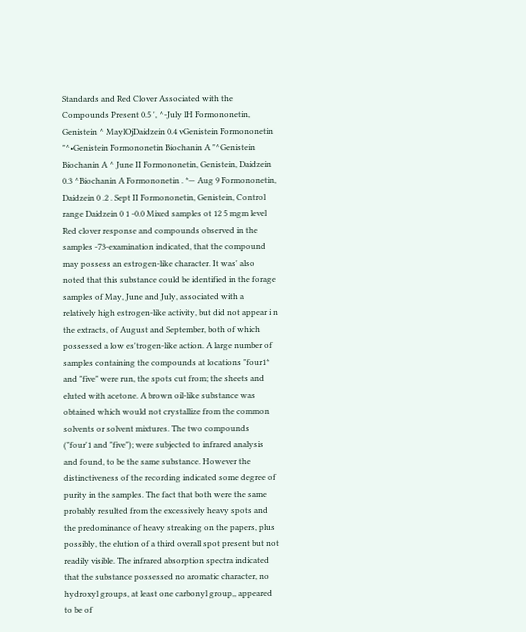Standards and Red Clover Associated with the Compounds Present 0.5 ', ^-July lH Formononetin, Genistein ^ MaylOjDaidzein 0.4 vGenistein Formononetin "^•Genistein Formononetin Biochanin A "^Genistein Biochanin A ^ June II Formononetin, Genistein, Daidzein 0.3 ^Biochanin A Formononetin . *— Aug 9 Formononetin, Daidzein 0 .2 . Sept II Formononetin, Genistein, Control range Daidzein 0 1 -0.0 Mixed samples ot 12 5 mgm level Red clover response and compounds observed in the samples -73-examination indicated, that the compound may possess an estrogen-like character. It was' also noted that this substance could be identified in the forage samples of May, June and July, associated with a relatively high estrogen-like activity, but did not appear i n the extracts, of August and September, both of which possessed a low es'trogen-like action. A large number of samples containing the compounds at locations "four1* and "five" were run, the spots cut from; the sheets and eluted with acetone. A brown oil-like substance was obtained which would not crystallize from the common solvents or solvent mixtures. The two compounds ("four'1 and "five"); were subjected to infrared analysis and found, to be the same substance. However the distinctiveness of the recording indicated some degree of purity in the samples. The fact that both were the same probably resulted from the excessively heavy spots and the predominance of heavy streaking on the papers, plus possibly, the elution of a third overall spot present but not readily visible. The infrared absorption spectra indicated that the substance possessed no aromatic character, no hydroxyl groups, at least one carbonyl group,, appeared to be of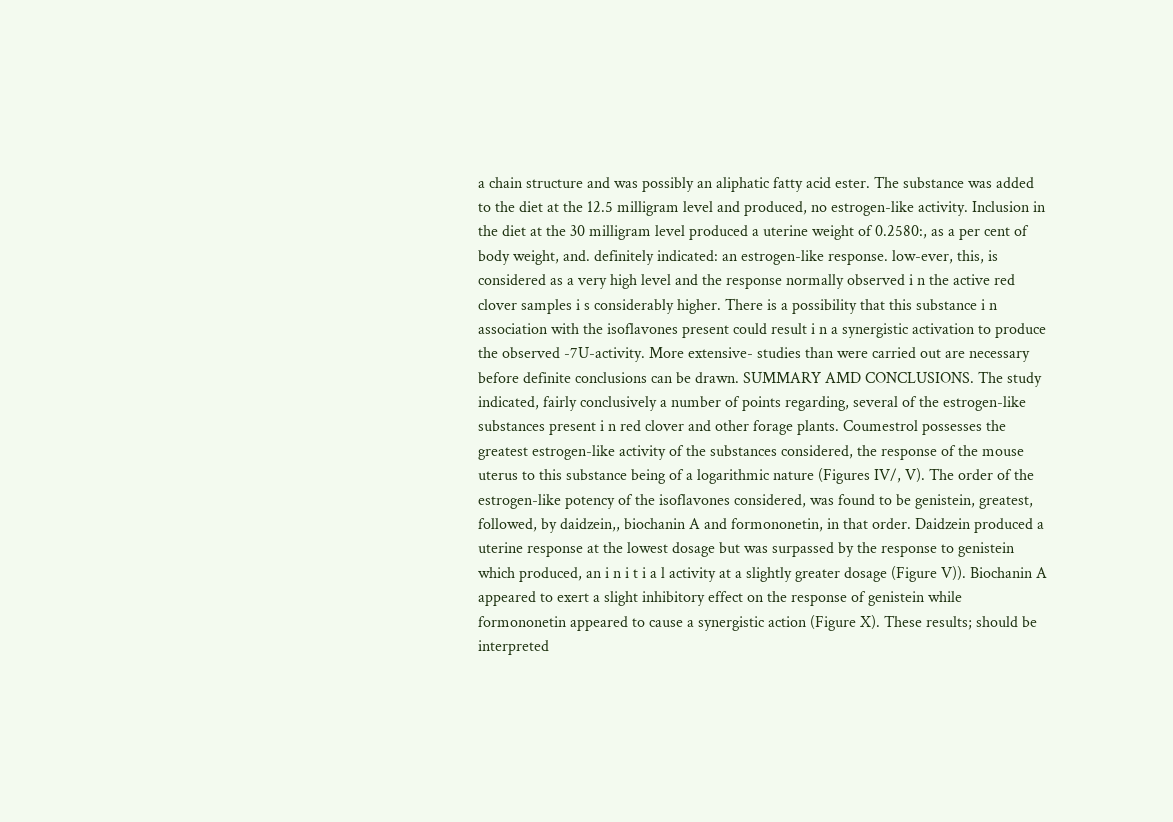a chain structure and was possibly an aliphatic fatty acid ester. The substance was added to the diet at the 12.5 milligram level and produced, no estrogen-like activity. Inclusion in the diet at the 30 milligram level produced a uterine weight of 0.2580:, as a per cent of body weight, and. definitely indicated: an estrogen-like response. low-ever, this, is considered as a very high level and the response normally observed i n the active red clover samples i s considerably higher. There is a possibility that this substance i n association with the isoflavones present could result i n a synergistic activation to produce the observed -7U-activity. More extensive- studies than were carried out are necessary before definite conclusions can be drawn. SUMMARY AMD CONCLUSIONS. The study indicated, fairly conclusively a number of points regarding, several of the estrogen-like substances present i n red clover and other forage plants. Coumestrol possesses the greatest estrogen-like activity of the substances considered, the response of the mouse uterus to this substance being of a logarithmic nature (Figures IV/, V). The order of the estrogen-like potency of the isoflavones considered, was found to be genistein, greatest, followed, by daidzein,, biochanin A and formononetin, in that order. Daidzein produced a uterine response at the lowest dosage but was surpassed by the response to genistein which produced, an i n i t i a l activity at a slightly greater dosage (Figure V)). Biochanin A appeared to exert a slight inhibitory effect on the response of genistein while formononetin appeared to cause a synergistic action (Figure X). These results; should be interpreted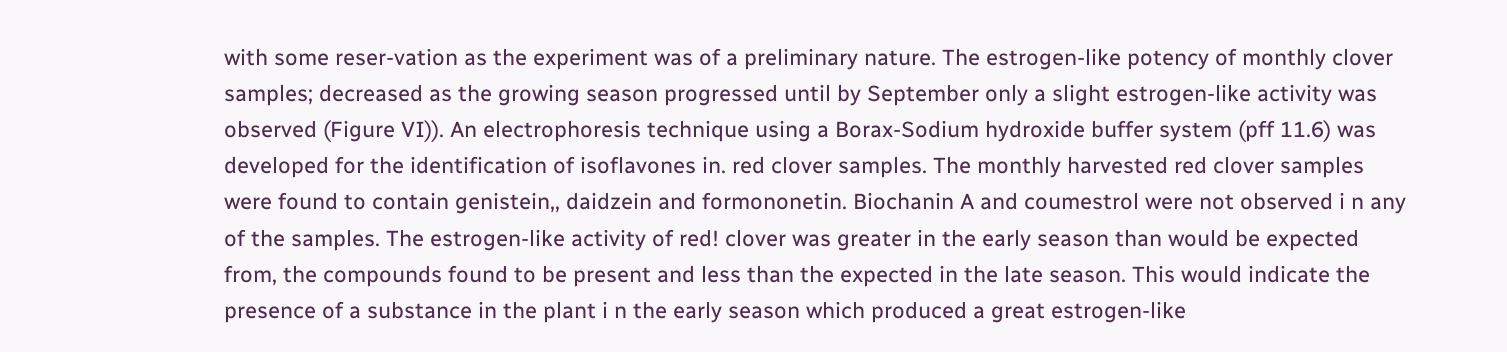with some reser-vation as the experiment was of a preliminary nature. The estrogen-like potency of monthly clover samples; decreased as the growing season progressed until by September only a slight estrogen-like activity was observed (Figure VI)). An electrophoresis technique using a Borax-Sodium hydroxide buffer system (pff 11.6) was developed for the identification of isoflavones in. red clover samples. The monthly harvested red clover samples were found to contain genistein,, daidzein and formononetin. Biochanin A and coumestrol were not observed i n any of the samples. The estrogen-like activity of red! clover was greater in the early season than would be expected from, the compounds found to be present and less than the expected in the late season. This would indicate the presence of a substance in the plant i n the early season which produced a great estrogen-like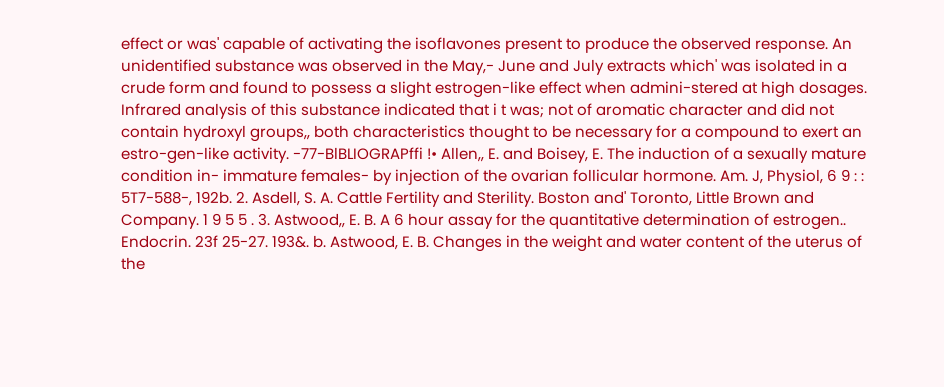effect or was' capable of activating the isoflavones present to produce the observed response. An unidentified substance was observed in the May,- June and July extracts which' was isolated in a crude form and found to possess a slight estrogen-like effect when admini-stered at high dosages. Infrared analysis of this substance indicated that i t was; not of aromatic character and did not contain hydroxyl groups,, both characteristics thought to be necessary for a compound to exert an estro-gen-like activity. -77-BlBLIOGRAPffi !• Allen,, E. and Boisey, E. The induction of a sexually mature condition in- immature females- by injection of the ovarian follicular hormone. Am. J, Physiol, 6 9 : : 5T7-588-, 192b. 2. Asdell, S. A. Cattle Fertility and Sterility. Boston and' Toronto, Little Brown and Company. 1 9 5 5 . 3. Astwood,, E. B. A 6 hour assay for the quantitative determination of estrogen.. Endocrin. 23f 25-27. 193&. b. Astwood, E. B. Changes in the weight and water content of the uterus of the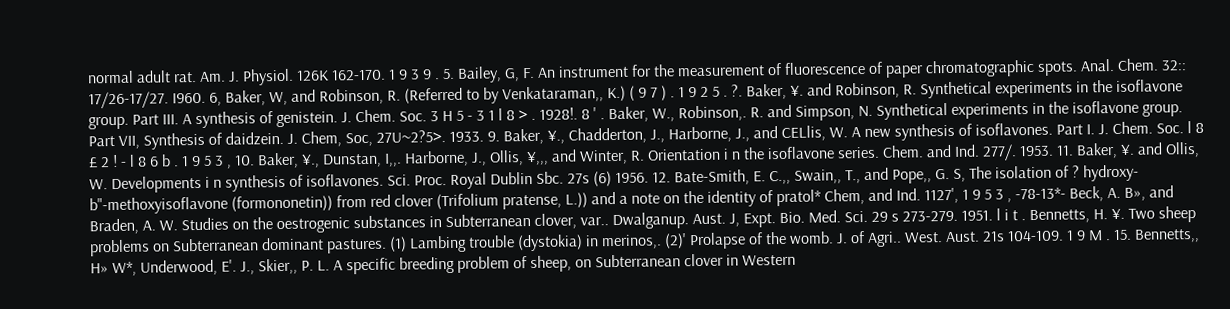normal adult rat. Am. J. Physiol. 126K 162-170. 1 9 3 9 . 5. Bailey, G, F. An instrument for the measurement of fluorescence of paper chromatographic spots. Anal. Chem. 32:: 17/26-17/27. I960. 6, Baker, W, and Robinson, R. (Referred to by Venkataraman,, K.) ( 9 7 ) . 1 9 2 5 . ?. Baker, ¥. and Robinson, R. Synthetical experiments in the isoflavone group. Part III. A synthesis of genistein. J. Chem. Soc. 3 H 5 - 3 1 l 8 > . 1928!. 8 ' . Baker, W., Robinson,. R. and Simpson, N. Synthetical experiments in the isoflavone group. Part VII, Synthesis of daidzein. J. Chem, Soc, 27U~2?5>. 1933. 9. Baker, ¥., Chadderton, J., Harborne, J., and CELlis, W. A new synthesis of isoflavones. Part I. J. Chem. Soc. l 8 £ 2 ! - l 8 6 b . 1 9 5 3 , 10. Baker, ¥., Dunstan, I,,. Harborne, J., Ollis, ¥,,, and Winter, R. Orientation i n the isoflavone series. Chem. and Ind. 277/. 1953. 11. Baker, ¥. and Ollis, W. Developments i n synthesis of isoflavones. Sci. Proc. Royal Dublin Sbc. 27s (6) 1956. 12. Bate-Smith, E. C.,, Swain,, T., and Pope,, G. S, The isolation of ? hydroxy-b"-methoxyisoflavone (formononetin)) from red clover (Trifolium pratense, L.)) and a note on the identity of pratol* Chem, and Ind. 1127', 1 9 5 3 , -78-13*- Beck, A. B», and Braden, A. W. Studies on the oestrogenic substances in Subterranean clover, var.. Dwalganup. Aust. J, Expt. Bio. Med. Sci. 29 s 273-279. 1951. l i t . Bennetts, H. ¥. Two sheep problems on Subterranean dominant pastures. (1) Lambing trouble (dystokia) in merinos,. (2)' Prolapse of the womb. J. of Agri.. West. Aust. 21s 104-109. 1 9 M . 15. Bennetts,, H» W*, Underwood, E'. J., Skier,, P. L. A specific breeding problem of sheep, on Subterranean clover in Western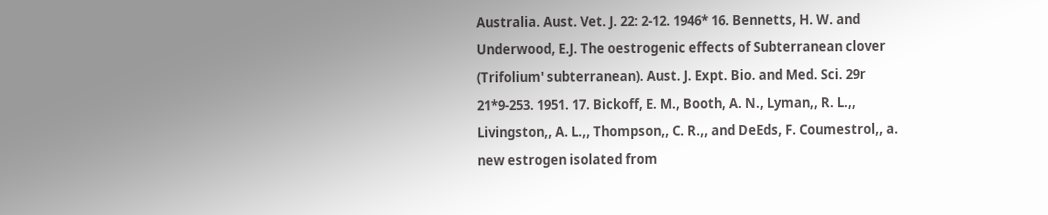Australia. Aust. Vet. J. 22: 2-12. 1946* 16. Bennetts, H. W. and Underwood, E.J. The oestrogenic effects of Subterranean clover (Trifolium' subterranean). Aust. J. Expt. Bio. and Med. Sci. 29r 21*9-253. 1951. 17. Bickoff, E. M., Booth, A. N., Lyman,, R. L.,, Livingston,, A. L.,, Thompson,, C. R.,, and DeEds, F. Coumestrol,, a. new estrogen isolated from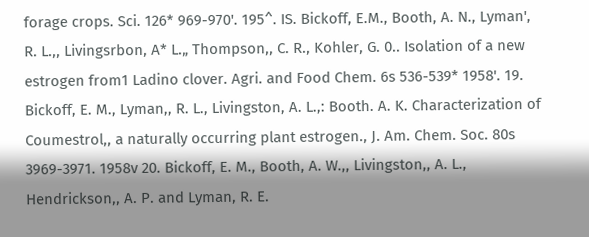forage crops. Sci. 126* 969-970'. 195^. IS. Bickoff, E.M., Booth, A. N., Lyman', R. L.,, Livingsrbon, A* L.„ Thompson,, C. R., Kohler, G. 0.. Isolation of a new estrogen from1 Ladino clover. Agri. and Food Chem. 6s 536-539* 1958'. 19. Bickoff, E. M., Lyman,, R. L., Livingston, A. L.,: Booth. A. K. Characterization of Coumestrol,, a naturally occurring plant estrogen., J. Am. Chem. Soc. 80s 3969-3971. 1958v 20. Bickoff, E. M., Booth, A. W.,, Livingston,, A. L., Hendrickson,, A. P. and Lyman, R. E.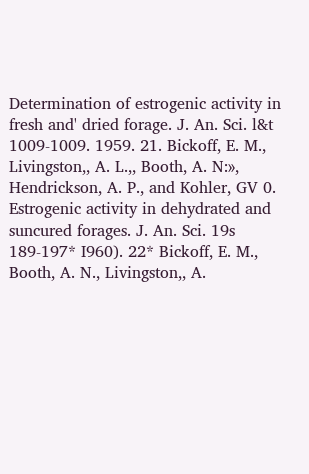Determination of estrogenic activity in fresh and' dried forage. J. An. Sci. l&t 1009-1009. 1959. 21. Bickoff, E. M., Livingston,, A. L.,, Booth, A. N:», Hendrickson, A. P., and Kohler, GV 0. Estrogenic activity in dehydrated and suncured forages. J. An. Sci. 19s 189-197* I960). 22* Bickoff, E. M., Booth, A. N., Livingston,, A.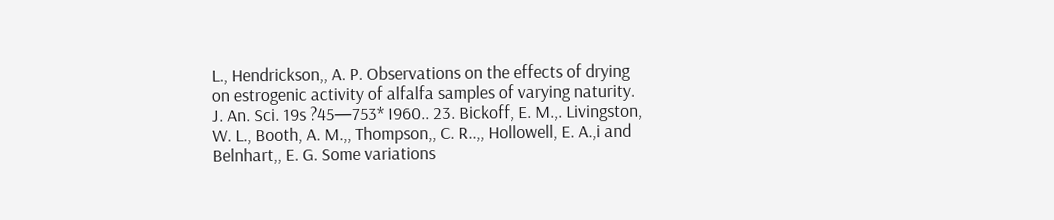L., Hendrickson,, A. P. Observations on the effects of drying on estrogenic activity of alfalfa samples of varying naturity. J. An. Sci. 19s ?45—753* I960.. 23. Bickoff, E. M.,. Livingston, W. L., Booth, A. M.,, Thompson,, C. R..,, Hollowell, E. A.,i and Belnhart,, E. G. Some variations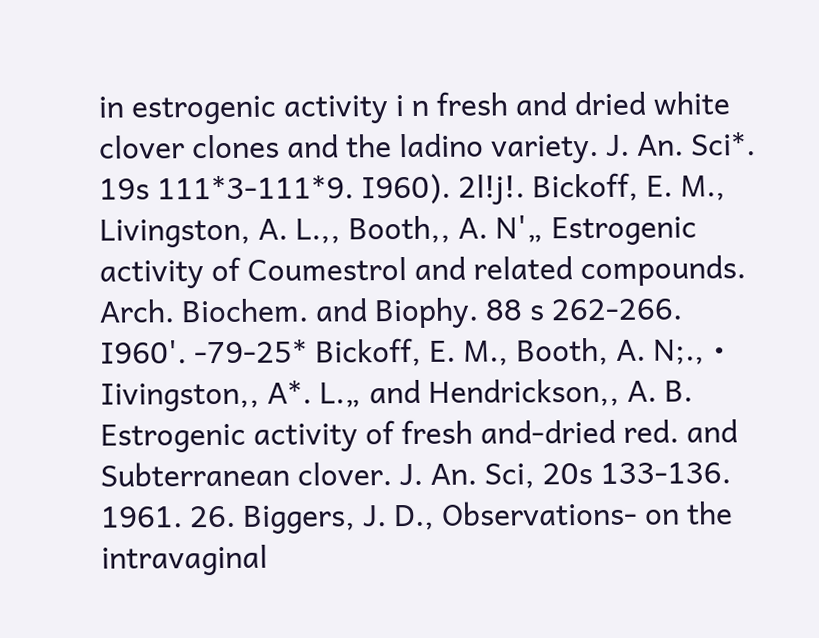in estrogenic activity i n fresh and dried white clover clones and the ladino variety. J. An. Sci*. 19s 111*3-111*9. I960). 2l!j!. Bickoff, E. M., Livingston, A. L.,, Booth,, A. N'„ Estrogenic activity of Coumestrol and related compounds. Arch. Biochem. and Biophy. 88 s 262-266. I960'. -79-25* Bickoff, E. M., Booth, A. N;., • Iivingston,, A*. L.„ and Hendrickson,, A. B. Estrogenic activity of fresh and-dried red. and Subterranean clover. J. An. Sci, 20s 133-136. 1961. 26. Biggers, J. D., Observations- on the intravaginal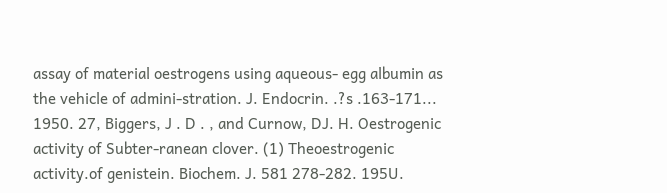assay of material oestrogens using aqueous- egg albumin as the vehicle of admini-stration. J. Endocrin. .?s .163-171... 1950. 27, Biggers, J . D . , and Curnow, DJ. H. Oestrogenic activity of Subter-ranean clover. (1) Theoestrogenic activity.of genistein. Biochem. J. 581 278-282. 195U.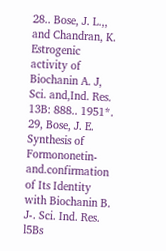28.. Bose, J. L.,, and Chandran, K. Estrogenic activity of Biochanin A. J, Sci. and,Ind. Res. 13B: 888.. 1951*. 29, Bose, J. E. Synthesis of Formononetin- and.confirmation of Its Identity with Biochanin B. J-. Sci. Ind. Res. l5Bs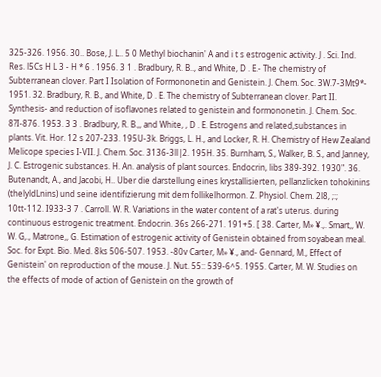325-326. 1956. 30.. Bose, J. L.. 5 0 Methyl biochanin' A and i t s estrogenic activity. J . Sci. Ind. Res. l5Cs H L 3 - H * 6 . 1956. 3 1 . Bradbury, R. B.., and White, D . E.- The chemistry of Subterranean clover. Part I Isolation of Formononetin and Genistein. J. Chem. Soc. 3W.7-3Mt9*- 1951. 32. Bradbury, R. B., and White, D . E. The chemistry of Subterranean clover. Part II. Synthesis- and reduction of isoflavones related to genistein and formononetin. J. Chem. Soc. 8?I-876. 1953. 3 3 . Bradbury, R. B.,, and White, , D . E. Estrogens and related,substances in plants. Vit. Hor. 12 s 207-233. 195U-3k. Briggs, L. H., and Locker, R. H. Chemistry of Hew Zealand Melicope species I-VII. J. Chem. Soc. 3136-3ll|2. 195H. 35. Burnham, S., Walker, B. S., and Janney, J. C. Estrogenic substances. H. An. analysis of plant sources. Endocrin, libs 389-392. 1930". 36. Butenandt, A., and Jacobi, H.. Uber die darstellung eines krystallisierten, pellanzlicken tohokinins (thelyldLnins) und seine identifizierung mit dem follikelhormon. Z. Physiol. Chem. 2l8, ;:; 10tt-112. I933-3 7 . Carroll. W. R. Variations in the water content of a rat's uterus. during continuous estrogenic treatment. Endocrin. 36s 266-271. 191+5. [ 38. Carter, M» ¥.,. Smart,, W. W. G,., Matrone,, G. Estimation of estrogenic activity of Genistein obtained from soyabean meal. Soc. for Expt. Bio. Med. 8ks 506-507. 1953. -80v Carter, M» ¥., and- Gennard, M., Effect of Genistein' on reproduction of the mouse. J. Nut. 55:: 539-6^5. 1955. Carter, M. W. Studies on the effects of mode of action of Genistein on the growth of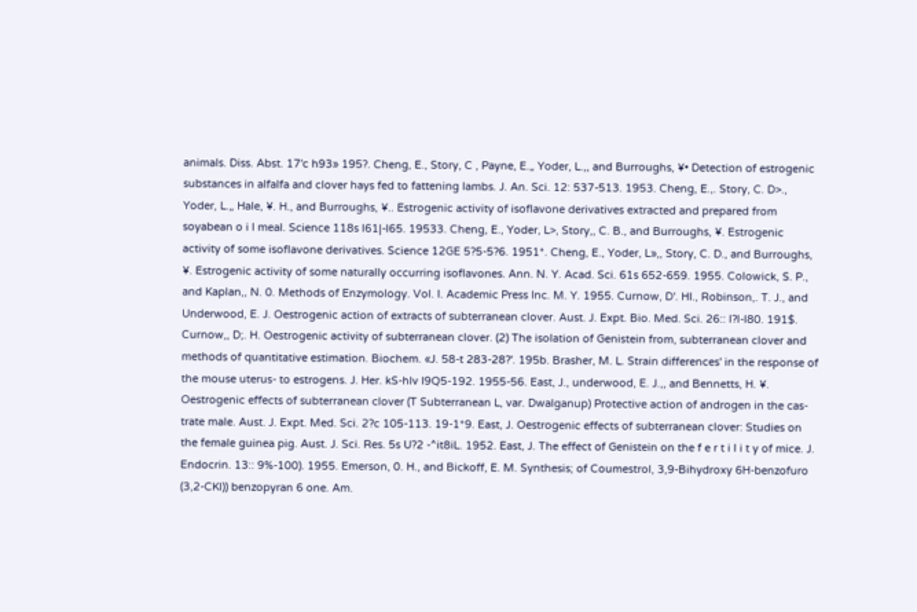animals. Diss. Abst. 17'c h93» 195?. Cheng, E., Story, C , Payne, E.„ Yoder, L.,, and Burroughs, ¥• Detection of estrogenic substances in alfalfa and clover hays fed to fattening lambs. J. An. Sci. 12: 537-513. 1953. Cheng, E.,. Story, C. D>., Yoder, L.„ Hale, ¥. H., and Burroughs, ¥.. Estrogenic activity of isoflavone derivatives extracted and prepared from soyabean o i l meal. Science 118s l61|-l65. 19533. Cheng, E., Yoder, L>, Story,, C. B., and Burroughs, ¥. Estrogenic activity of some isoflavone derivatives. Science 12GE 5?5-5?6. 1951*. Cheng, E., Yoder, L»,, Story, C. D., and Burroughs, ¥. Estrogenic activity of some naturally occurring isoflavones. Ann. N. Y. Acad. Sci. 61s 652-659. 1955. Colowick, S. P., and Kaplan,, N. 0. Methods of Enzymology. Vol. I. Academic Press Inc. M. Y. 1955. Curnow, D'. HI., Robinson,. T. J., and Underwood, E. J. Oestrogenic action of extracts of subterranean clover. Aust. J. Expt. Bio. Med. Sci. 26:: l?l-l80. 191$. Curnow,, D;. H. Oestrogenic activity of subterranean clover. (2) The isolation of Genistein from, subterranean clover and methods of quantitative estimation. Biochem. «J. 58-t 283-28?'. 195b. Brasher, M. L. Strain differences' in the response of the mouse uterus- to estrogens. J. Her. kS-hlv I9Q5-192. 1955-56. East, J., underwood, E. J.,, and Bennetts, H. ¥. Oestrogenic effects of subterranean clover (T Subterranean L, var. Dwalganup) Protective action of androgen in the cas-trate male. Aust. J. Expt. Med. Sci. 2?c 105-113. 19-1*9. East, J. Oestrogenic effects of subterranean clover: Studies on the female guinea pig. Aust. J. Sci. Res. 5s U?2 -^it8iL. 1952. East, J. The effect of Genistein on the f e r t i l i t y of mice. J. Endocrin. 13:: 9%-100). 1955. Emerson, 0. H., and Bickoff, E. M. Synthesis; of Coumestrol, 3,9-Bihydroxy 6H-benzofuro (3,2-CKl)) benzopyran 6 one. Am.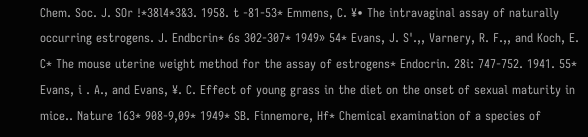Chem. Soc. J. SOr !*38l4*3&3. 1958. t -81-53* Emmens, C. ¥• The intravaginal assay of naturally occurring estrogens. J. Endbcrin* 6s 302-307* 1949» 54* Evans, J. S'.,, Varnery, R. F.,, and Koch, E. C* The mouse uterine weight method for the assay of estrogens* Endocrin. 28i: 747-752. 1941. 55* Evans, i . A., and Evans, ¥. C. Effect of young grass in the diet on the onset of sexual maturity in mice.. Nature 163* 908-9,09* 1949* SB. Finnemore, Hf* Chemical examination of a species of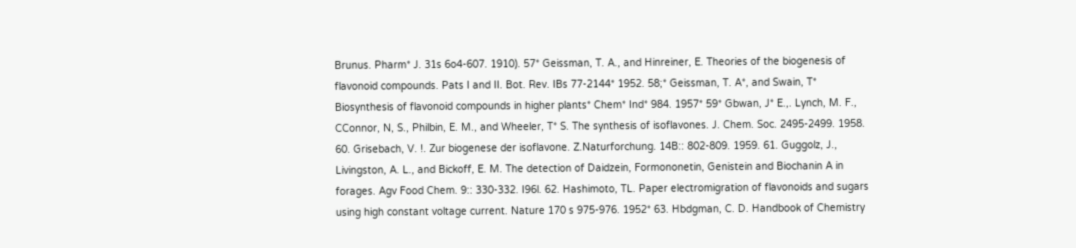Brunus. Pharm* J. 31s 6o4-607. 1910). 57* Geissman, T. A., and Hinreiner, E. Theories of the biogenesis of flavonoid compounds. Pats I and II. Bot. Rev. IBs 77-2144* 1952. 58;* Geissman, T. A*, and Swain, T* Biosynthesis of flavonoid compounds in higher plants* Chem* Ind* 984. 1957* 59* Gbwan, J* E.,. Lynch, M. F., CConnor, N, S., Philbin, E. M., and Wheeler, T* S. The synthesis of isoflavones. J. Chem. Soc. 2495-2499. 1958. 60. Grisebach, V. !. Zur biogenese der isoflavone. Z.Naturforchung. 14B:: 802-809. 1959. 61. Guggolz, J., Livingston, A. L., and Bickoff, E. M. The detection of Daidzein, Formononetin, Genistein and Biochanin A in forages. Agv Food Chem. 9:: 330-332. I96l. 62. Hashimoto, TL. Paper electromigration of flavonoids and sugars using high constant voltage current. Nature 170 s 975-976. 1952* 63. Hbdgman, C. D. Handbook of Chemistry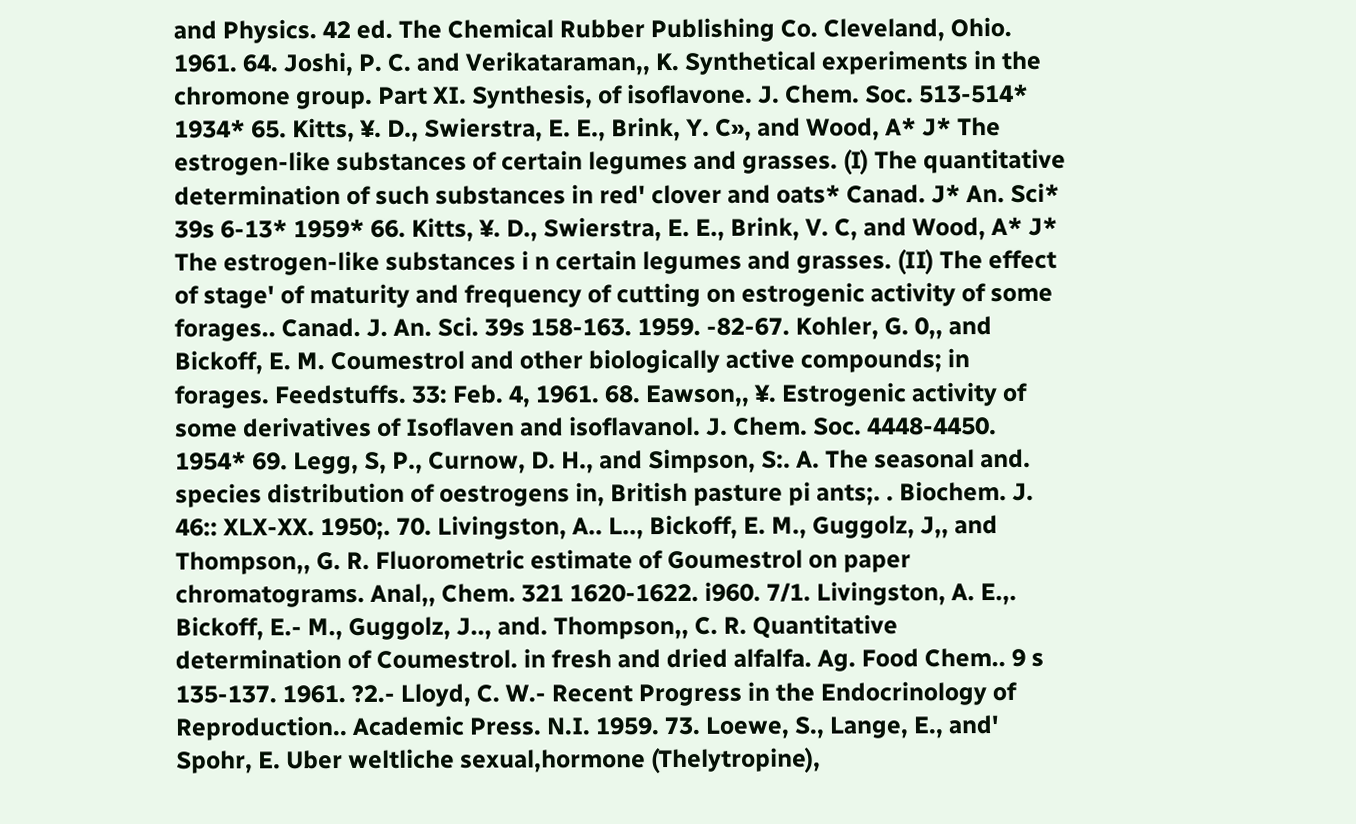and Physics. 42 ed. The Chemical Rubber Publishing Co. Cleveland, Ohio. 1961. 64. Joshi, P. C. and Verikataraman,, K. Synthetical experiments in the chromone group. Part XI. Synthesis, of isoflavone. J. Chem. Soc. 513-514* 1934* 65. Kitts, ¥. D., Swierstra, E. E., Brink, Y. C», and Wood, A* J* The estrogen-like substances of certain legumes and grasses. (I) The quantitative determination of such substances in red' clover and oats* Canad. J* An. Sci* 39s 6-13* 1959* 66. Kitts, ¥. D., Swierstra, E. E., Brink, V. C, and Wood, A* J* The estrogen-like substances i n certain legumes and grasses. (II) The effect of stage' of maturity and frequency of cutting on estrogenic activity of some forages.. Canad. J. An. Sci. 39s 158-163. 1959. -82-67. Kohler, G. 0,, and Bickoff, E. M. Coumestrol and other biologically active compounds; in forages. Feedstuffs. 33: Feb. 4, 1961. 68. Eawson,, ¥. Estrogenic activity of some derivatives of Isoflaven and isoflavanol. J. Chem. Soc. 4448-4450. 1954* 69. Legg, S, P., Curnow, D. H., and Simpson, S:. A. The seasonal and. species distribution of oestrogens in, British pasture pi ants;. . Biochem. J. 46:: XLX-XX. 1950;. 70. Livingston, A.. L.., Bickoff, E. M., Guggolz, J,, and Thompson,, G. R. Fluorometric estimate of Goumestrol on paper chromatograms. Anal,, Chem. 321 1620-1622. i960. 7/1. Livingston, A. E.,. Bickoff, E.- M., Guggolz, J.., and. Thompson,, C. R. Quantitative determination of Coumestrol. in fresh and dried alfalfa. Ag. Food Chem.. 9 s 135-137. 1961. ?2.- Lloyd, C. W.- Recent Progress in the Endocrinology of Reproduction.. Academic Press. N.I. 1959. 73. Loewe, S., Lange, E., and' Spohr, E. Uber weltliche sexual,hormone (Thelytropine),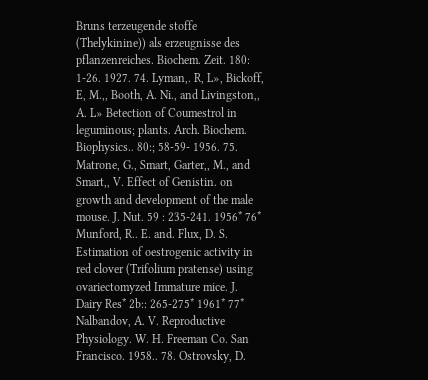Bruns terzeugende stoffe (Thelykinine)) als erzeugnisse des pflanzenreiches. Biochem. Zeit. 180: 1-26. 1927. 74. Lyman,. R, L», Bickoff, E, M.,, Booth, A. Ni., and Livingston,, A. L» Betection of Coumestrol in leguminous; plants. Arch. Biochem. Biophysics.. 80:; 58-59- 1956. 75. Matrone, G., Smart, Garter,, M., and Smart,, V. Effect of Genistin. on growth and development of the male mouse. J. Nut. 59 : 235-241. 1956* 76* Munford, R.. E. and. Flux, D. S. Estimation of oestrogenic activity in red clover (Trifolium pratense) using ovariectomyzed Immature mice. J. Dairy Res* 2b:: 265-275* 1961* 77* Nalbandov, A. V. Reproductive Physiology. W. H. Freeman Co. San Francisco. 1958.. 78. Ostrovsky, D.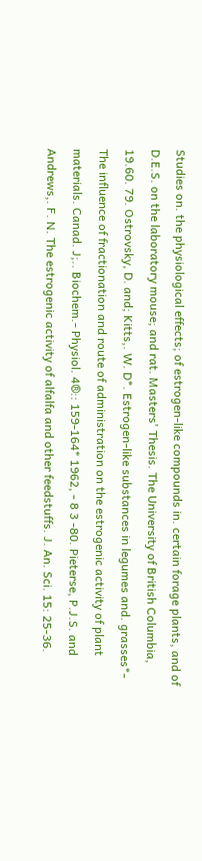Studies on. the physiological effects; of estrogen-like compounds in. certain forage plants, and of D.E.S. on the laboratory mouse; and rat. Masters' Thesis. The University of British Columbia, 19.60. 79. Ostrovsky, D. and; Kitts,. W. D*. Estrogen-like substances in legumes and. grasses*- The influence of fractionation and route of administration on the estrogenic activity of plant materials. Canad. J;.. Biochem.- Physiol. 4®:: 159-164* 1962, - 8 3 -80. Pieterse, P.J.S. and Andrews,. F. N. The estrogenic activity of alfalfa and other feedstuffs. J. An. Sci. 15: 25-36.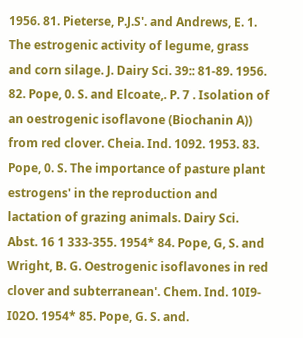1956. 81. Pieterse, P.J.S'. and Andrews, E. 1. The estrogenic activity of legume, grass and corn silage. J. Dairy Sci. 39:: 81-89. 1956. 82. Pope, 0. S. and Elcoate,. P. 7 . Isolation of an oestrogenic isoflavone (Biochanin A)) from red clover. Cheia. Ind. 1092. 1953. 83. Pope, 0. S. The importance of pasture plant estrogens' in the reproduction and lactation of grazing animals. Dairy Sci. Abst. 16 1 333-355. 1954* 84. Pope, G, S. and Wright, B. G. Oestrogenic isoflavones in red clover and subterranean'. Chem. Ind. 10I9-I02O. 1954* 85. Pope, G. S. and.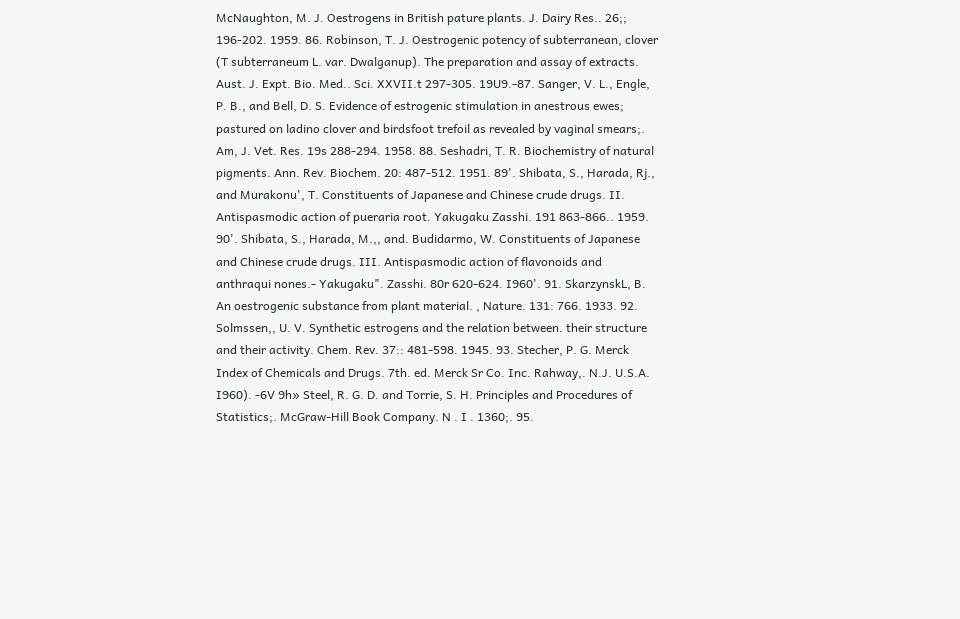McNaughton, M. J. Oestrogens in British pature plants. J. Dairy Res.. 26;; 196-202. 1959. 86. Robinson, T. J. Oestrogenic potency of subterranean, clover (T subterraneum L. var. Dwalganup). The preparation and assay of extracts. Aust. J. Expt. Bio. Med.. Sci. XXVII.t 297-305. 19U9.-87. Sanger, V. L., Engle, P. B., and Bell, D. S. Evidence of estrogenic stimulation in anestrous ewes; pastured on ladino clover and birdsfoot trefoil as revealed by vaginal smears;. Am, J. Vet. Res. 19s 288-294. 1958. 88. Seshadri, T. R. Biochemistry of natural pigments. Ann. Rev. Biochem. 20: 487-512. 1951. 89'. Shibata, S., Harada, Rj., and Murakonu', T. Constituents of Japanese and Chinese crude drugs. II. Antispasmodic action of pueraria root. Yakugaku Zasshi. 191 863-866.. 1959. 90'. Shibata, S., Harada, M.,, and. Budidarmo, W. Constituents of Japanese and Chinese crude drugs. III. Antispasmodic action of flavonoids and anthraqui nones.- Yakugaku". Zasshi. 80r 620-624. I960'. 91. SkarzynskL, B. An oestrogenic substance from plant material. , Nature. 131: 766. 1933. 92. Solmssen,, U. V. Synthetic estrogens and the relation between. their structure and their activity. Chem. Rev. 37:: 481-598. 1945. 93. Stecher, P. G. Merck Index of Chemicals and Drugs. 7th. ed. Merck Sr Co. Inc. Rahway,. N.J. U.S.A. I960). -6V 9h» Steel, R. G. D. and Torrie, S. H. Principles and Procedures of Statistics;. McGraw-Hill Book Company. N . I . 1360;. 95.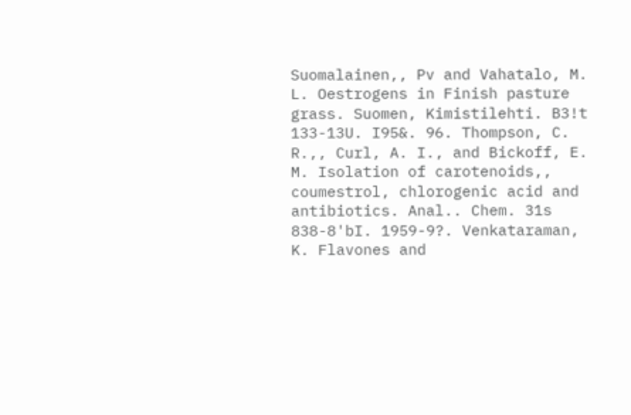Suomalainen,, Pv and Vahatalo, M. L. Oestrogens in Finish pasture grass. Suomen, Kimistilehti. B3!t 133-13U. I95&. 96. Thompson, C. R.,, Curl, A. I., and Bickoff, E. M. Isolation of carotenoids,, coumestrol, chlorogenic acid and antibiotics. Anal.. Chem. 31s 838-8'bI. 1959-9?. Venkataraman, K. Flavones and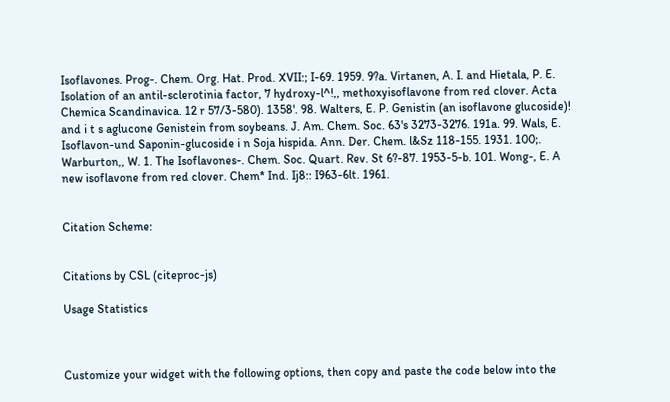Isoflavones. Prog-. Chem. Org. Hat. Prod. XVII:; I-69. 1959. 9?a. Virtanen, A. I. and Hietala, P. E. Isolation of an antil-sclerotinia factor, 7 hydroxy-l^!,, methoxyisoflavone from red clover. Acta Chemica Scandinavica. 12 r 57/3-580). 1358'. 98. Walters, E. P. Genistin (an isoflavone glucoside)! and i t s aglucone Genistein from soybeans. J. Am. Chem. Soc. 63's 3273-3276. 191a. 99. Wals, E. Isoflavon-und Saponin-glucoside i n Soja hispida. Ann. Der. Chem. l&Sz 118-155. 1931. 100;. Warburton,, W. 1. The Isoflavones-. Chem. Soc. Quart. Rev. St 6?-87. 1953-5-b. 101. Wong-, E. A new isoflavone from red clover. Chem* Ind. Ij8:: I963-6lt. 1961.


Citation Scheme:


Citations by CSL (citeproc-js)

Usage Statistics



Customize your widget with the following options, then copy and paste the code below into the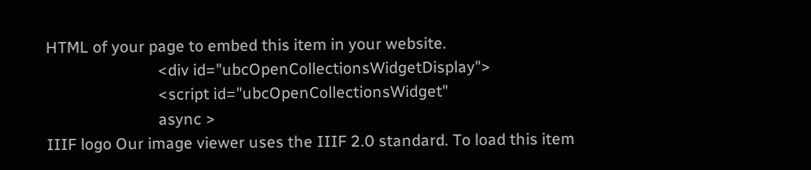HTML of your page to embed this item in your website.
                            <div id="ubcOpenCollectionsWidgetDisplay">
                            <script id="ubcOpenCollectionsWidget"
                            async >
IIIF logo Our image viewer uses the IIIF 2.0 standard. To load this item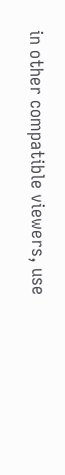in other compatible viewers, use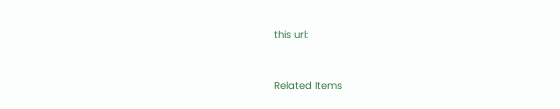this url:


Related Items